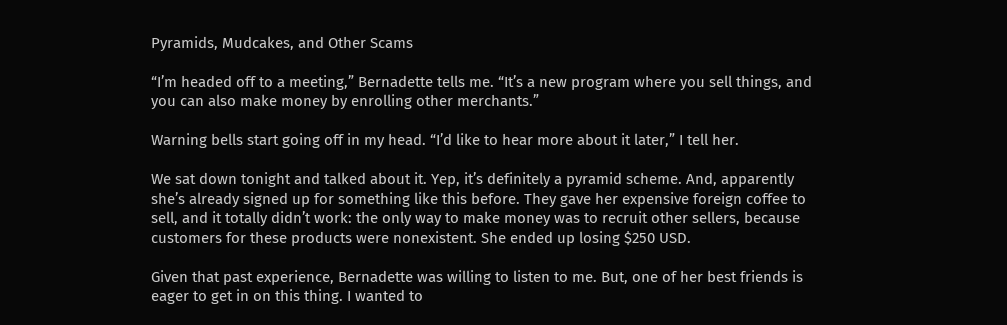Pyramids, Mudcakes, and Other Scams

“I’m headed off to a meeting,” Bernadette tells me. “It’s a new program where you sell things, and you can also make money by enrolling other merchants.”

Warning bells start going off in my head. “I’d like to hear more about it later,” I tell her.

We sat down tonight and talked about it. Yep, it’s definitely a pyramid scheme. And, apparently she’s already signed up for something like this before. They gave her expensive foreign coffee to sell, and it totally didn’t work: the only way to make money was to recruit other sellers, because customers for these products were nonexistent. She ended up losing $250 USD.

Given that past experience, Bernadette was willing to listen to me. But, one of her best friends is eager to get in on this thing. I wanted to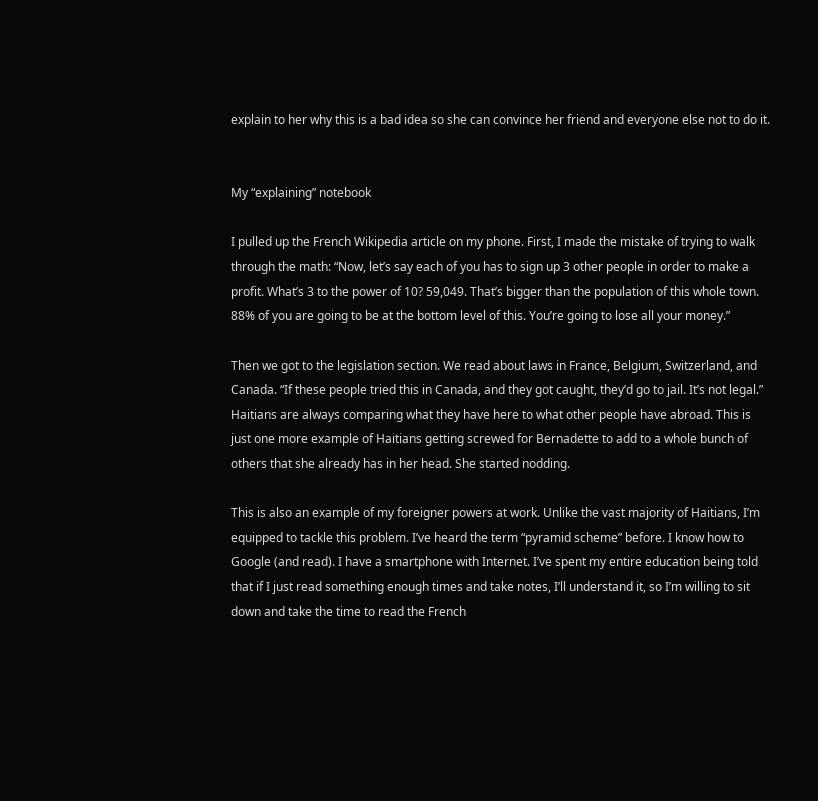explain to her why this is a bad idea so she can convince her friend and everyone else not to do it.


My “explaining” notebook

I pulled up the French Wikipedia article on my phone. First, I made the mistake of trying to walk through the math: “Now, let’s say each of you has to sign up 3 other people in order to make a profit. What’s 3 to the power of 10? 59,049. That’s bigger than the population of this whole town. 88% of you are going to be at the bottom level of this. You’re going to lose all your money.”

Then we got to the legislation section. We read about laws in France, Belgium, Switzerland, and Canada. “If these people tried this in Canada, and they got caught, they’d go to jail. It’s not legal.” Haitians are always comparing what they have here to what other people have abroad. This is just one more example of Haitians getting screwed for Bernadette to add to a whole bunch of others that she already has in her head. She started nodding.

This is also an example of my foreigner powers at work. Unlike the vast majority of Haitians, I’m equipped to tackle this problem. I’ve heard the term “pyramid scheme” before. I know how to Google (and read). I have a smartphone with Internet. I’ve spent my entire education being told that if I just read something enough times and take notes, I’ll understand it, so I’m willing to sit down and take the time to read the French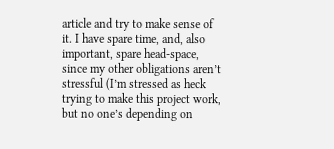article and try to make sense of it. I have spare time, and, also important, spare head-space, since my other obligations aren’t stressful (I’m stressed as heck trying to make this project work, but no one’s depending on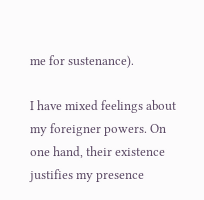me for sustenance).

I have mixed feelings about my foreigner powers. On one hand, their existence justifies my presence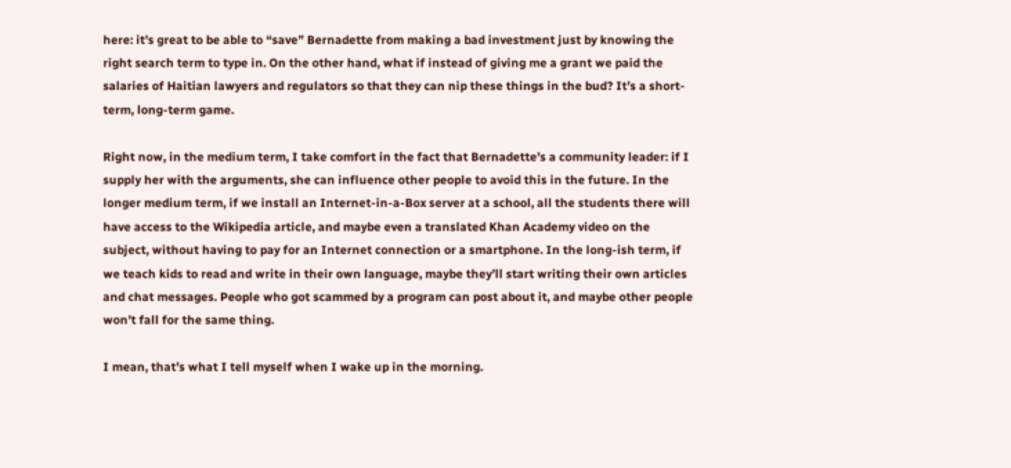here: it’s great to be able to “save” Bernadette from making a bad investment just by knowing the right search term to type in. On the other hand, what if instead of giving me a grant we paid the salaries of Haitian lawyers and regulators so that they can nip these things in the bud? It’s a short-term, long-term game.

Right now, in the medium term, I take comfort in the fact that Bernadette’s a community leader: if I supply her with the arguments, she can influence other people to avoid this in the future. In the longer medium term, if we install an Internet-in-a-Box server at a school, all the students there will have access to the Wikipedia article, and maybe even a translated Khan Academy video on the subject, without having to pay for an Internet connection or a smartphone. In the long-ish term, if we teach kids to read and write in their own language, maybe they’ll start writing their own articles and chat messages. People who got scammed by a program can post about it, and maybe other people won’t fall for the same thing.

I mean, that’s what I tell myself when I wake up in the morning.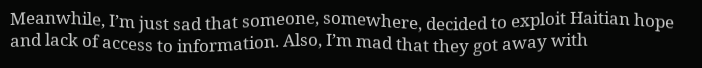Meanwhile, I’m just sad that someone, somewhere, decided to exploit Haitian hope and lack of access to information. Also, I’m mad that they got away with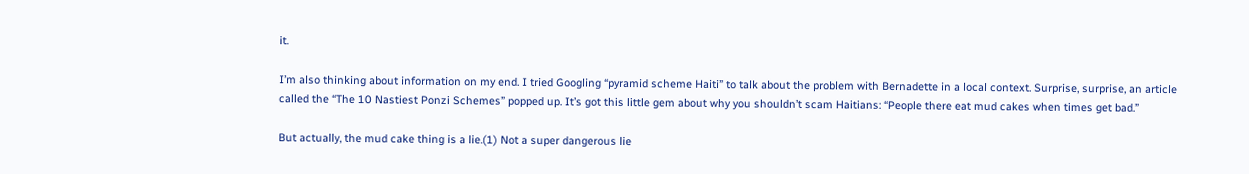it.

I’m also thinking about information on my end. I tried Googling “pyramid scheme Haiti” to talk about the problem with Bernadette in a local context. Surprise, surprise, an article called the “The 10 Nastiest Ponzi Schemes” popped up. It’s got this little gem about why you shouldn’t scam Haitians: “People there eat mud cakes when times get bad.”

But actually, the mud cake thing is a lie.(1) Not a super dangerous lie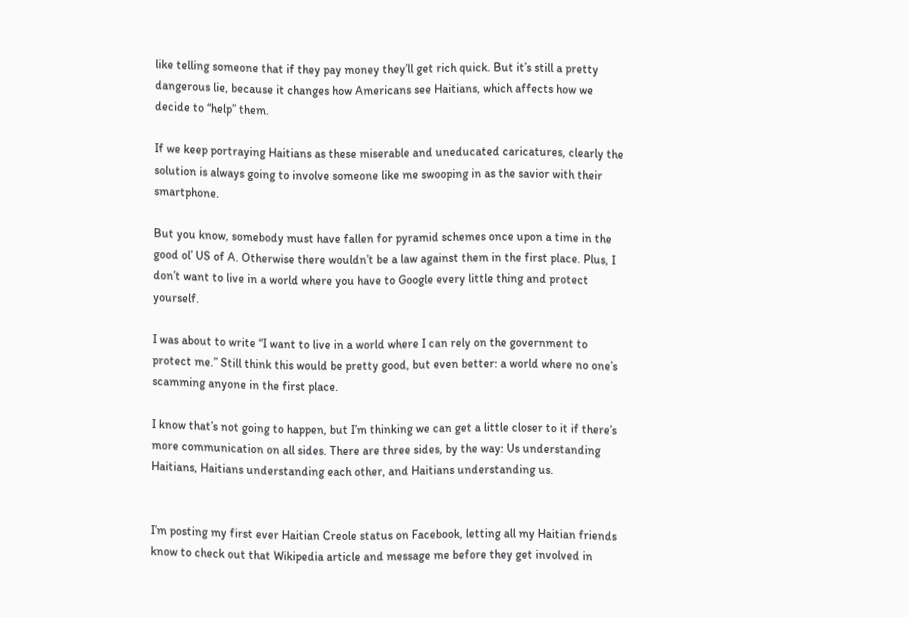like telling someone that if they pay money they’ll get rich quick. But it’s still a pretty dangerous lie, because it changes how Americans see Haitians, which affects how we decide to “help” them.

If we keep portraying Haitians as these miserable and uneducated caricatures, clearly the solution is always going to involve someone like me swooping in as the savior with their smartphone.

But you know, somebody must have fallen for pyramid schemes once upon a time in the good ol’ US of A. Otherwise there wouldn’t be a law against them in the first place. Plus, I don’t want to live in a world where you have to Google every little thing and protect yourself.

I was about to write “I want to live in a world where I can rely on the government to protect me.” Still think this would be pretty good, but even better: a world where no one’s scamming anyone in the first place.

I know that’s not going to happen, but I’m thinking we can get a little closer to it if there’s more communication on all sides. There are three sides, by the way: Us understanding Haitians, Haitians understanding each other, and Haitians understanding us.


I’m posting my first ever Haitian Creole status on Facebook, letting all my Haitian friends know to check out that Wikipedia article and message me before they get involved in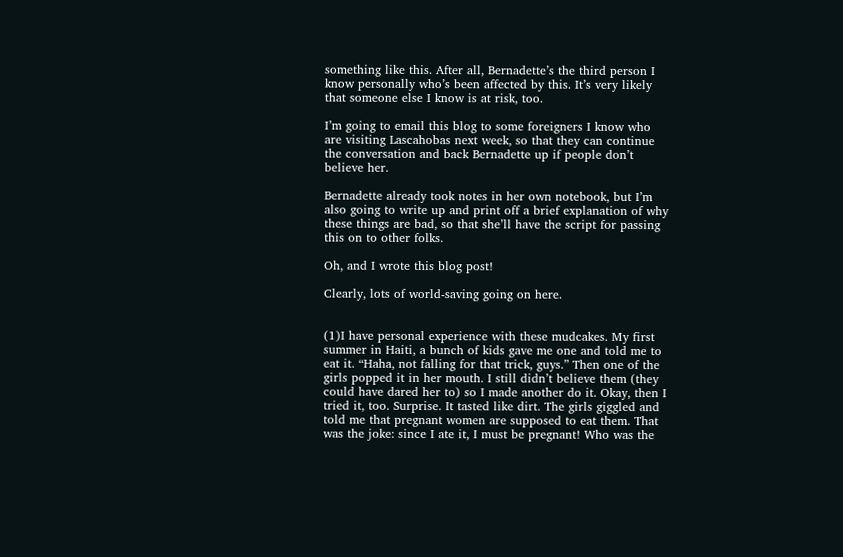something like this. After all, Bernadette’s the third person I know personally who’s been affected by this. It’s very likely that someone else I know is at risk, too.

I’m going to email this blog to some foreigners I know who are visiting Lascahobas next week, so that they can continue the conversation and back Bernadette up if people don’t believe her.

Bernadette already took notes in her own notebook, but I’m also going to write up and print off a brief explanation of why these things are bad, so that she’ll have the script for passing this on to other folks.

Oh, and I wrote this blog post!

Clearly, lots of world-saving going on here.


(1)I have personal experience with these mudcakes. My first summer in Haiti, a bunch of kids gave me one and told me to eat it. “Haha, not falling for that trick, guys.” Then one of the girls popped it in her mouth. I still didn’t believe them (they could have dared her to) so I made another do it. Okay, then I tried it, too. Surprise. It tasted like dirt. The girls giggled and told me that pregnant women are supposed to eat them. That was the joke: since I ate it, I must be pregnant! Who was the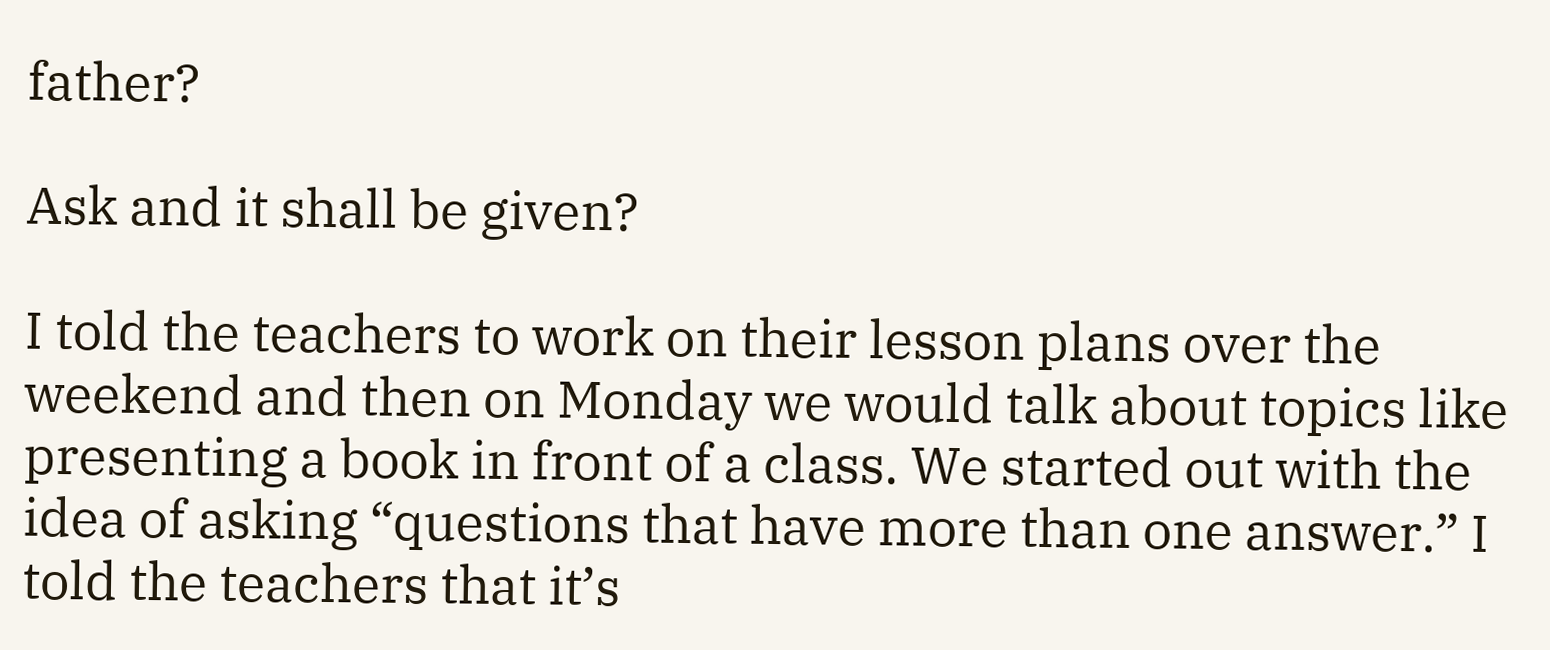father?

Ask and it shall be given?

I told the teachers to work on their lesson plans over the weekend and then on Monday we would talk about topics like presenting a book in front of a class. We started out with the idea of asking “questions that have more than one answer.” I told the teachers that it’s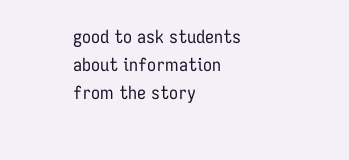good to ask students about information from the story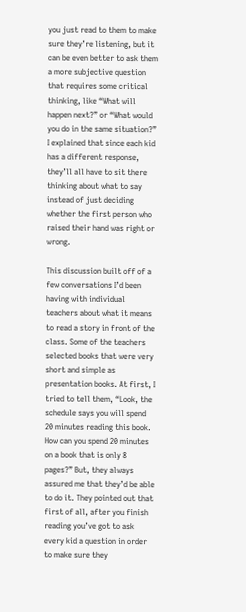you just read to them to make sure they’re listening, but it can be even better to ask them a more subjective question that requires some critical thinking, like “What will happen next?” or “What would you do in the same situation?” I explained that since each kid has a different response, they’ll all have to sit there thinking about what to say instead of just deciding whether the first person who raised their hand was right or wrong.

This discussion built off of a few conversations I’d been having with individual teachers about what it means to read a story in front of the class. Some of the teachers selected books that were very short and simple as presentation books. At first, I tried to tell them, “Look, the schedule says you will spend 20 minutes reading this book. How can you spend 20 minutes on a book that is only 8 pages?” But, they always assured me that they’d be able to do it. They pointed out that first of all, after you finish reading you’ve got to ask every kid a question in order to make sure they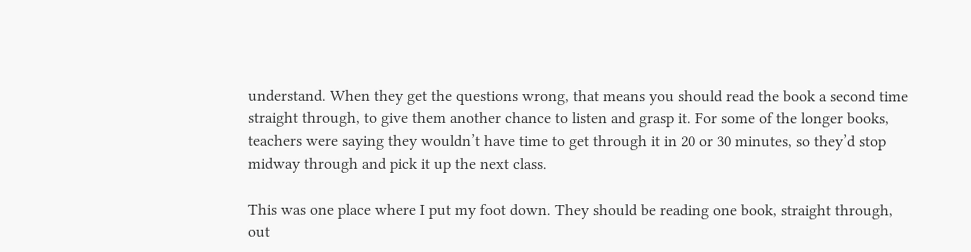understand. When they get the questions wrong, that means you should read the book a second time straight through, to give them another chance to listen and grasp it. For some of the longer books, teachers were saying they wouldn’t have time to get through it in 20 or 30 minutes, so they’d stop midway through and pick it up the next class.

This was one place where I put my foot down. They should be reading one book, straight through, out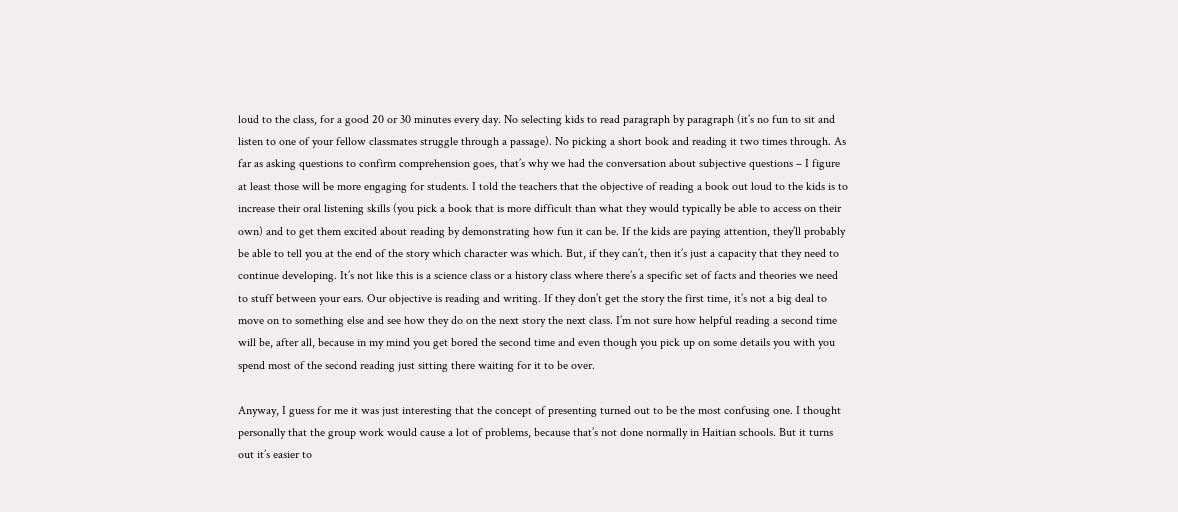loud to the class, for a good 20 or 30 minutes every day. No selecting kids to read paragraph by paragraph (it’s no fun to sit and listen to one of your fellow classmates struggle through a passage). No picking a short book and reading it two times through. As far as asking questions to confirm comprehension goes, that’s why we had the conversation about subjective questions – I figure at least those will be more engaging for students. I told the teachers that the objective of reading a book out loud to the kids is to increase their oral listening skills (you pick a book that is more difficult than what they would typically be able to access on their own) and to get them excited about reading by demonstrating how fun it can be. If the kids are paying attention, they’ll probably be able to tell you at the end of the story which character was which. But, if they can’t, then it’s just a capacity that they need to continue developing. It’s not like this is a science class or a history class where there’s a specific set of facts and theories we need to stuff between your ears. Our objective is reading and writing. If they don’t get the story the first time, it’s not a big deal to move on to something else and see how they do on the next story the next class. I’m not sure how helpful reading a second time will be, after all, because in my mind you get bored the second time and even though you pick up on some details you with you spend most of the second reading just sitting there waiting for it to be over.

Anyway, I guess for me it was just interesting that the concept of presenting turned out to be the most confusing one. I thought personally that the group work would cause a lot of problems, because that’s not done normally in Haitian schools. But it turns out it’s easier to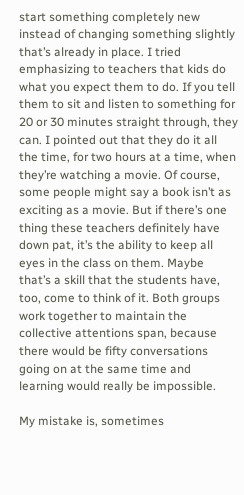start something completely new instead of changing something slightly that’s already in place. I tried emphasizing to teachers that kids do what you expect them to do. If you tell them to sit and listen to something for 20 or 30 minutes straight through, they can. I pointed out that they do it all the time, for two hours at a time, when they’re watching a movie. Of course, some people might say a book isn’t as exciting as a movie. But if there’s one thing these teachers definitely have down pat, it’s the ability to keep all eyes in the class on them. Maybe that’s a skill that the students have, too, come to think of it. Both groups work together to maintain the collective attentions span, because there would be fifty conversations going on at the same time and learning would really be impossible.

My mistake is, sometimes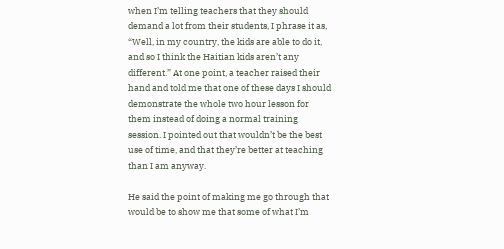when I’m telling teachers that they should demand a lot from their students, I phrase it as, “Well, in my country, the kids are able to do it, and so I think the Haitian kids aren’t any different.” At one point, a teacher raised their hand and told me that one of these days I should demonstrate the whole two hour lesson for them instead of doing a normal training session. I pointed out that wouldn’t be the best use of time, and that they’re better at teaching than I am anyway.

He said the point of making me go through that would be to show me that some of what I’m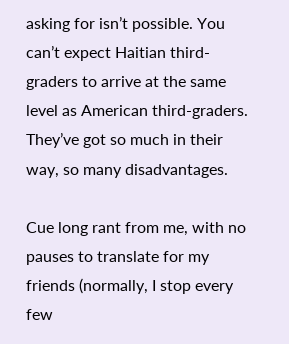asking for isn’t possible. You can’t expect Haitian third-graders to arrive at the same level as American third-graders. They’ve got so much in their way, so many disadvantages.

Cue long rant from me, with no pauses to translate for my friends (normally, I stop every few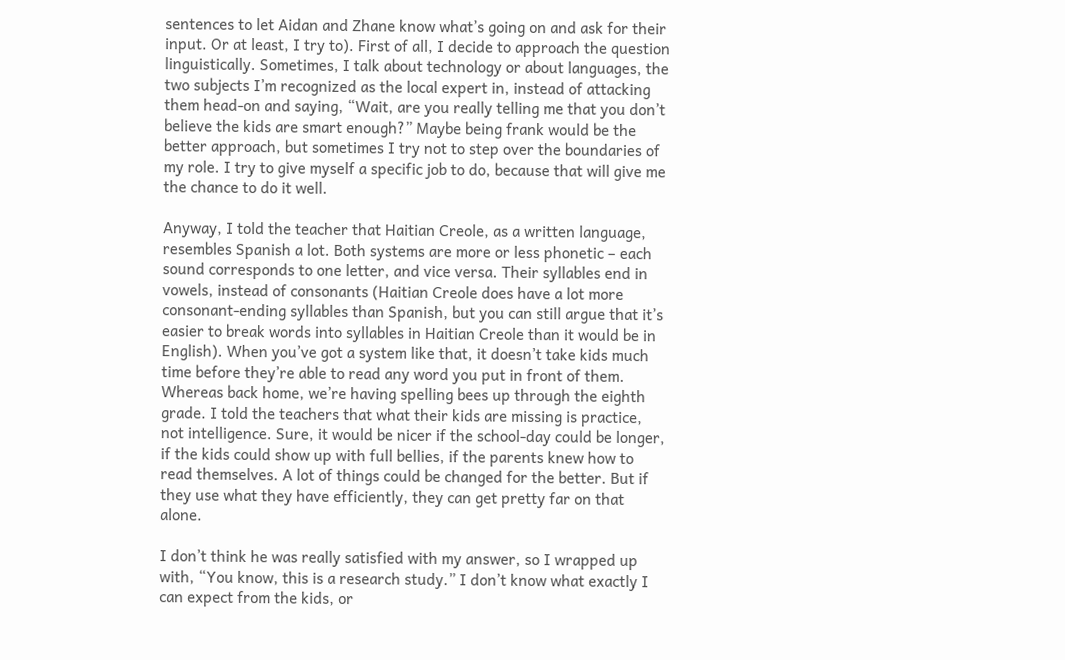sentences to let Aidan and Zhane know what’s going on and ask for their input. Or at least, I try to). First of all, I decide to approach the question linguistically. Sometimes, I talk about technology or about languages, the two subjects I’m recognized as the local expert in, instead of attacking them head-on and saying, “Wait, are you really telling me that you don’t believe the kids are smart enough?” Maybe being frank would be the better approach, but sometimes I try not to step over the boundaries of my role. I try to give myself a specific job to do, because that will give me the chance to do it well.

Anyway, I told the teacher that Haitian Creole, as a written language, resembles Spanish a lot. Both systems are more or less phonetic – each sound corresponds to one letter, and vice versa. Their syllables end in vowels, instead of consonants (Haitian Creole does have a lot more consonant-ending syllables than Spanish, but you can still argue that it’s easier to break words into syllables in Haitian Creole than it would be in English). When you’ve got a system like that, it doesn’t take kids much time before they’re able to read any word you put in front of them. Whereas back home, we’re having spelling bees up through the eighth grade. I told the teachers that what their kids are missing is practice, not intelligence. Sure, it would be nicer if the school-day could be longer, if the kids could show up with full bellies, if the parents knew how to read themselves. A lot of things could be changed for the better. But if they use what they have efficiently, they can get pretty far on that alone.

I don’t think he was really satisfied with my answer, so I wrapped up with, “You know, this is a research study.” I don’t know what exactly I can expect from the kids, or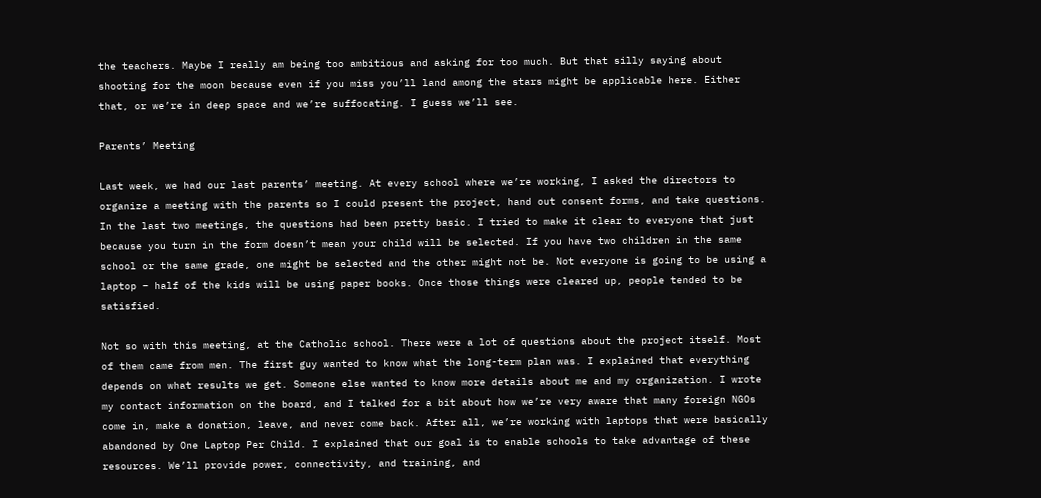the teachers. Maybe I really am being too ambitious and asking for too much. But that silly saying about shooting for the moon because even if you miss you’ll land among the stars might be applicable here. Either that, or we’re in deep space and we’re suffocating. I guess we’ll see.

Parents’ Meeting

Last week, we had our last parents’ meeting. At every school where we’re working, I asked the directors to organize a meeting with the parents so I could present the project, hand out consent forms, and take questions. In the last two meetings, the questions had been pretty basic. I tried to make it clear to everyone that just because you turn in the form doesn’t mean your child will be selected. If you have two children in the same school or the same grade, one might be selected and the other might not be. Not everyone is going to be using a laptop – half of the kids will be using paper books. Once those things were cleared up, people tended to be satisfied.

Not so with this meeting, at the Catholic school. There were a lot of questions about the project itself. Most of them came from men. The first guy wanted to know what the long-term plan was. I explained that everything depends on what results we get. Someone else wanted to know more details about me and my organization. I wrote my contact information on the board, and I talked for a bit about how we’re very aware that many foreign NGOs come in, make a donation, leave, and never come back. After all, we’re working with laptops that were basically abandoned by One Laptop Per Child. I explained that our goal is to enable schools to take advantage of these resources. We’ll provide power, connectivity, and training, and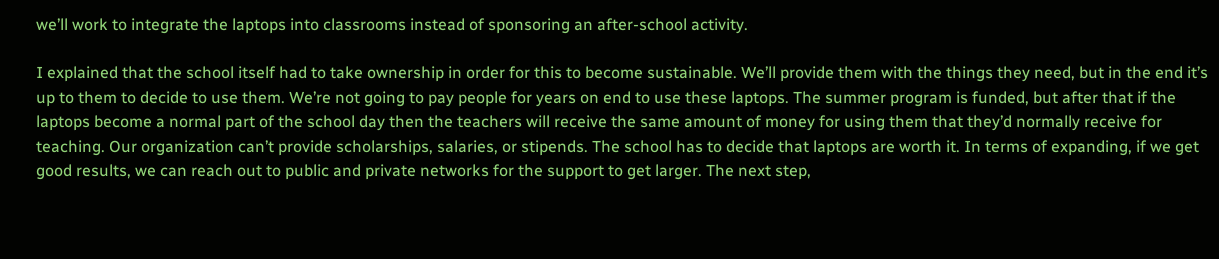we’ll work to integrate the laptops into classrooms instead of sponsoring an after-school activity.

I explained that the school itself had to take ownership in order for this to become sustainable. We’ll provide them with the things they need, but in the end it’s up to them to decide to use them. We’re not going to pay people for years on end to use these laptops. The summer program is funded, but after that if the laptops become a normal part of the school day then the teachers will receive the same amount of money for using them that they’d normally receive for teaching. Our organization can’t provide scholarships, salaries, or stipends. The school has to decide that laptops are worth it. In terms of expanding, if we get good results, we can reach out to public and private networks for the support to get larger. The next step,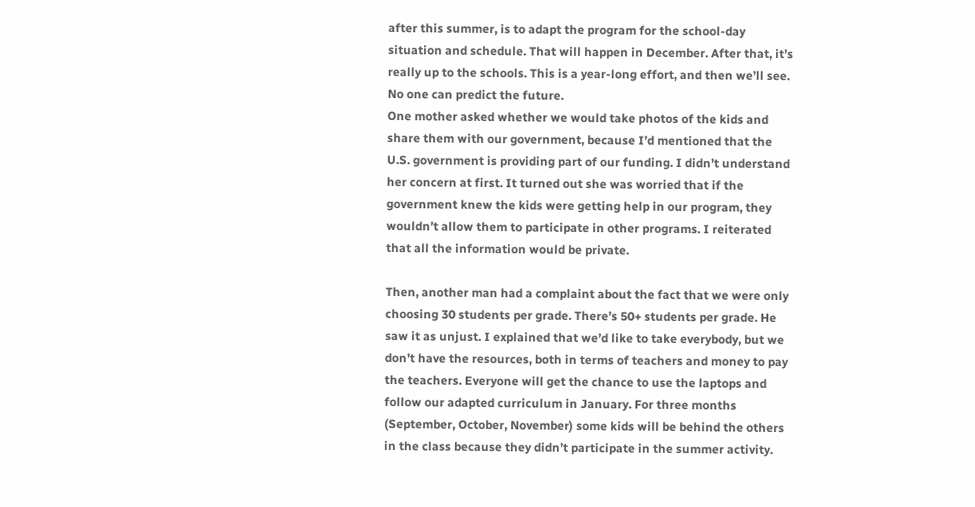after this summer, is to adapt the program for the school-day situation and schedule. That will happen in December. After that, it’s really up to the schools. This is a year-long effort, and then we’ll see. No one can predict the future.
One mother asked whether we would take photos of the kids and share them with our government, because I’d mentioned that the U.S. government is providing part of our funding. I didn’t understand her concern at first. It turned out she was worried that if the government knew the kids were getting help in our program, they wouldn’t allow them to participate in other programs. I reiterated that all the information would be private.

Then, another man had a complaint about the fact that we were only choosing 30 students per grade. There’s 50+ students per grade. He saw it as unjust. I explained that we’d like to take everybody, but we don’t have the resources, both in terms of teachers and money to pay the teachers. Everyone will get the chance to use the laptops and follow our adapted curriculum in January. For three months (September, October, November) some kids will be behind the others in the class because they didn’t participate in the summer activity.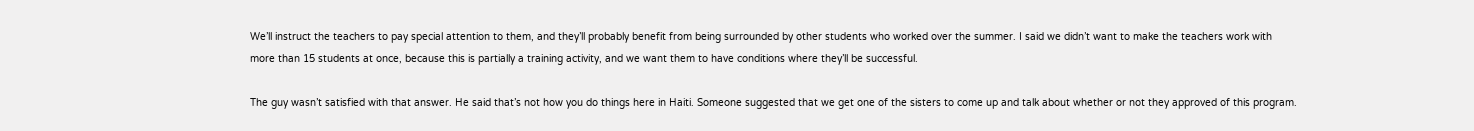We’ll instruct the teachers to pay special attention to them, and they’ll probably benefit from being surrounded by other students who worked over the summer. I said we didn’t want to make the teachers work with more than 15 students at once, because this is partially a training activity, and we want them to have conditions where they’ll be successful.

The guy wasn’t satisfied with that answer. He said that’s not how you do things here in Haiti. Someone suggested that we get one of the sisters to come up and talk about whether or not they approved of this program.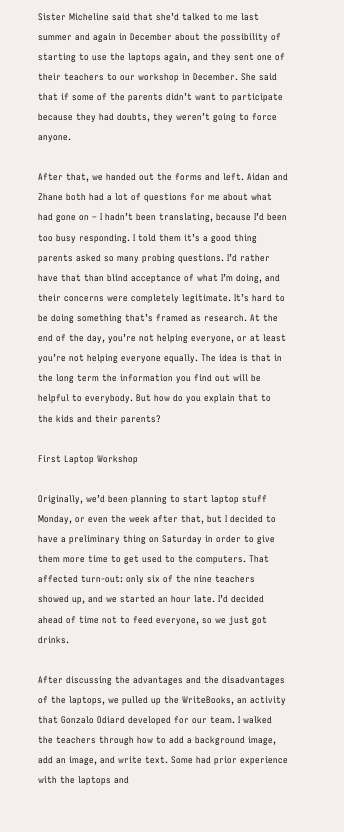Sister Micheline said that she’d talked to me last summer and again in December about the possibility of starting to use the laptops again, and they sent one of their teachers to our workshop in December. She said that if some of the parents didn’t want to participate because they had doubts, they weren’t going to force anyone.

After that, we handed out the forms and left. Aidan and Zhane both had a lot of questions for me about what had gone on – I hadn’t been translating, because I’d been too busy responding. I told them it’s a good thing parents asked so many probing questions. I’d rather have that than blind acceptance of what I’m doing, and their concerns were completely legitimate. It’s hard to be doing something that’s framed as research. At the end of the day, you’re not helping everyone, or at least you’re not helping everyone equally. The idea is that in the long term the information you find out will be helpful to everybody. But how do you explain that to the kids and their parents?

First Laptop Workshop

Originally, we’d been planning to start laptop stuff Monday, or even the week after that, but I decided to have a preliminary thing on Saturday in order to give them more time to get used to the computers. That affected turn-out: only six of the nine teachers showed up, and we started an hour late. I’d decided ahead of time not to feed everyone, so we just got drinks.

After discussing the advantages and the disadvantages of the laptops, we pulled up the WriteBooks, an activity that Gonzalo Odiard developed for our team. I walked the teachers through how to add a background image, add an image, and write text. Some had prior experience with the laptops and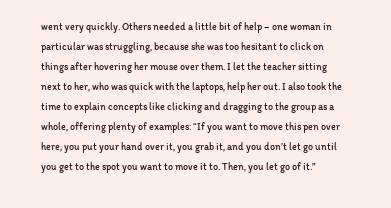went very quickly. Others needed a little bit of help – one woman in particular was struggling, because she was too hesitant to click on things after hovering her mouse over them. I let the teacher sitting next to her, who was quick with the laptops, help her out. I also took the time to explain concepts like clicking and dragging to the group as a whole, offering plenty of examples: “If you want to move this pen over here, you put your hand over it, you grab it, and you don’t let go until you get to the spot you want to move it to. Then, you let go of it.”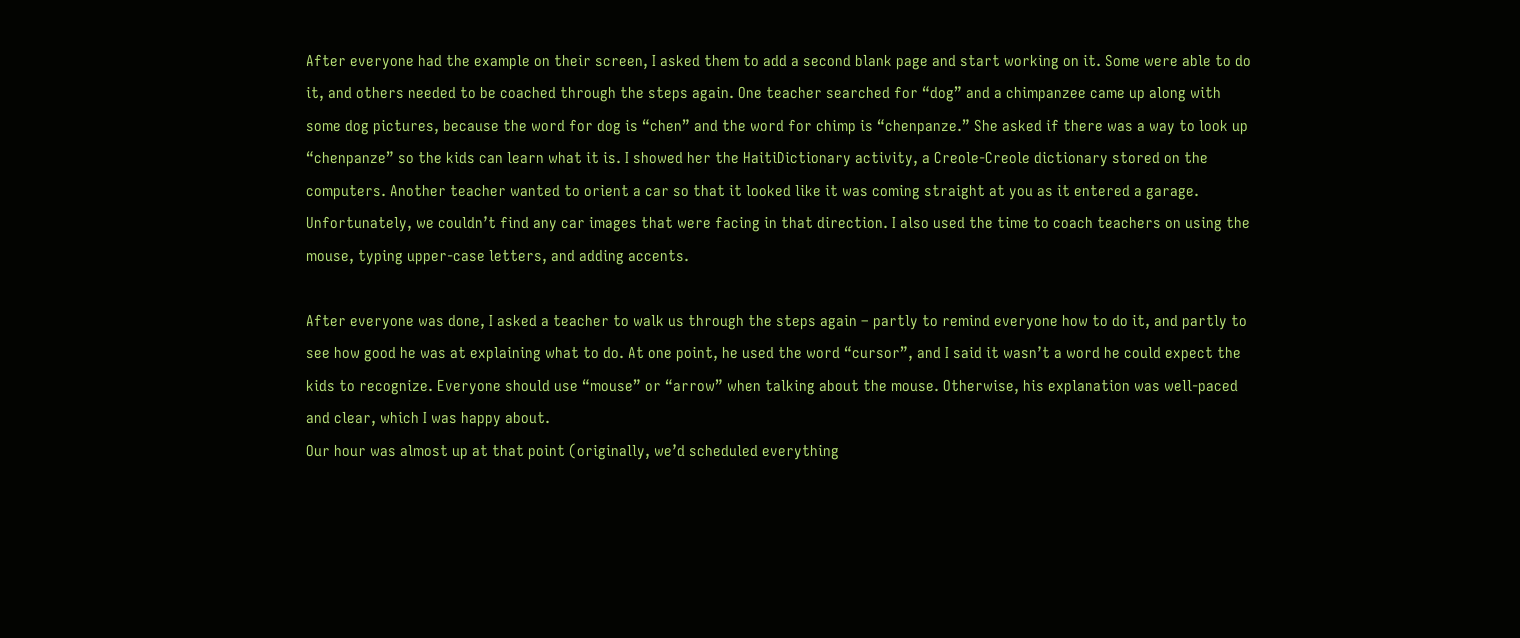After everyone had the example on their screen, I asked them to add a second blank page and start working on it. Some were able to do it, and others needed to be coached through the steps again. One teacher searched for “dog” and a chimpanzee came up along with some dog pictures, because the word for dog is “chen” and the word for chimp is “chenpanze.” She asked if there was a way to look up “chenpanze” so the kids can learn what it is. I showed her the HaitiDictionary activity, a Creole-Creole dictionary stored on the computers. Another teacher wanted to orient a car so that it looked like it was coming straight at you as it entered a garage. Unfortunately, we couldn’t find any car images that were facing in that direction. I also used the time to coach teachers on using the mouse, typing upper-case letters, and adding accents.

After everyone was done, I asked a teacher to walk us through the steps again – partly to remind everyone how to do it, and partly to see how good he was at explaining what to do. At one point, he used the word “cursor”, and I said it wasn’t a word he could expect the kids to recognize. Everyone should use “mouse” or “arrow” when talking about the mouse. Otherwise, his explanation was well-paced and clear, which I was happy about.
Our hour was almost up at that point (originally, we’d scheduled everything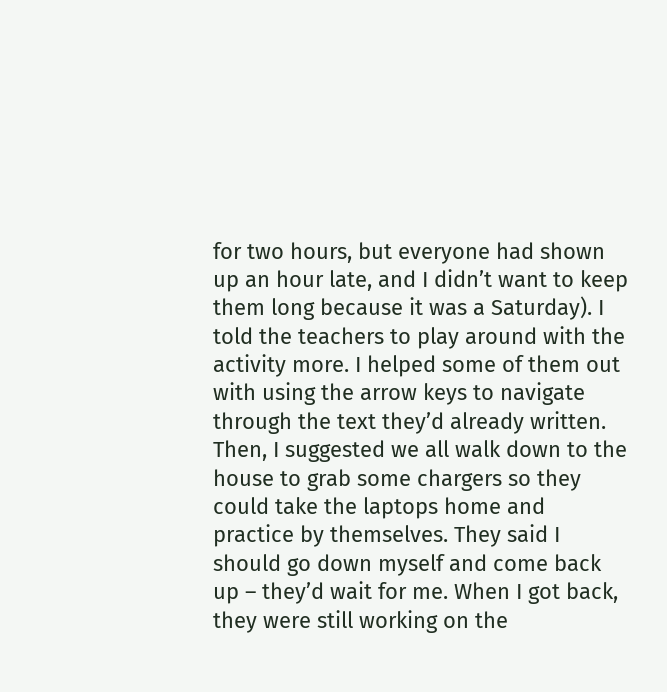for two hours, but everyone had shown up an hour late, and I didn’t want to keep them long because it was a Saturday). I told the teachers to play around with the activity more. I helped some of them out with using the arrow keys to navigate through the text they’d already written. Then, I suggested we all walk down to the house to grab some chargers so they could take the laptops home and practice by themselves. They said I should go down myself and come back up – they’d wait for me. When I got back, they were still working on the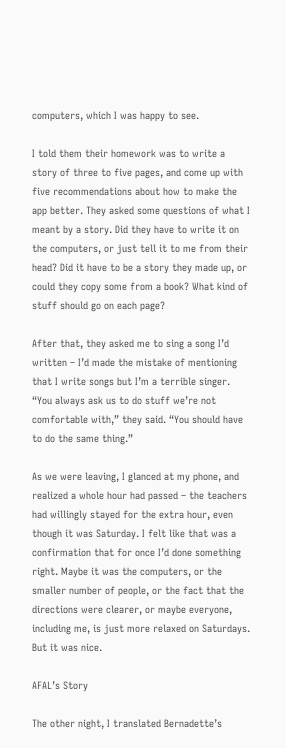computers, which I was happy to see.

I told them their homework was to write a story of three to five pages, and come up with five recommendations about how to make the app better. They asked some questions of what I meant by a story. Did they have to write it on the computers, or just tell it to me from their head? Did it have to be a story they made up, or could they copy some from a book? What kind of stuff should go on each page?

After that, they asked me to sing a song I’d written – I’d made the mistake of mentioning that I write songs but I’m a terrible singer. “You always ask us to do stuff we’re not comfortable with,” they said. “You should have to do the same thing.”

As we were leaving, I glanced at my phone, and realized a whole hour had passed – the teachers had willingly stayed for the extra hour, even though it was Saturday. I felt like that was a confirmation that for once I’d done something right. Maybe it was the computers, or the smaller number of people, or the fact that the directions were clearer, or maybe everyone, including me, is just more relaxed on Saturdays. But it was nice.

AFAL’s Story

The other night, I translated Bernadette’s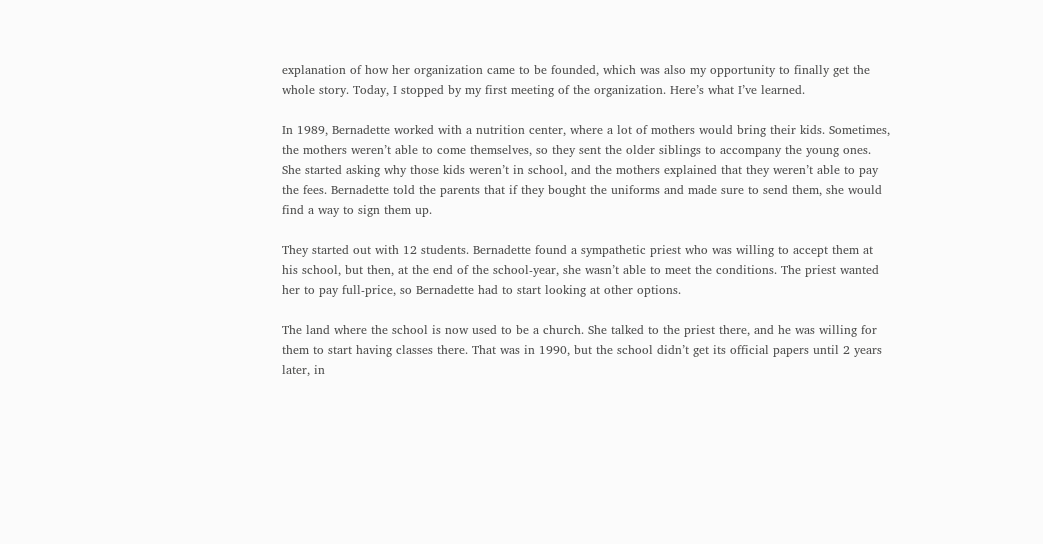explanation of how her organization came to be founded, which was also my opportunity to finally get the whole story. Today, I stopped by my first meeting of the organization. Here’s what I’ve learned.

In 1989, Bernadette worked with a nutrition center, where a lot of mothers would bring their kids. Sometimes, the mothers weren’t able to come themselves, so they sent the older siblings to accompany the young ones. She started asking why those kids weren’t in school, and the mothers explained that they weren’t able to pay the fees. Bernadette told the parents that if they bought the uniforms and made sure to send them, she would find a way to sign them up.

They started out with 12 students. Bernadette found a sympathetic priest who was willing to accept them at his school, but then, at the end of the school-year, she wasn’t able to meet the conditions. The priest wanted her to pay full-price, so Bernadette had to start looking at other options.

The land where the school is now used to be a church. She talked to the priest there, and he was willing for them to start having classes there. That was in 1990, but the school didn’t get its official papers until 2 years later, in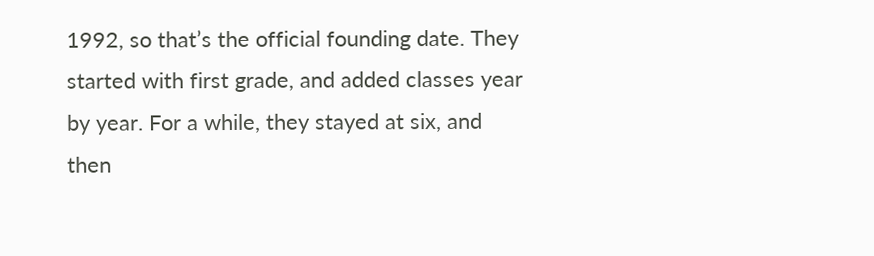1992, so that’s the official founding date. They started with first grade, and added classes year by year. For a while, they stayed at six, and then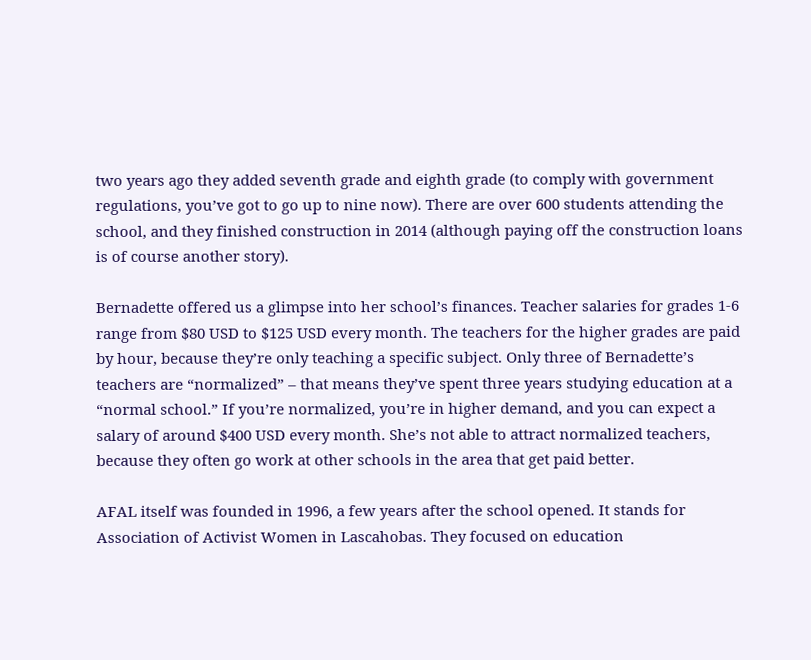two years ago they added seventh grade and eighth grade (to comply with government regulations, you’ve got to go up to nine now). There are over 600 students attending the school, and they finished construction in 2014 (although paying off the construction loans is of course another story).

Bernadette offered us a glimpse into her school’s finances. Teacher salaries for grades 1-6 range from $80 USD to $125 USD every month. The teachers for the higher grades are paid by hour, because they’re only teaching a specific subject. Only three of Bernadette’s teachers are “normalized” – that means they’ve spent three years studying education at a “normal school.” If you’re normalized, you’re in higher demand, and you can expect a salary of around $400 USD every month. She’s not able to attract normalized teachers, because they often go work at other schools in the area that get paid better.

AFAL itself was founded in 1996, a few years after the school opened. It stands for Association of Activist Women in Lascahobas. They focused on education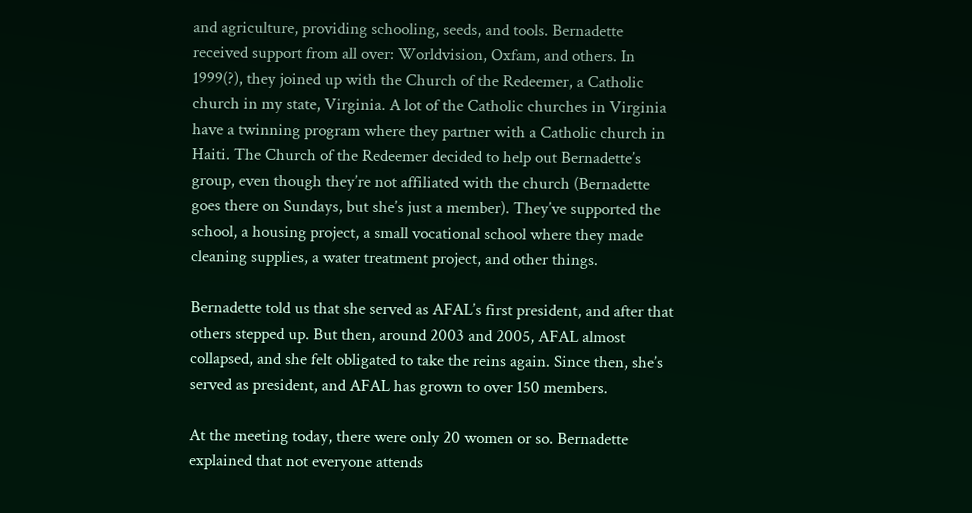and agriculture, providing schooling, seeds, and tools. Bernadette received support from all over: Worldvision, Oxfam, and others. In 1999(?), they joined up with the Church of the Redeemer, a Catholic church in my state, Virginia. A lot of the Catholic churches in Virginia have a twinning program where they partner with a Catholic church in Haiti. The Church of the Redeemer decided to help out Bernadette’s group, even though they’re not affiliated with the church (Bernadette goes there on Sundays, but she’s just a member). They’ve supported the school, a housing project, a small vocational school where they made cleaning supplies, a water treatment project, and other things.

Bernadette told us that she served as AFAL’s first president, and after that others stepped up. But then, around 2003 and 2005, AFAL almost collapsed, and she felt obligated to take the reins again. Since then, she’s served as president, and AFAL has grown to over 150 members.

At the meeting today, there were only 20 women or so. Bernadette explained that not everyone attends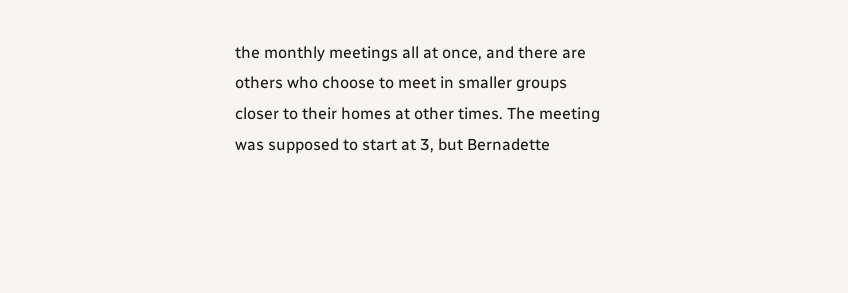the monthly meetings all at once, and there are others who choose to meet in smaller groups closer to their homes at other times. The meeting was supposed to start at 3, but Bernadette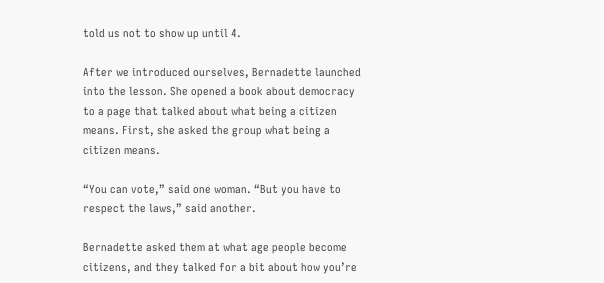told us not to show up until 4.

After we introduced ourselves, Bernadette launched into the lesson. She opened a book about democracy to a page that talked about what being a citizen means. First, she asked the group what being a citizen means.

“You can vote,” said one woman. “But you have to respect the laws,” said another.

Bernadette asked them at what age people become citizens, and they talked for a bit about how you’re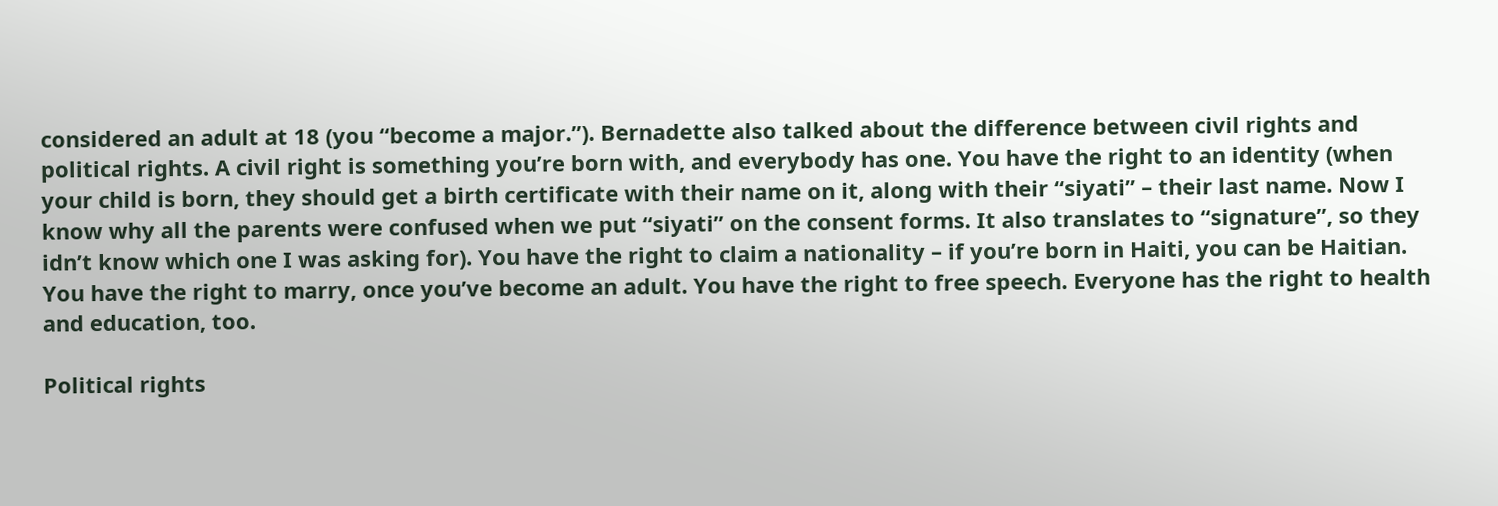considered an adult at 18 (you “become a major.”). Bernadette also talked about the difference between civil rights and political rights. A civil right is something you’re born with, and everybody has one. You have the right to an identity (when your child is born, they should get a birth certificate with their name on it, along with their “siyati” – their last name. Now I know why all the parents were confused when we put “siyati” on the consent forms. It also translates to “signature”, so they idn’t know which one I was asking for). You have the right to claim a nationality – if you’re born in Haiti, you can be Haitian. You have the right to marry, once you’ve become an adult. You have the right to free speech. Everyone has the right to health and education, too.

Political rights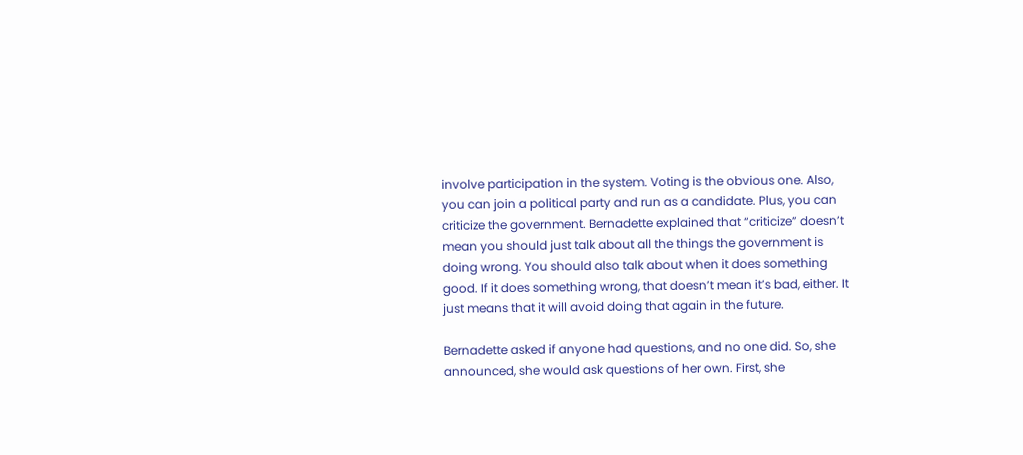involve participation in the system. Voting is the obvious one. Also, you can join a political party and run as a candidate. Plus, you can criticize the government. Bernadette explained that “criticize” doesn’t mean you should just talk about all the things the government is doing wrong. You should also talk about when it does something good. If it does something wrong, that doesn’t mean it’s bad, either. It just means that it will avoid doing that again in the future.

Bernadette asked if anyone had questions, and no one did. So, she announced, she would ask questions of her own. First, she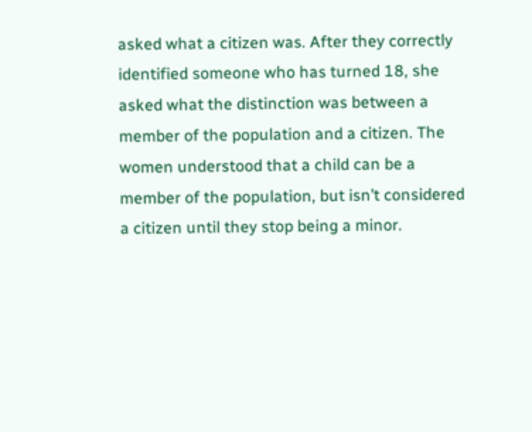asked what a citizen was. After they correctly identified someone who has turned 18, she asked what the distinction was between a member of the population and a citizen. The women understood that a child can be a member of the population, but isn’t considered a citizen until they stop being a minor.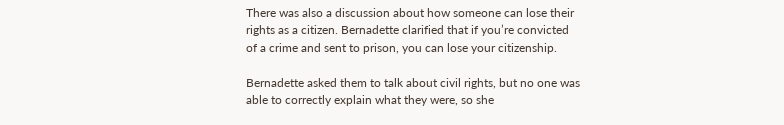There was also a discussion about how someone can lose their rights as a citizen. Bernadette clarified that if you’re convicted of a crime and sent to prison, you can lose your citizenship.

Bernadette asked them to talk about civil rights, but no one was able to correctly explain what they were, so she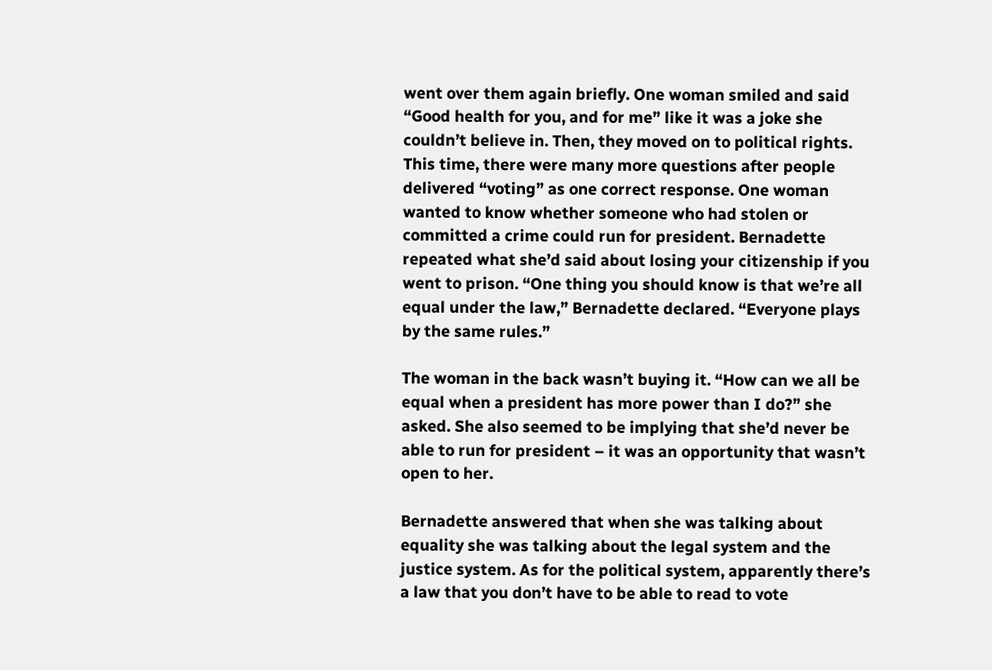went over them again briefly. One woman smiled and said “Good health for you, and for me” like it was a joke she couldn’t believe in. Then, they moved on to political rights. This time, there were many more questions after people delivered “voting” as one correct response. One woman wanted to know whether someone who had stolen or committed a crime could run for president. Bernadette repeated what she’d said about losing your citizenship if you went to prison. “One thing you should know is that we’re all equal under the law,” Bernadette declared. “Everyone plays by the same rules.”

The woman in the back wasn’t buying it. “How can we all be equal when a president has more power than I do?” she asked. She also seemed to be implying that she’d never be able to run for president – it was an opportunity that wasn’t open to her.

Bernadette answered that when she was talking about equality she was talking about the legal system and the justice system. As for the political system, apparently there’s a law that you don’t have to be able to read to vote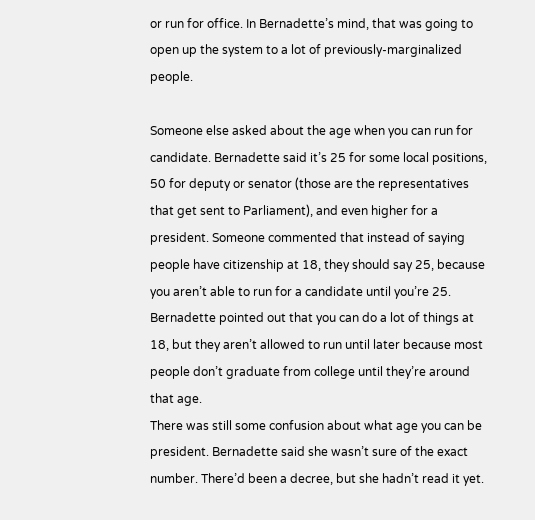or run for office. In Bernadette’s mind, that was going to open up the system to a lot of previously-marginalized people.

Someone else asked about the age when you can run for candidate. Bernadette said it’s 25 for some local positions, 50 for deputy or senator (those are the representatives that get sent to Parliament), and even higher for a president. Someone commented that instead of saying people have citizenship at 18, they should say 25, because you aren’t able to run for a candidate until you’re 25. Bernadette pointed out that you can do a lot of things at 18, but they aren’t allowed to run until later because most people don’t graduate from college until they’re around that age.
There was still some confusion about what age you can be president. Bernadette said she wasn’t sure of the exact number. There’d been a decree, but she hadn’t read it yet.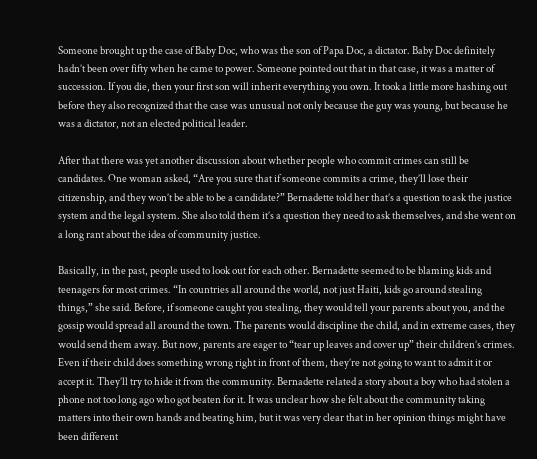Someone brought up the case of Baby Doc, who was the son of Papa Doc, a dictator. Baby Doc definitely hadn’t been over fifty when he came to power. Someone pointed out that in that case, it was a matter of succession. If you die, then your first son will inherit everything you own. It took a little more hashing out before they also recognized that the case was unusual not only because the guy was young, but because he was a dictator, not an elected political leader.

After that there was yet another discussion about whether people who commit crimes can still be candidates. One woman asked, “Are you sure that if someone commits a crime, they’ll lose their citizenship, and they won’t be able to be a candidate?” Bernadette told her that’s a question to ask the justice system and the legal system. She also told them it’s a question they need to ask themselves, and she went on a long rant about the idea of community justice.

Basically, in the past, people used to look out for each other. Bernadette seemed to be blaming kids and teenagers for most crimes. “In countries all around the world, not just Haiti, kids go around stealing things,” she said. Before, if someone caught you stealing, they would tell your parents about you, and the gossip would spread all around the town. The parents would discipline the child, and in extreme cases, they would send them away. But now, parents are eager to “tear up leaves and cover up” their children’s crimes. Even if their child does something wrong right in front of them, they’re not going to want to admit it or accept it. They’ll try to hide it from the community. Bernadette related a story about a boy who had stolen a phone not too long ago who got beaten for it. It was unclear how she felt about the community taking matters into their own hands and beating him, but it was very clear that in her opinion things might have been different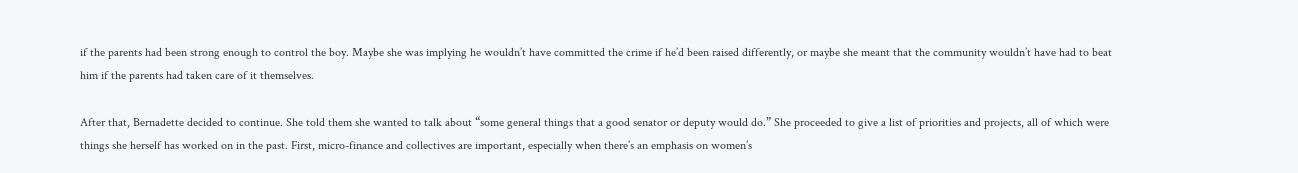if the parents had been strong enough to control the boy. Maybe she was implying he wouldn’t have committed the crime if he’d been raised differently, or maybe she meant that the community wouldn’t have had to beat him if the parents had taken care of it themselves.

After that, Bernadette decided to continue. She told them she wanted to talk about “some general things that a good senator or deputy would do.” She proceeded to give a list of priorities and projects, all of which were things she herself has worked on in the past. First, micro-finance and collectives are important, especially when there’s an emphasis on women’s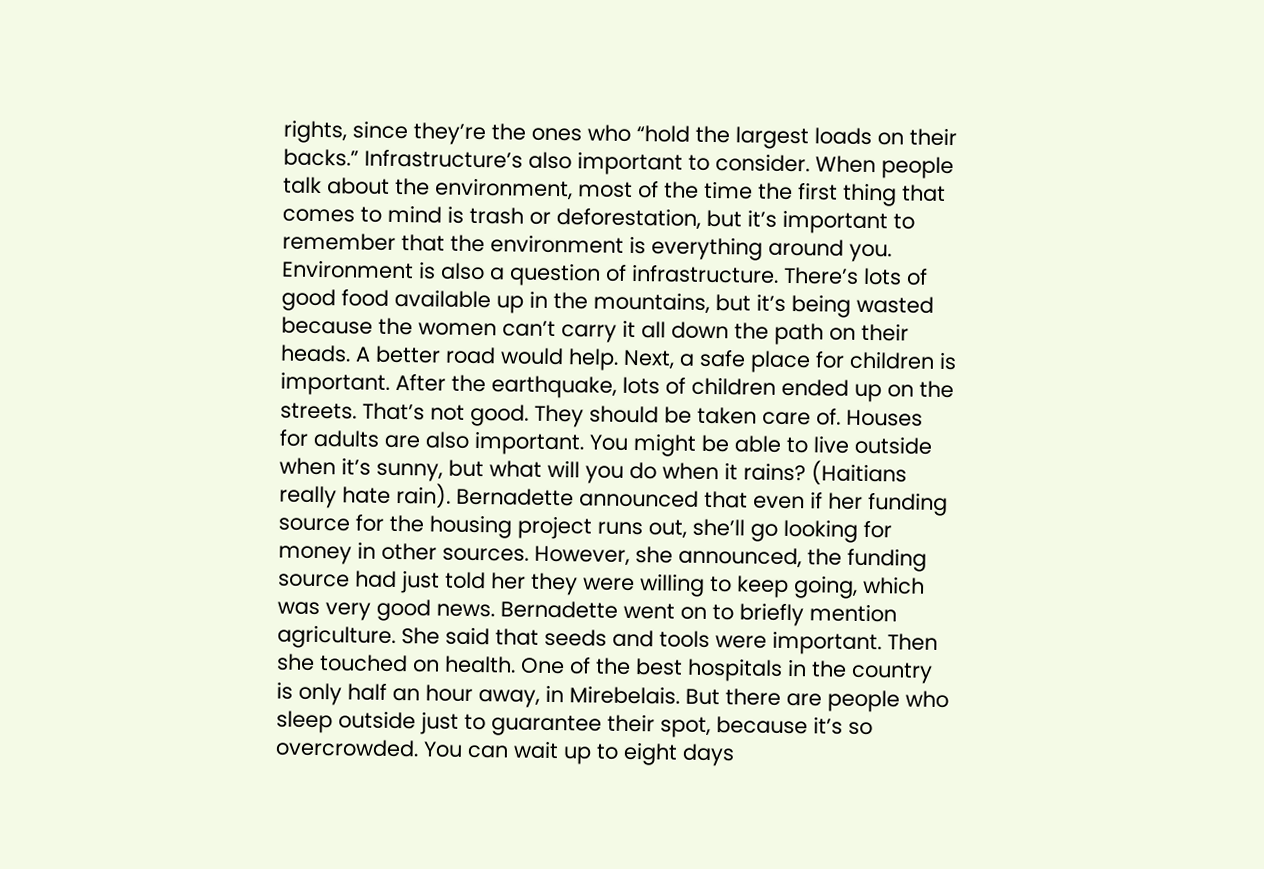rights, since they’re the ones who “hold the largest loads on their backs.” Infrastructure’s also important to consider. When people talk about the environment, most of the time the first thing that comes to mind is trash or deforestation, but it’s important to remember that the environment is everything around you. Environment is also a question of infrastructure. There’s lots of good food available up in the mountains, but it’s being wasted because the women can’t carry it all down the path on their heads. A better road would help. Next, a safe place for children is important. After the earthquake, lots of children ended up on the streets. That’s not good. They should be taken care of. Houses for adults are also important. You might be able to live outside when it’s sunny, but what will you do when it rains? (Haitians really hate rain). Bernadette announced that even if her funding source for the housing project runs out, she’ll go looking for money in other sources. However, she announced, the funding source had just told her they were willing to keep going, which was very good news. Bernadette went on to briefly mention agriculture. She said that seeds and tools were important. Then she touched on health. One of the best hospitals in the country is only half an hour away, in Mirebelais. But there are people who sleep outside just to guarantee their spot, because it’s so overcrowded. You can wait up to eight days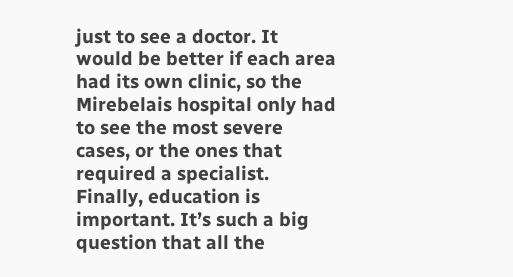just to see a doctor. It would be better if each area had its own clinic, so the Mirebelais hospital only had to see the most severe cases, or the ones that required a specialist. Finally, education is important. It’s such a big question that all the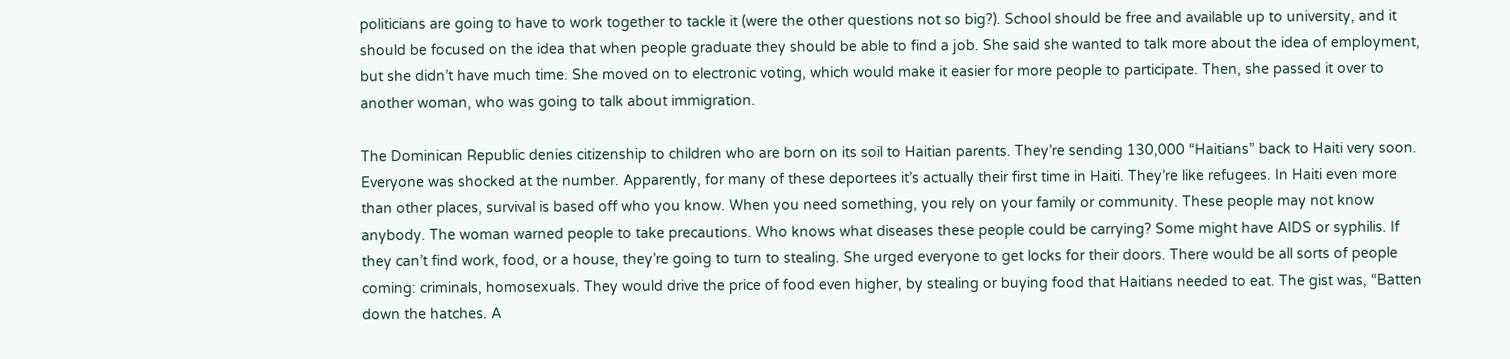politicians are going to have to work together to tackle it (were the other questions not so big?). School should be free and available up to university, and it should be focused on the idea that when people graduate they should be able to find a job. She said she wanted to talk more about the idea of employment, but she didn’t have much time. She moved on to electronic voting, which would make it easier for more people to participate. Then, she passed it over to another woman, who was going to talk about immigration.

The Dominican Republic denies citizenship to children who are born on its soil to Haitian parents. They’re sending 130,000 “Haitians” back to Haiti very soon. Everyone was shocked at the number. Apparently, for many of these deportees it’s actually their first time in Haiti. They’re like refugees. In Haiti even more than other places, survival is based off who you know. When you need something, you rely on your family or community. These people may not know anybody. The woman warned people to take precautions. Who knows what diseases these people could be carrying? Some might have AIDS or syphilis. If they can’t find work, food, or a house, they’re going to turn to stealing. She urged everyone to get locks for their doors. There would be all sorts of people coming: criminals, homosexuals. They would drive the price of food even higher, by stealing or buying food that Haitians needed to eat. The gist was, “Batten down the hatches. A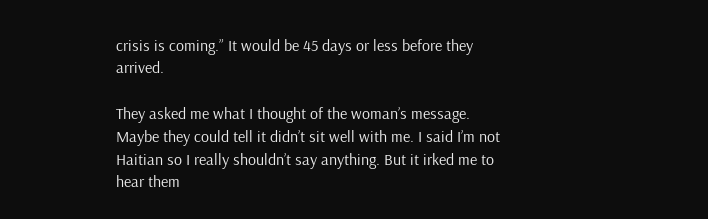crisis is coming.” It would be 45 days or less before they arrived.

They asked me what I thought of the woman’s message. Maybe they could tell it didn’t sit well with me. I said I’m not Haitian so I really shouldn’t say anything. But it irked me to hear them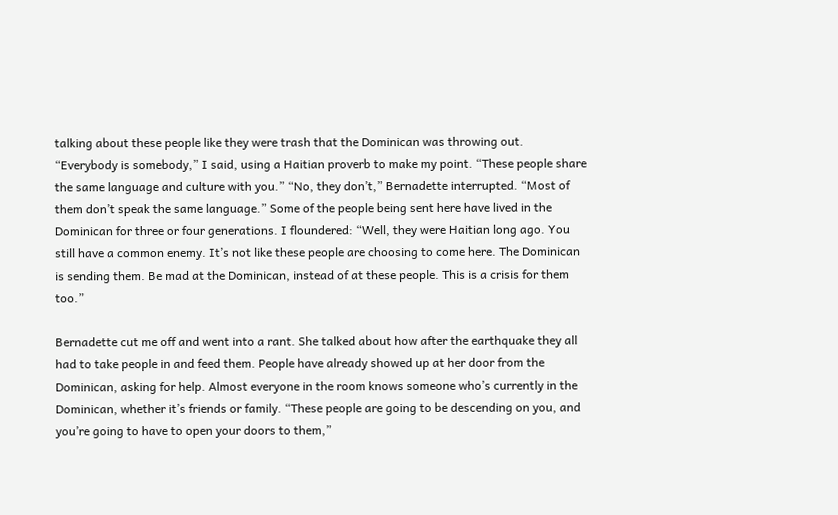talking about these people like they were trash that the Dominican was throwing out. “Everybody is somebody,” I said, using a Haitian proverb to make my point. “These people share the same language and culture with you.” “No, they don’t,” Bernadette interrupted. “Most of them don’t speak the same language.” Some of the people being sent here have lived in the Dominican for three or four generations. I floundered: “Well, they were Haitian long ago. You still have a common enemy. It’s not like these people are choosing to come here. The Dominican is sending them. Be mad at the Dominican, instead of at these people. This is a crisis for them too.”

Bernadette cut me off and went into a rant. She talked about how after the earthquake they all had to take people in and feed them. People have already showed up at her door from the Dominican, asking for help. Almost everyone in the room knows someone who’s currently in the Dominican, whether it’s friends or family. “These people are going to be descending on you, and you’re going to have to open your doors to them,”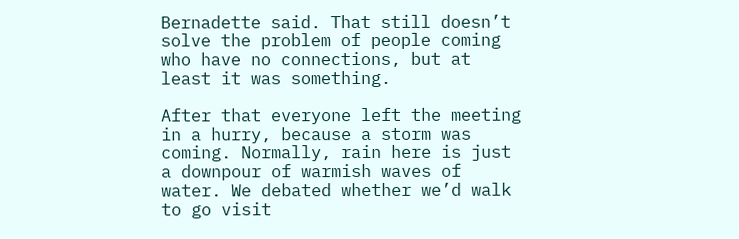Bernadette said. That still doesn’t solve the problem of people coming who have no connections, but at least it was something.

After that everyone left the meeting in a hurry, because a storm was coming. Normally, rain here is just a downpour of warmish waves of water. We debated whether we’d walk to go visit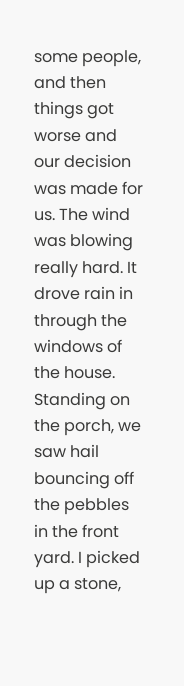some people, and then things got worse and our decision was made for us. The wind was blowing really hard. It drove rain in through the windows of the house. Standing on the porch, we saw hail bouncing off the pebbles in the front yard. I picked up a stone,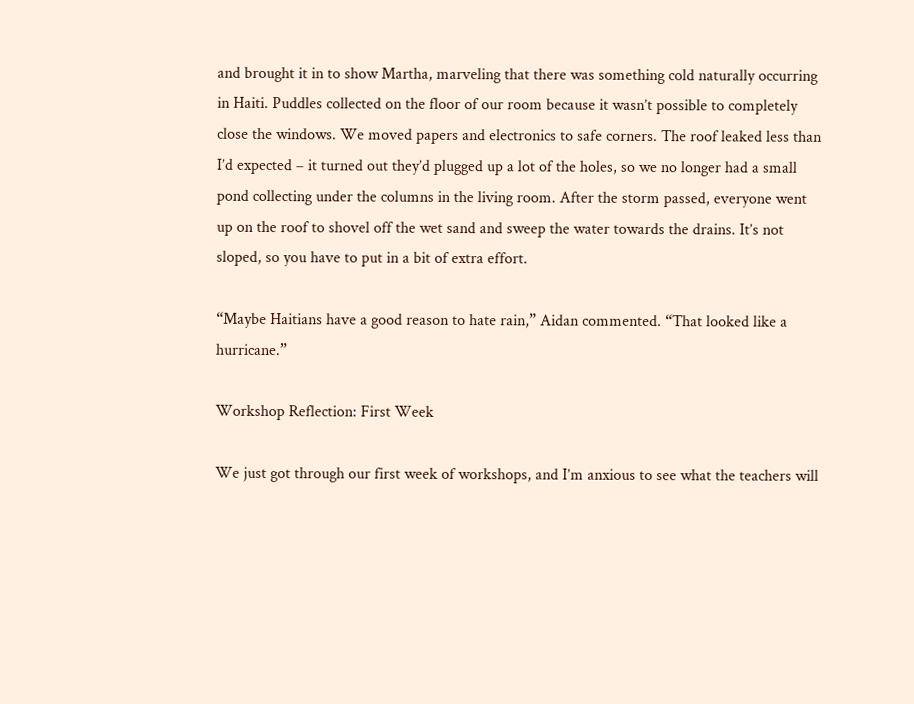and brought it in to show Martha, marveling that there was something cold naturally occurring in Haiti. Puddles collected on the floor of our room because it wasn’t possible to completely close the windows. We moved papers and electronics to safe corners. The roof leaked less than I’d expected – it turned out they’d plugged up a lot of the holes, so we no longer had a small pond collecting under the columns in the living room. After the storm passed, everyone went up on the roof to shovel off the wet sand and sweep the water towards the drains. It’s not sloped, so you have to put in a bit of extra effort.

“Maybe Haitians have a good reason to hate rain,” Aidan commented. “That looked like a hurricane.”

Workshop Reflection: First Week

We just got through our first week of workshops, and I’m anxious to see what the teachers will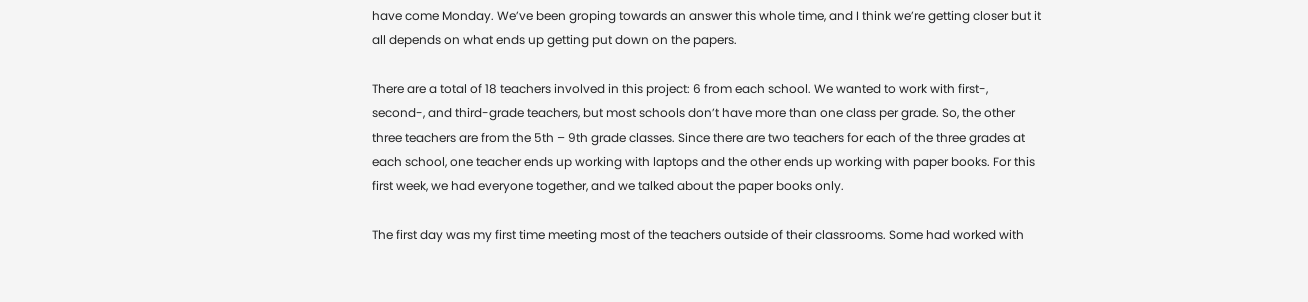have come Monday. We’ve been groping towards an answer this whole time, and I think we’re getting closer but it all depends on what ends up getting put down on the papers.

There are a total of 18 teachers involved in this project: 6 from each school. We wanted to work with first-, second-, and third-grade teachers, but most schools don’t have more than one class per grade. So, the other three teachers are from the 5th – 9th grade classes. Since there are two teachers for each of the three grades at each school, one teacher ends up working with laptops and the other ends up working with paper books. For this first week, we had everyone together, and we talked about the paper books only.

The first day was my first time meeting most of the teachers outside of their classrooms. Some had worked with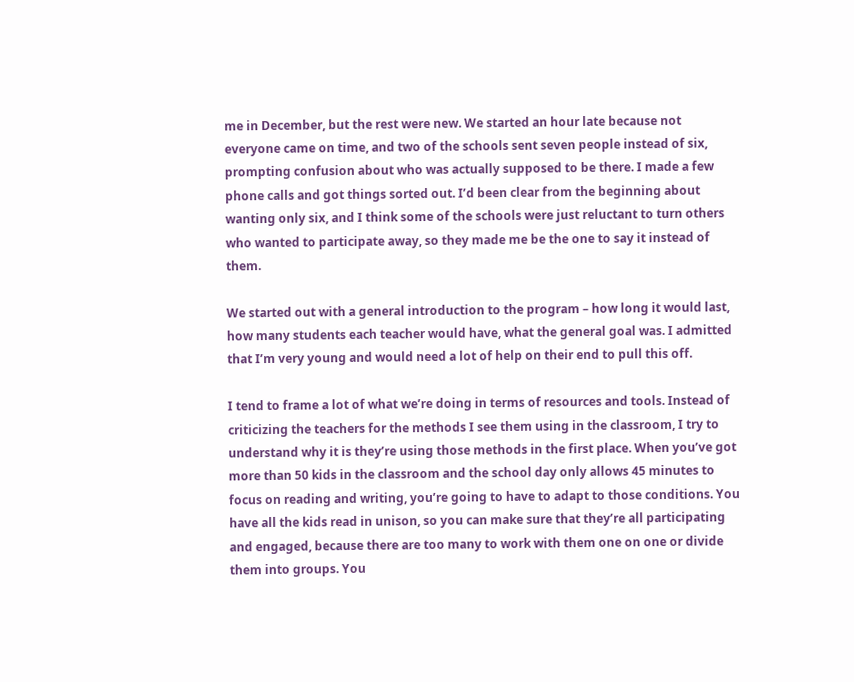me in December, but the rest were new. We started an hour late because not everyone came on time, and two of the schools sent seven people instead of six, prompting confusion about who was actually supposed to be there. I made a few phone calls and got things sorted out. I’d been clear from the beginning about wanting only six, and I think some of the schools were just reluctant to turn others who wanted to participate away, so they made me be the one to say it instead of them.

We started out with a general introduction to the program – how long it would last, how many students each teacher would have, what the general goal was. I admitted that I’m very young and would need a lot of help on their end to pull this off.

I tend to frame a lot of what we’re doing in terms of resources and tools. Instead of criticizing the teachers for the methods I see them using in the classroom, I try to understand why it is they’re using those methods in the first place. When you’ve got more than 50 kids in the classroom and the school day only allows 45 minutes to focus on reading and writing, you’re going to have to adapt to those conditions. You have all the kids read in unison, so you can make sure that they’re all participating and engaged, because there are too many to work with them one on one or divide them into groups. You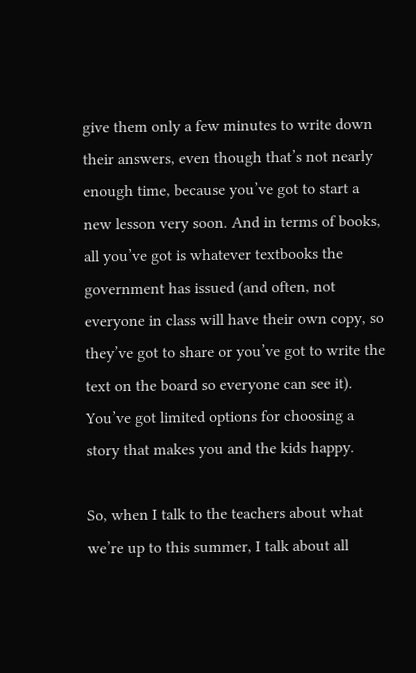give them only a few minutes to write down their answers, even though that’s not nearly enough time, because you’ve got to start a new lesson very soon. And in terms of books, all you’ve got is whatever textbooks the government has issued (and often, not everyone in class will have their own copy, so they’ve got to share or you’ve got to write the text on the board so everyone can see it). You’ve got limited options for choosing a story that makes you and the kids happy.

So, when I talk to the teachers about what we’re up to this summer, I talk about all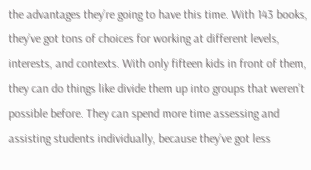the advantages they’re going to have this time. With 143 books, they’ve got tons of choices for working at different levels, interests, and contexts. With only fifteen kids in front of them, they can do things like divide them up into groups that weren’t possible before. They can spend more time assessing and assisting students individually, because they’ve got less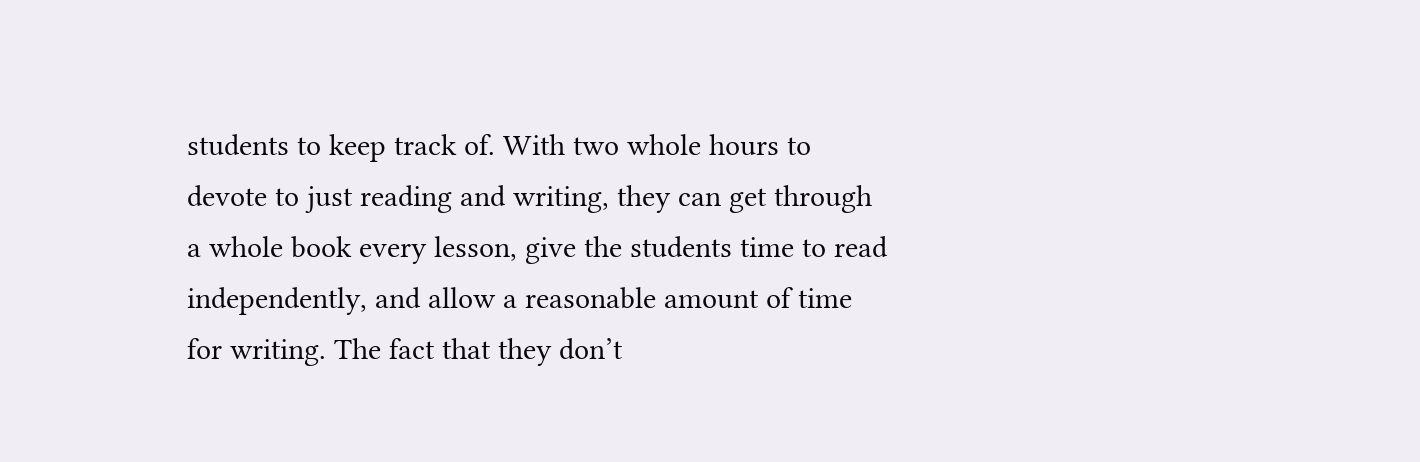students to keep track of. With two whole hours to devote to just reading and writing, they can get through a whole book every lesson, give the students time to read independently, and allow a reasonable amount of time for writing. The fact that they don’t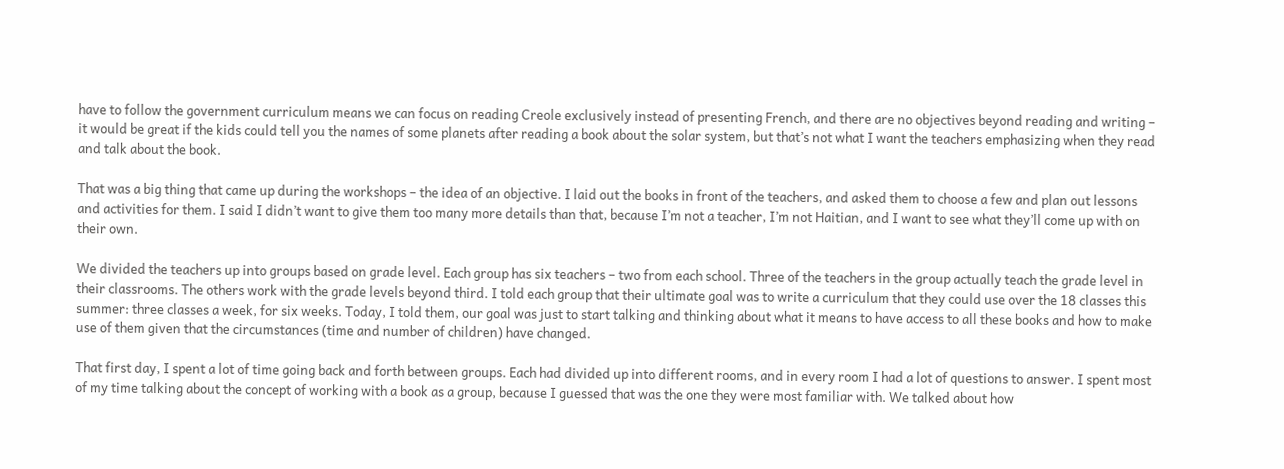have to follow the government curriculum means we can focus on reading Creole exclusively instead of presenting French, and there are no objectives beyond reading and writing – it would be great if the kids could tell you the names of some planets after reading a book about the solar system, but that’s not what I want the teachers emphasizing when they read and talk about the book.

That was a big thing that came up during the workshops – the idea of an objective. I laid out the books in front of the teachers, and asked them to choose a few and plan out lessons and activities for them. I said I didn’t want to give them too many more details than that, because I’m not a teacher, I’m not Haitian, and I want to see what they’ll come up with on their own.

We divided the teachers up into groups based on grade level. Each group has six teachers – two from each school. Three of the teachers in the group actually teach the grade level in their classrooms. The others work with the grade levels beyond third. I told each group that their ultimate goal was to write a curriculum that they could use over the 18 classes this summer: three classes a week, for six weeks. Today, I told them, our goal was just to start talking and thinking about what it means to have access to all these books and how to make use of them given that the circumstances (time and number of children) have changed.

That first day, I spent a lot of time going back and forth between groups. Each had divided up into different rooms, and in every room I had a lot of questions to answer. I spent most of my time talking about the concept of working with a book as a group, because I guessed that was the one they were most familiar with. We talked about how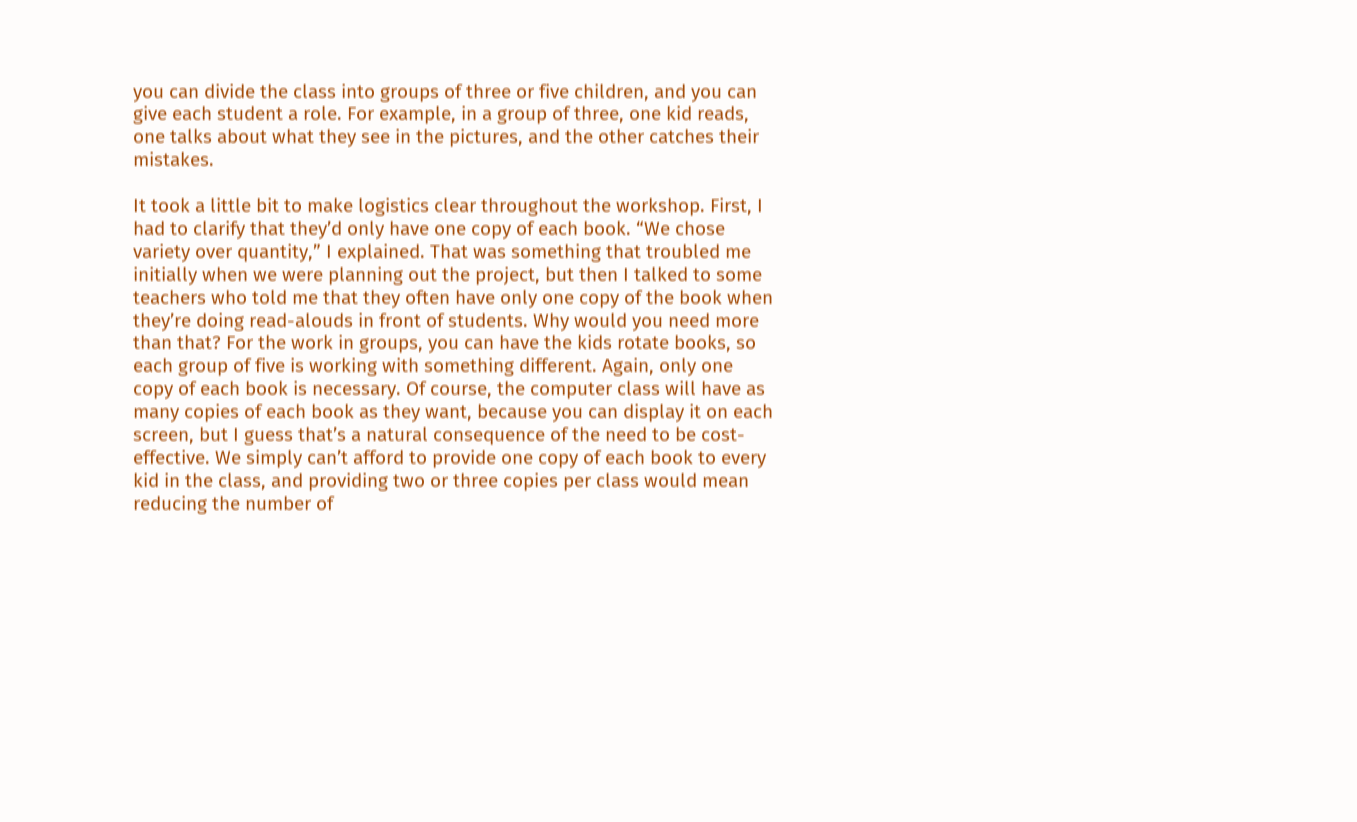you can divide the class into groups of three or five children, and you can give each student a role. For example, in a group of three, one kid reads, one talks about what they see in the pictures, and the other catches their mistakes.

It took a little bit to make logistics clear throughout the workshop. First, I had to clarify that they’d only have one copy of each book. “We chose variety over quantity,” I explained. That was something that troubled me initially when we were planning out the project, but then I talked to some teachers who told me that they often have only one copy of the book when they’re doing read-alouds in front of students. Why would you need more than that? For the work in groups, you can have the kids rotate books, so each group of five is working with something different. Again, only one copy of each book is necessary. Of course, the computer class will have as many copies of each book as they want, because you can display it on each screen, but I guess that’s a natural consequence of the need to be cost-effective. We simply can’t afford to provide one copy of each book to every kid in the class, and providing two or three copies per class would mean reducing the number of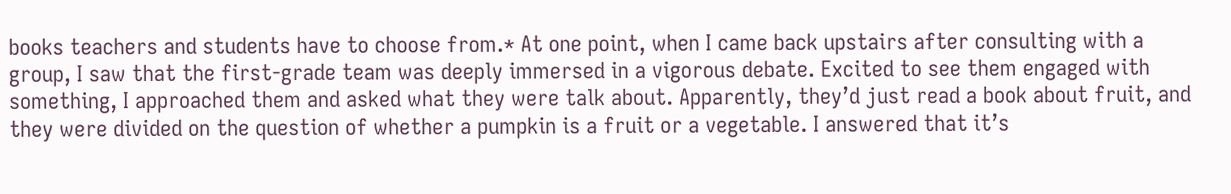books teachers and students have to choose from.* At one point, when I came back upstairs after consulting with a group, I saw that the first-grade team was deeply immersed in a vigorous debate. Excited to see them engaged with something, I approached them and asked what they were talk about. Apparently, they’d just read a book about fruit, and they were divided on the question of whether a pumpkin is a fruit or a vegetable. I answered that it’s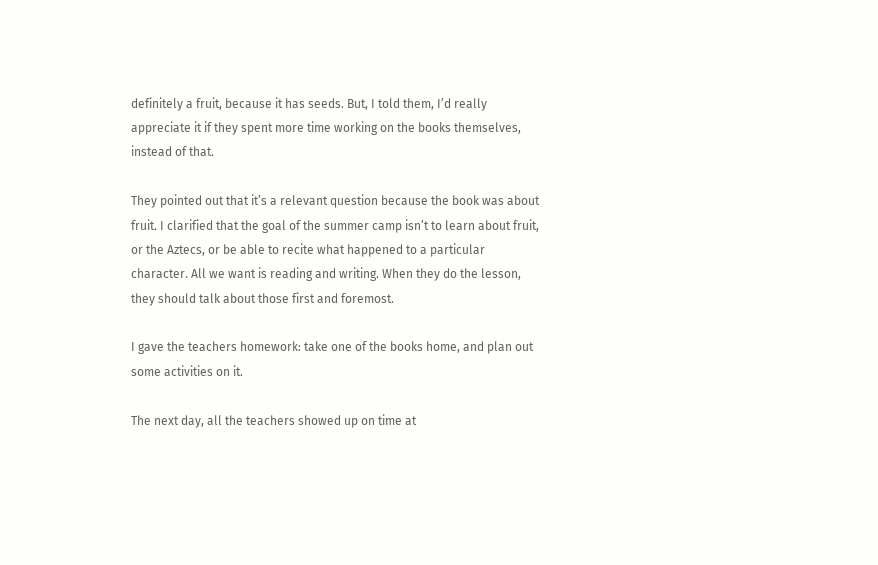definitely a fruit, because it has seeds. But, I told them, I’d really appreciate it if they spent more time working on the books themselves, instead of that.

They pointed out that it’s a relevant question because the book was about fruit. I clarified that the goal of the summer camp isn’t to learn about fruit, or the Aztecs, or be able to recite what happened to a particular character. All we want is reading and writing. When they do the lesson, they should talk about those first and foremost.

I gave the teachers homework: take one of the books home, and plan out some activities on it.

The next day, all the teachers showed up on time at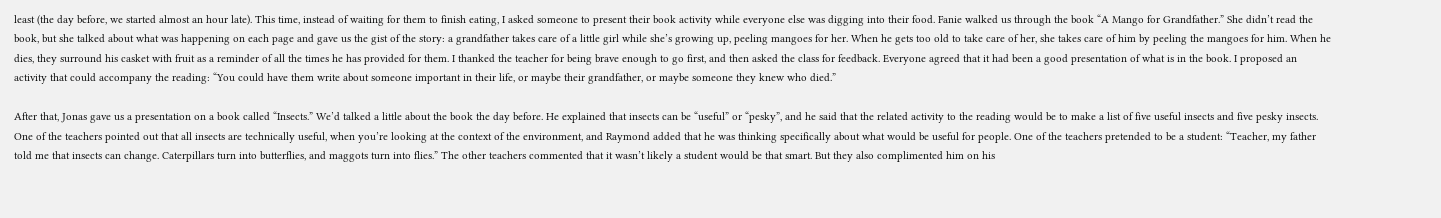least (the day before, we started almost an hour late). This time, instead of waiting for them to finish eating, I asked someone to present their book activity while everyone else was digging into their food. Fanie walked us through the book “A Mango for Grandfather.” She didn’t read the book, but she talked about what was happening on each page and gave us the gist of the story: a grandfather takes care of a little girl while she’s growing up, peeling mangoes for her. When he gets too old to take care of her, she takes care of him by peeling the mangoes for him. When he dies, they surround his casket with fruit as a reminder of all the times he has provided for them. I thanked the teacher for being brave enough to go first, and then asked the class for feedback. Everyone agreed that it had been a good presentation of what is in the book. I proposed an activity that could accompany the reading: “You could have them write about someone important in their life, or maybe their grandfather, or maybe someone they knew who died.”

After that, Jonas gave us a presentation on a book called “Insects.” We’d talked a little about the book the day before. He explained that insects can be “useful” or “pesky”, and he said that the related activity to the reading would be to make a list of five useful insects and five pesky insects. One of the teachers pointed out that all insects are technically useful, when you’re looking at the context of the environment, and Raymond added that he was thinking specifically about what would be useful for people. One of the teachers pretended to be a student: “Teacher, my father told me that insects can change. Caterpillars turn into butterflies, and maggots turn into flies.” The other teachers commented that it wasn’t likely a student would be that smart. But they also complimented him on his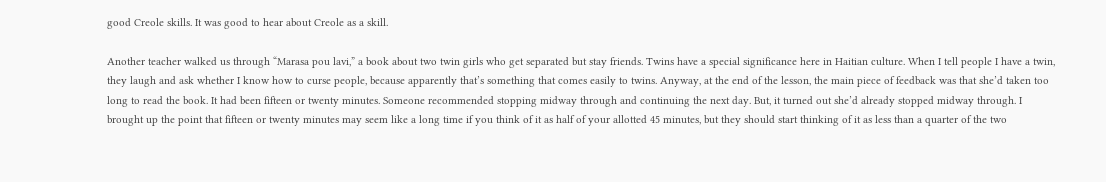good Creole skills. It was good to hear about Creole as a skill.

Another teacher walked us through “Marasa pou lavi,” a book about two twin girls who get separated but stay friends. Twins have a special significance here in Haitian culture. When I tell people I have a twin, they laugh and ask whether I know how to curse people, because apparently that’s something that comes easily to twins. Anyway, at the end of the lesson, the main piece of feedback was that she’d taken too long to read the book. It had been fifteen or twenty minutes. Someone recommended stopping midway through and continuing the next day. But, it turned out she’d already stopped midway through. I brought up the point that fifteen or twenty minutes may seem like a long time if you think of it as half of your allotted 45 minutes, but they should start thinking of it as less than a quarter of the two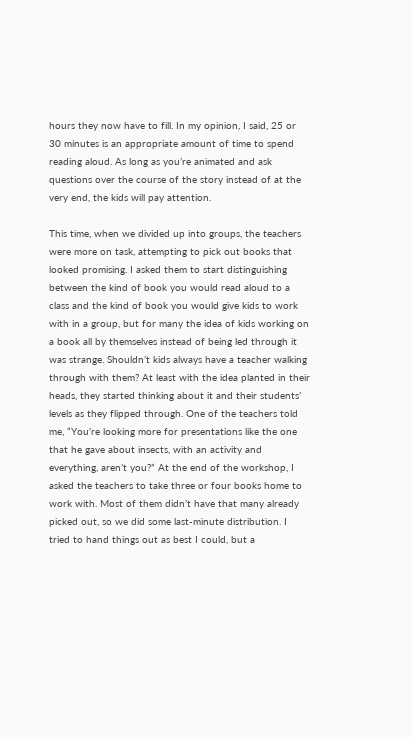hours they now have to fill. In my opinion, I said, 25 or 30 minutes is an appropriate amount of time to spend reading aloud. As long as you’re animated and ask questions over the course of the story instead of at the very end, the kids will pay attention.

This time, when we divided up into groups, the teachers were more on task, attempting to pick out books that looked promising. I asked them to start distinguishing between the kind of book you would read aloud to a class and the kind of book you would give kids to work with in a group, but for many the idea of kids working on a book all by themselves instead of being led through it was strange. Shouldn’t kids always have a teacher walking through with them? At least with the idea planted in their heads, they started thinking about it and their students’ levels as they flipped through. One of the teachers told me, “You’re looking more for presentations like the one that he gave about insects, with an activity and everything, aren’t you?” At the end of the workshop, I asked the teachers to take three or four books home to work with. Most of them didn’t have that many already picked out, so we did some last-minute distribution. I tried to hand things out as best I could, but a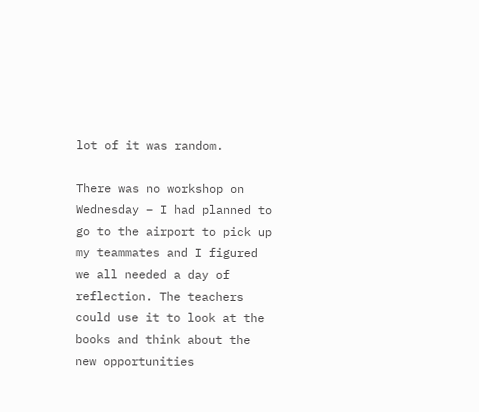lot of it was random.

There was no workshop on Wednesday – I had planned to go to the airport to pick up my teammates and I figured we all needed a day of reflection. The teachers could use it to look at the books and think about the new opportunities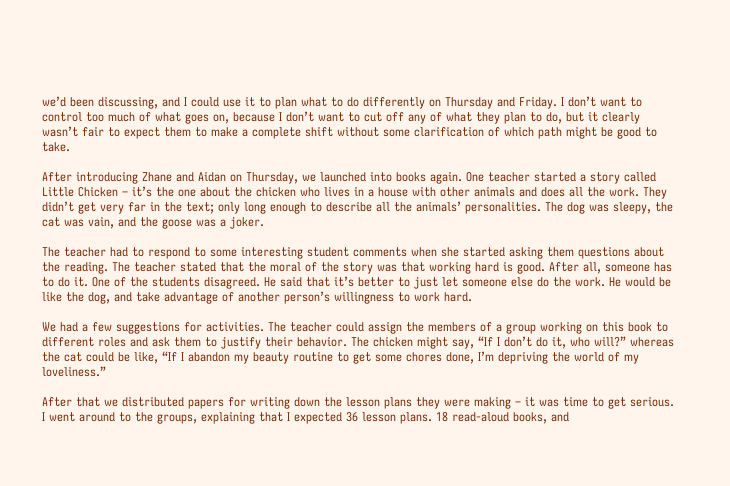we’d been discussing, and I could use it to plan what to do differently on Thursday and Friday. I don’t want to control too much of what goes on, because I don’t want to cut off any of what they plan to do, but it clearly wasn’t fair to expect them to make a complete shift without some clarification of which path might be good to take.

After introducing Zhane and Aidan on Thursday, we launched into books again. One teacher started a story called Little Chicken – it’s the one about the chicken who lives in a house with other animals and does all the work. They didn’t get very far in the text; only long enough to describe all the animals’ personalities. The dog was sleepy, the cat was vain, and the goose was a joker.

The teacher had to respond to some interesting student comments when she started asking them questions about the reading. The teacher stated that the moral of the story was that working hard is good. After all, someone has to do it. One of the students disagreed. He said that it’s better to just let someone else do the work. He would be like the dog, and take advantage of another person’s willingness to work hard.

We had a few suggestions for activities. The teacher could assign the members of a group working on this book to different roles and ask them to justify their behavior. The chicken might say, “If I don’t do it, who will?” whereas the cat could be like, “If I abandon my beauty routine to get some chores done, I’m depriving the world of my loveliness.”

After that we distributed papers for writing down the lesson plans they were making – it was time to get serious. I went around to the groups, explaining that I expected 36 lesson plans. 18 read-aloud books, and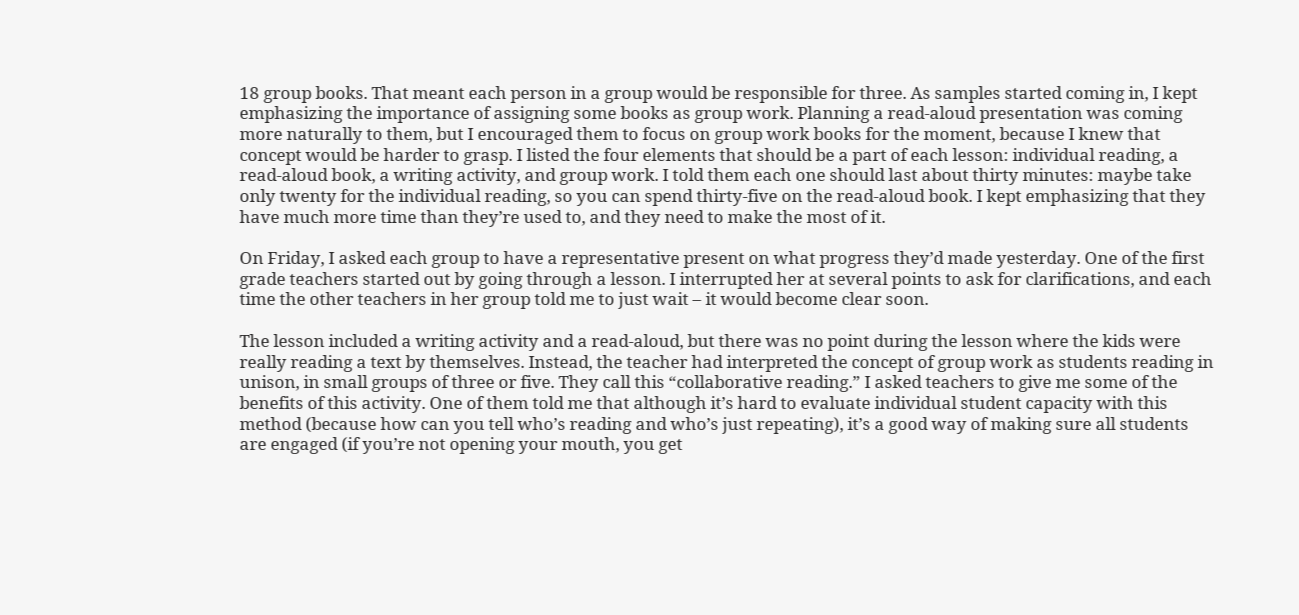18 group books. That meant each person in a group would be responsible for three. As samples started coming in, I kept emphasizing the importance of assigning some books as group work. Planning a read-aloud presentation was coming more naturally to them, but I encouraged them to focus on group work books for the moment, because I knew that concept would be harder to grasp. I listed the four elements that should be a part of each lesson: individual reading, a read-aloud book, a writing activity, and group work. I told them each one should last about thirty minutes: maybe take only twenty for the individual reading, so you can spend thirty-five on the read-aloud book. I kept emphasizing that they have much more time than they’re used to, and they need to make the most of it.

On Friday, I asked each group to have a representative present on what progress they’d made yesterday. One of the first grade teachers started out by going through a lesson. I interrupted her at several points to ask for clarifications, and each time the other teachers in her group told me to just wait – it would become clear soon.

The lesson included a writing activity and a read-aloud, but there was no point during the lesson where the kids were really reading a text by themselves. Instead, the teacher had interpreted the concept of group work as students reading in unison, in small groups of three or five. They call this “collaborative reading.” I asked teachers to give me some of the benefits of this activity. One of them told me that although it’s hard to evaluate individual student capacity with this method (because how can you tell who’s reading and who’s just repeating), it’s a good way of making sure all students are engaged (if you’re not opening your mouth, you get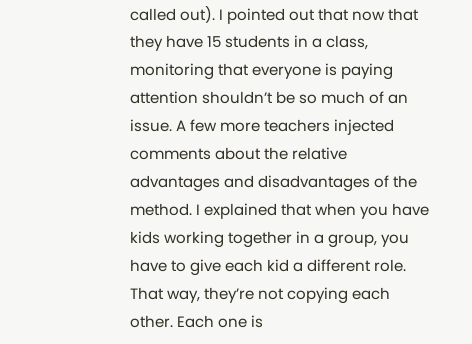called out). I pointed out that now that they have 15 students in a class, monitoring that everyone is paying attention shouldn’t be so much of an issue. A few more teachers injected comments about the relative advantages and disadvantages of the method. I explained that when you have kids working together in a group, you have to give each kid a different role. That way, they’re not copying each other. Each one is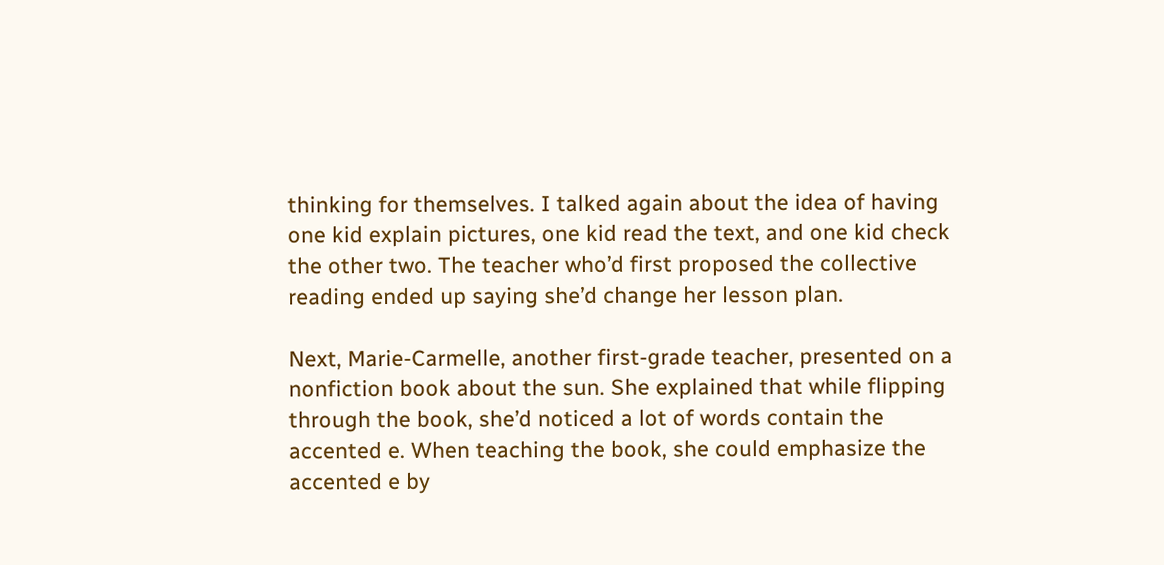thinking for themselves. I talked again about the idea of having one kid explain pictures, one kid read the text, and one kid check the other two. The teacher who’d first proposed the collective reading ended up saying she’d change her lesson plan.

Next, Marie-Carmelle, another first-grade teacher, presented on a nonfiction book about the sun. She explained that while flipping through the book, she’d noticed a lot of words contain the accented e. When teaching the book, she could emphasize the accented e by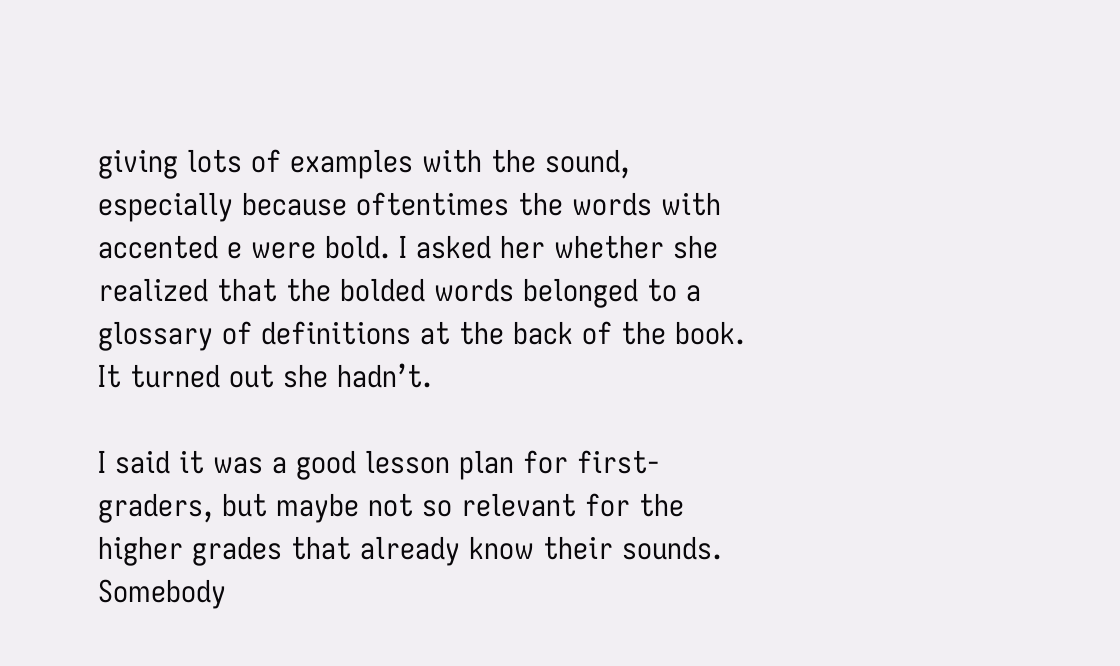giving lots of examples with the sound, especially because oftentimes the words with accented e were bold. I asked her whether she realized that the bolded words belonged to a glossary of definitions at the back of the book. It turned out she hadn’t.

I said it was a good lesson plan for first-graders, but maybe not so relevant for the higher grades that already know their sounds. Somebody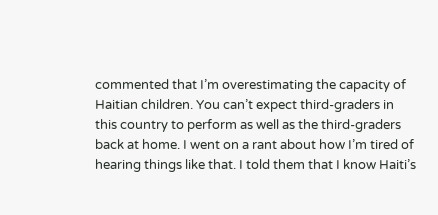commented that I’m overestimating the capacity of Haitian children. You can’t expect third-graders in this country to perform as well as the third-graders back at home. I went on a rant about how I’m tired of hearing things like that. I told them that I know Haiti’s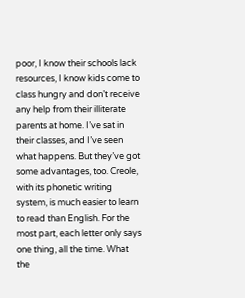poor, I know their schools lack resources, I know kids come to class hungry and don’t receive any help from their illiterate parents at home. I’ve sat in their classes, and I’ve seen what happens. But they’ve got some advantages, too. Creole, with its phonetic writing system, is much easier to learn to read than English. For the most part, each letter only says one thing, all the time. What the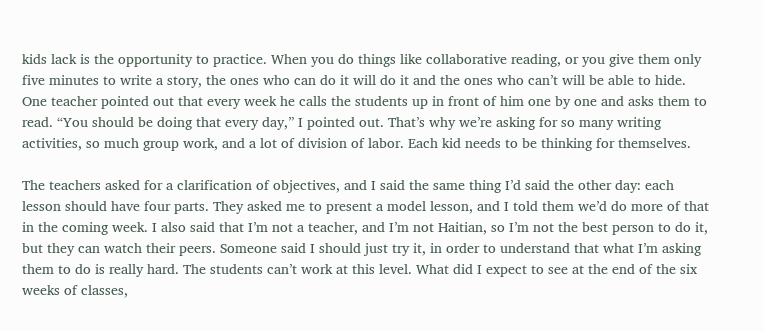kids lack is the opportunity to practice. When you do things like collaborative reading, or you give them only five minutes to write a story, the ones who can do it will do it and the ones who can’t will be able to hide. One teacher pointed out that every week he calls the students up in front of him one by one and asks them to read. “You should be doing that every day,” I pointed out. That’s why we’re asking for so many writing activities, so much group work, and a lot of division of labor. Each kid needs to be thinking for themselves.

The teachers asked for a clarification of objectives, and I said the same thing I’d said the other day: each lesson should have four parts. They asked me to present a model lesson, and I told them we’d do more of that in the coming week. I also said that I’m not a teacher, and I’m not Haitian, so I’m not the best person to do it, but they can watch their peers. Someone said I should just try it, in order to understand that what I’m asking them to do is really hard. The students can’t work at this level. What did I expect to see at the end of the six weeks of classes,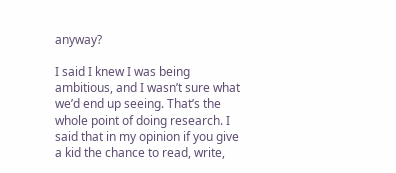anyway?

I said I knew I was being ambitious, and I wasn’t sure what we’d end up seeing. That’s the whole point of doing research. I said that in my opinion if you give a kid the chance to read, write,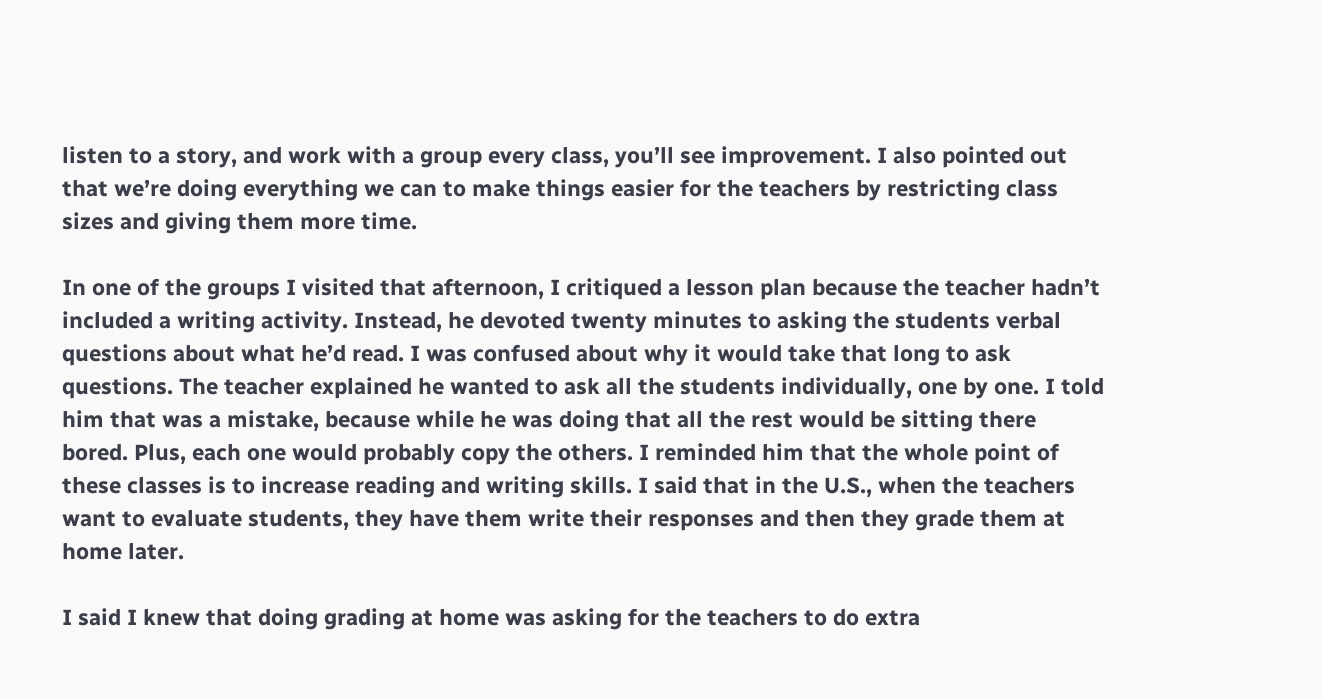listen to a story, and work with a group every class, you’ll see improvement. I also pointed out that we’re doing everything we can to make things easier for the teachers by restricting class sizes and giving them more time.

In one of the groups I visited that afternoon, I critiqued a lesson plan because the teacher hadn’t included a writing activity. Instead, he devoted twenty minutes to asking the students verbal questions about what he’d read. I was confused about why it would take that long to ask questions. The teacher explained he wanted to ask all the students individually, one by one. I told him that was a mistake, because while he was doing that all the rest would be sitting there bored. Plus, each one would probably copy the others. I reminded him that the whole point of these classes is to increase reading and writing skills. I said that in the U.S., when the teachers want to evaluate students, they have them write their responses and then they grade them at home later.

I said I knew that doing grading at home was asking for the teachers to do extra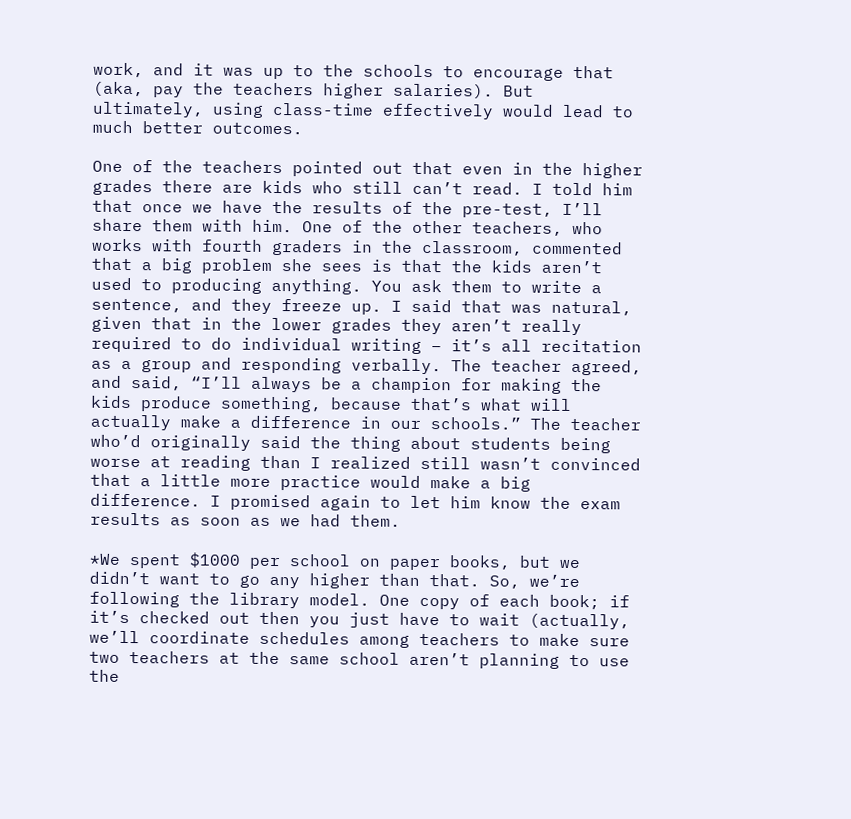work, and it was up to the schools to encourage that (aka, pay the teachers higher salaries). But ultimately, using class-time effectively would lead to much better outcomes.

One of the teachers pointed out that even in the higher grades there are kids who still can’t read. I told him that once we have the results of the pre-test, I’ll share them with him. One of the other teachers, who works with fourth graders in the classroom, commented that a big problem she sees is that the kids aren’t used to producing anything. You ask them to write a sentence, and they freeze up. I said that was natural, given that in the lower grades they aren’t really required to do individual writing – it’s all recitation as a group and responding verbally. The teacher agreed, and said, “I’ll always be a champion for making the kids produce something, because that’s what will actually make a difference in our schools.” The teacher who’d originally said the thing about students being worse at reading than I realized still wasn’t convinced that a little more practice would make a big difference. I promised again to let him know the exam results as soon as we had them.

*We spent $1000 per school on paper books, but we didn’t want to go any higher than that. So, we’re following the library model. One copy of each book; if it’s checked out then you just have to wait (actually, we’ll coordinate schedules among teachers to make sure two teachers at the same school aren’t planning to use the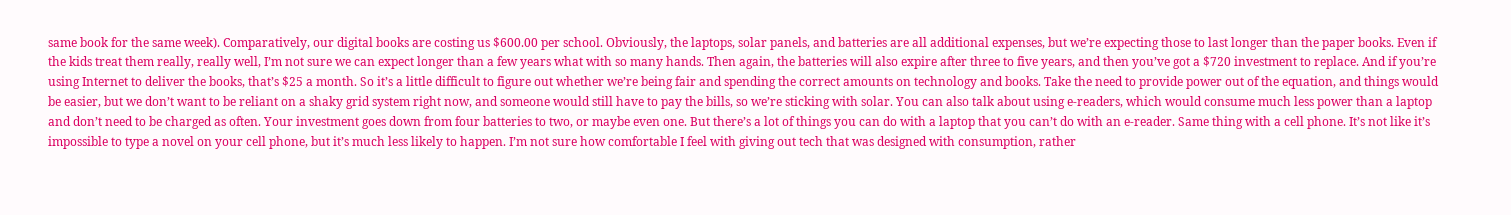same book for the same week). Comparatively, our digital books are costing us $600.00 per school. Obviously, the laptops, solar panels, and batteries are all additional expenses, but we’re expecting those to last longer than the paper books. Even if the kids treat them really, really well, I’m not sure we can expect longer than a few years what with so many hands. Then again, the batteries will also expire after three to five years, and then you’ve got a $720 investment to replace. And if you’re using Internet to deliver the books, that’s $25 a month. So it’s a little difficult to figure out whether we’re being fair and spending the correct amounts on technology and books. Take the need to provide power out of the equation, and things would be easier, but we don’t want to be reliant on a shaky grid system right now, and someone would still have to pay the bills, so we’re sticking with solar. You can also talk about using e-readers, which would consume much less power than a laptop and don’t need to be charged as often. Your investment goes down from four batteries to two, or maybe even one. But there’s a lot of things you can do with a laptop that you can’t do with an e-reader. Same thing with a cell phone. It’s not like it’s impossible to type a novel on your cell phone, but it’s much less likely to happen. I’m not sure how comfortable I feel with giving out tech that was designed with consumption, rather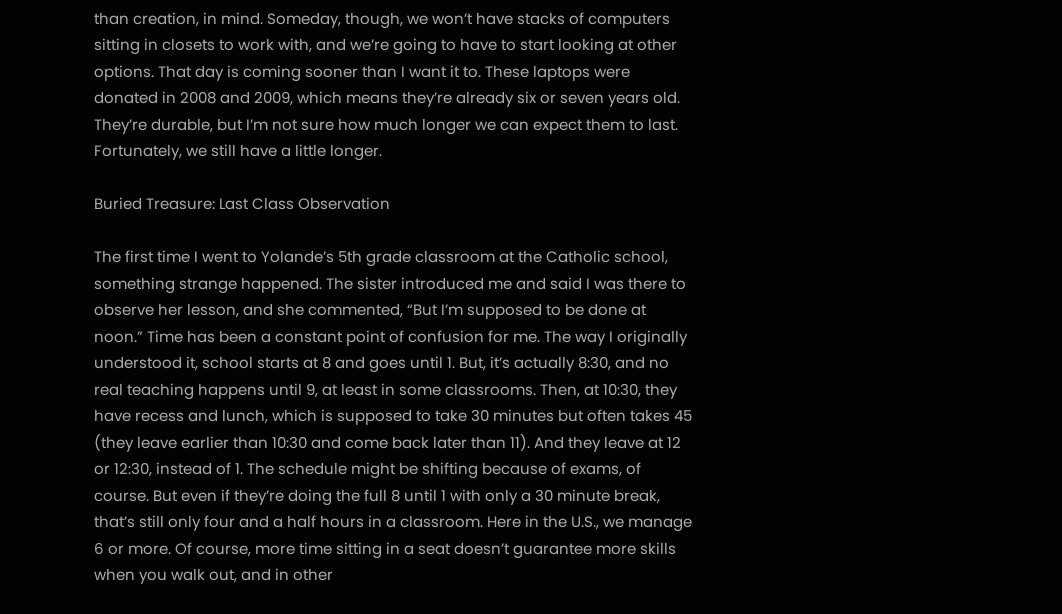than creation, in mind. Someday, though, we won’t have stacks of computers sitting in closets to work with, and we’re going to have to start looking at other options. That day is coming sooner than I want it to. These laptops were donated in 2008 and 2009, which means they’re already six or seven years old. They’re durable, but I’m not sure how much longer we can expect them to last. Fortunately, we still have a little longer.

Buried Treasure: Last Class Observation

The first time I went to Yolande’s 5th grade classroom at the Catholic school, something strange happened. The sister introduced me and said I was there to observe her lesson, and she commented, “But I’m supposed to be done at noon.” Time has been a constant point of confusion for me. The way I originally understood it, school starts at 8 and goes until 1. But, it’s actually 8:30, and no real teaching happens until 9, at least in some classrooms. Then, at 10:30, they have recess and lunch, which is supposed to take 30 minutes but often takes 45 (they leave earlier than 10:30 and come back later than 11). And they leave at 12 or 12:30, instead of 1. The schedule might be shifting because of exams, of course. But even if they’re doing the full 8 until 1 with only a 30 minute break, that’s still only four and a half hours in a classroom. Here in the U.S., we manage 6 or more. Of course, more time sitting in a seat doesn’t guarantee more skills when you walk out, and in other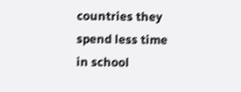countries they spend less time in school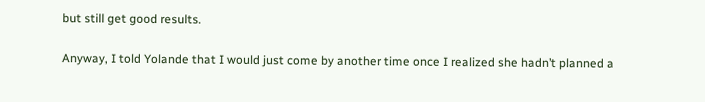but still get good results.

Anyway, I told Yolande that I would just come by another time once I realized she hadn’t planned a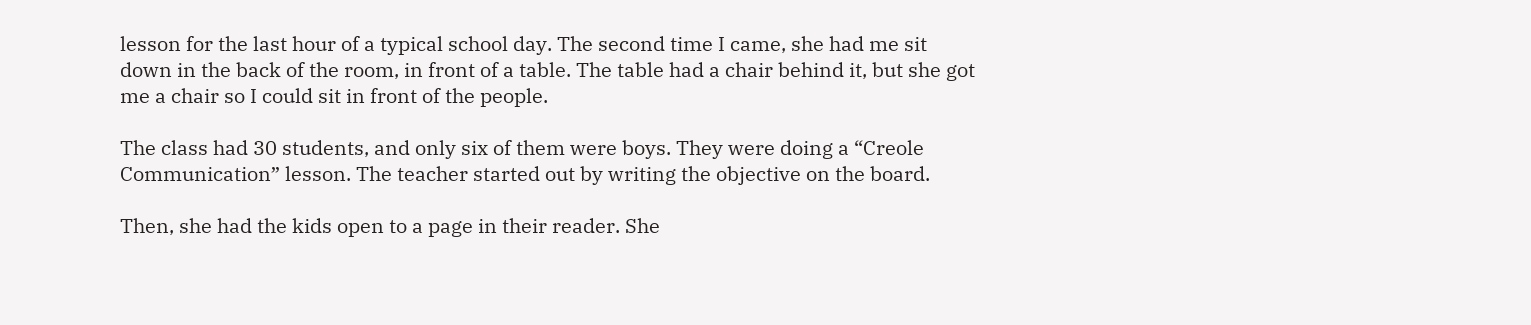lesson for the last hour of a typical school day. The second time I came, she had me sit down in the back of the room, in front of a table. The table had a chair behind it, but she got me a chair so I could sit in front of the people.

The class had 30 students, and only six of them were boys. They were doing a “Creole Communication” lesson. The teacher started out by writing the objective on the board.

Then, she had the kids open to a page in their reader. She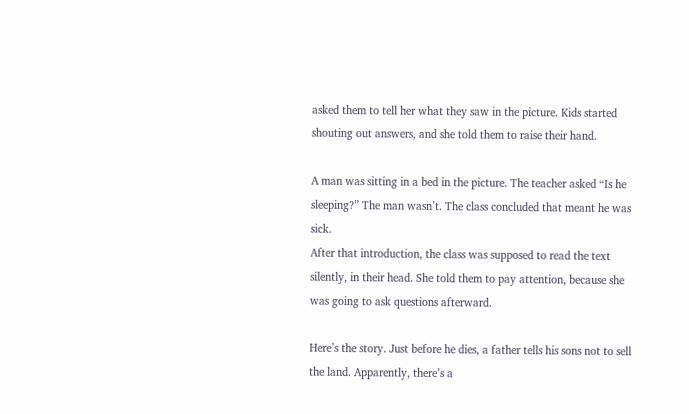asked them to tell her what they saw in the picture. Kids started shouting out answers, and she told them to raise their hand.

A man was sitting in a bed in the picture. The teacher asked “Is he sleeping?” The man wasn’t. The class concluded that meant he was sick.
After that introduction, the class was supposed to read the text silently, in their head. She told them to pay attention, because she was going to ask questions afterward.

Here’s the story. Just before he dies, a father tells his sons not to sell the land. Apparently, there’s a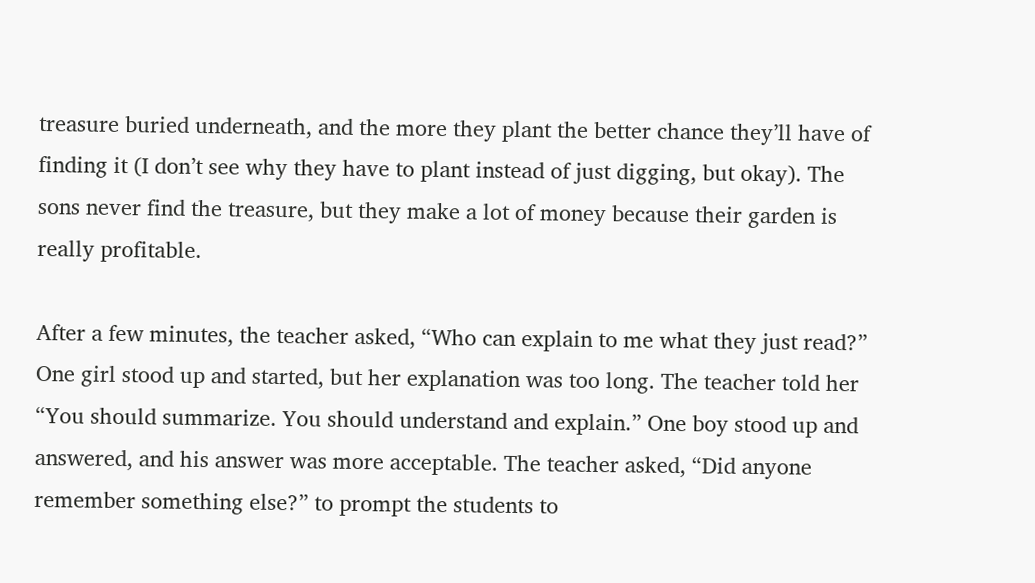treasure buried underneath, and the more they plant the better chance they’ll have of finding it (I don’t see why they have to plant instead of just digging, but okay). The sons never find the treasure, but they make a lot of money because their garden is really profitable.

After a few minutes, the teacher asked, “Who can explain to me what they just read?” One girl stood up and started, but her explanation was too long. The teacher told her “You should summarize. You should understand and explain.” One boy stood up and answered, and his answer was more acceptable. The teacher asked, “Did anyone remember something else?” to prompt the students to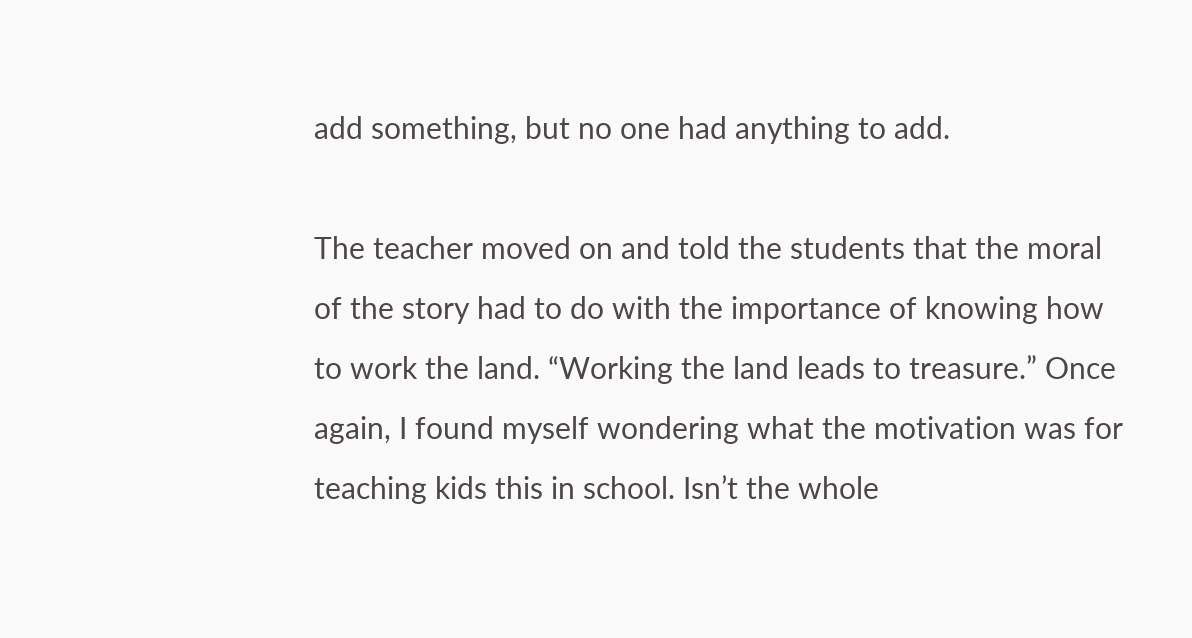add something, but no one had anything to add.

The teacher moved on and told the students that the moral of the story had to do with the importance of knowing how to work the land. “Working the land leads to treasure.” Once again, I found myself wondering what the motivation was for teaching kids this in school. Isn’t the whole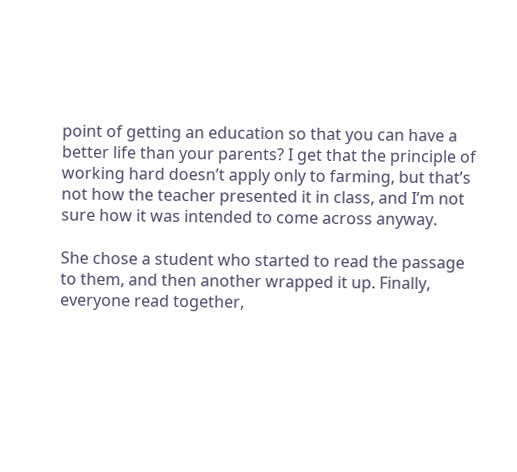point of getting an education so that you can have a better life than your parents? I get that the principle of working hard doesn’t apply only to farming, but that’s not how the teacher presented it in class, and I’m not sure how it was intended to come across anyway.

She chose a student who started to read the passage to them, and then another wrapped it up. Finally, everyone read together,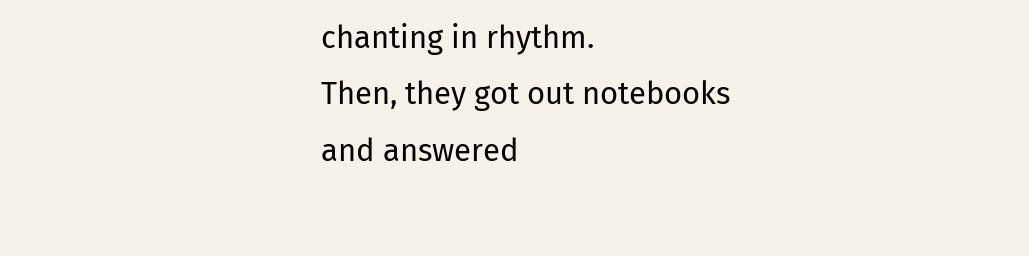chanting in rhythm.
Then, they got out notebooks and answered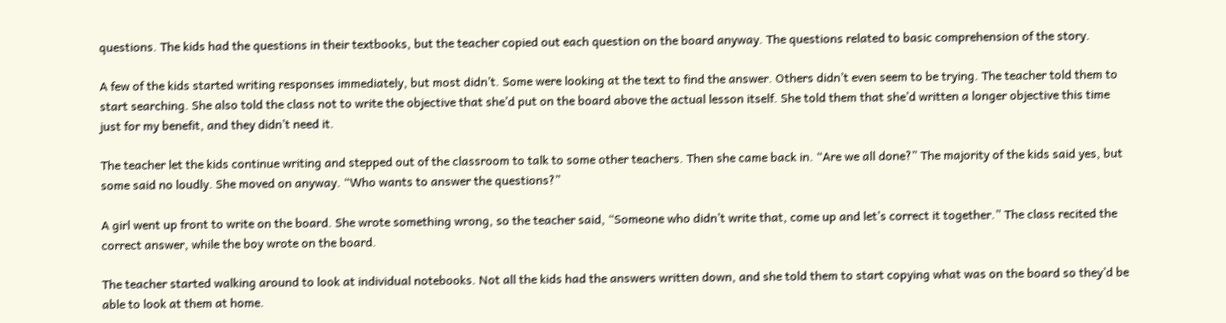questions. The kids had the questions in their textbooks, but the teacher copied out each question on the board anyway. The questions related to basic comprehension of the story.

A few of the kids started writing responses immediately, but most didn’t. Some were looking at the text to find the answer. Others didn’t even seem to be trying. The teacher told them to start searching. She also told the class not to write the objective that she’d put on the board above the actual lesson itself. She told them that she’d written a longer objective this time just for my benefit, and they didn’t need it.

The teacher let the kids continue writing and stepped out of the classroom to talk to some other teachers. Then she came back in. “Are we all done?” The majority of the kids said yes, but some said no loudly. She moved on anyway. “Who wants to answer the questions?”

A girl went up front to write on the board. She wrote something wrong, so the teacher said, “Someone who didn’t write that, come up and let’s correct it together.” The class recited the correct answer, while the boy wrote on the board.

The teacher started walking around to look at individual notebooks. Not all the kids had the answers written down, and she told them to start copying what was on the board so they’d be able to look at them at home.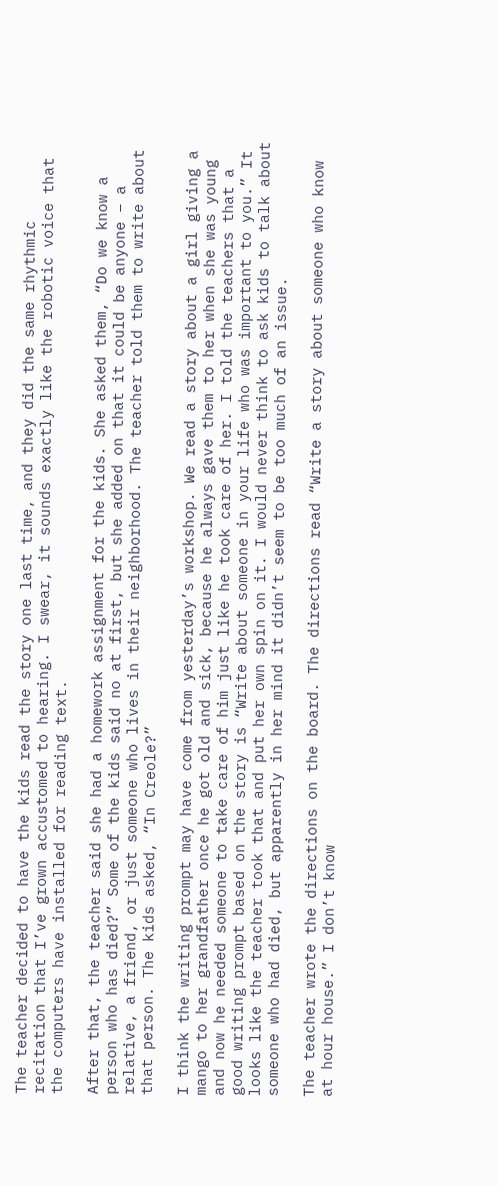The teacher decided to have the kids read the story one last time, and they did the same rhythmic recitation that I’ve grown accustomed to hearing. I swear, it sounds exactly like the robotic voice that the computers have installed for reading text.

After that, the teacher said she had a homework assignment for the kids. She asked them, “Do we know a person who has died?” Some of the kids said no at first, but she added on that it could be anyone – a relative, a friend, or just someone who lives in their neighborhood. The teacher told them to write about that person. The kids asked, “In Creole?”

I think the writing prompt may have come from yesterday’s workshop. We read a story about a girl giving a mango to her grandfather once he got old and sick, because he always gave them to her when she was young and now he needed someone to take care of him just like he took care of her. I told the teachers that a good writing prompt based on the story is “Write about someone in your life who was important to you.” It looks like the teacher took that and put her own spin on it. I would never think to ask kids to talk about someone who had died, but apparently in her mind it didn’t seem to be too much of an issue.

The teacher wrote the directions on the board. The directions read “Write a story about someone who know at hour house.” I don’t know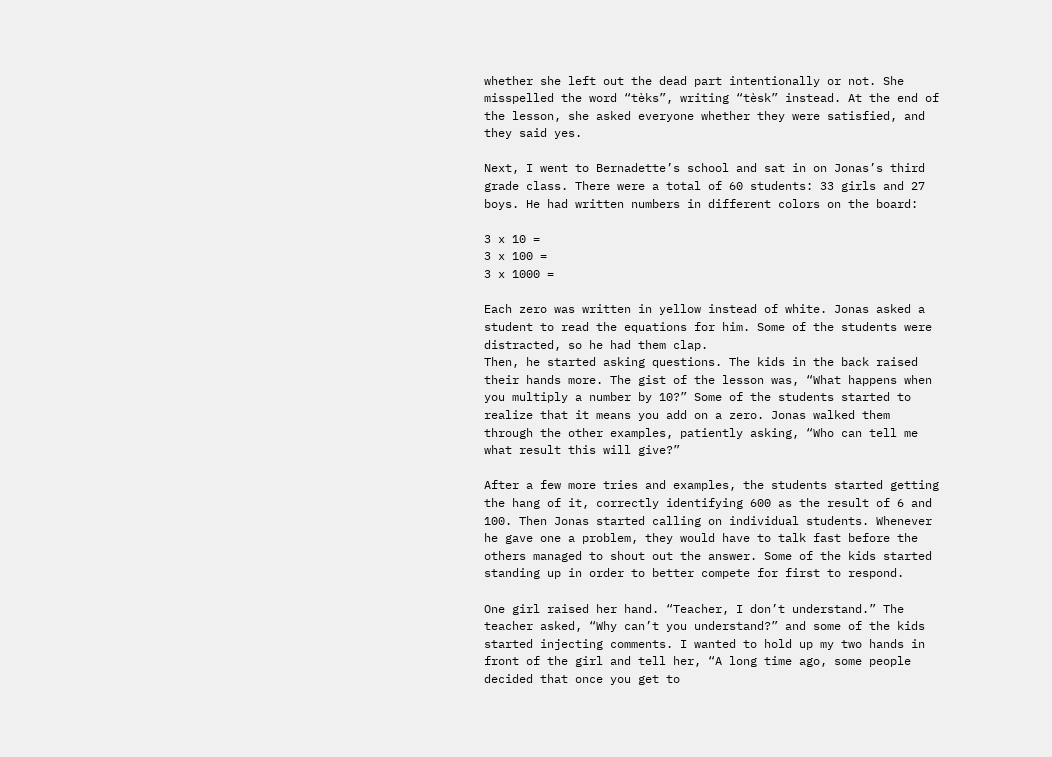whether she left out the dead part intentionally or not. She misspelled the word “tèks”, writing “tèsk” instead. At the end of the lesson, she asked everyone whether they were satisfied, and they said yes.

Next, I went to Bernadette’s school and sat in on Jonas’s third grade class. There were a total of 60 students: 33 girls and 27 boys. He had written numbers in different colors on the board:

3 x 10 =
3 x 100 =
3 x 1000 =

Each zero was written in yellow instead of white. Jonas asked a student to read the equations for him. Some of the students were distracted, so he had them clap.
Then, he started asking questions. The kids in the back raised their hands more. The gist of the lesson was, “What happens when you multiply a number by 10?” Some of the students started to realize that it means you add on a zero. Jonas walked them through the other examples, patiently asking, “Who can tell me what result this will give?”

After a few more tries and examples, the students started getting the hang of it, correctly identifying 600 as the result of 6 and 100. Then Jonas started calling on individual students. Whenever he gave one a problem, they would have to talk fast before the others managed to shout out the answer. Some of the kids started standing up in order to better compete for first to respond.

One girl raised her hand. “Teacher, I don’t understand.” The teacher asked, “Why can’t you understand?” and some of the kids started injecting comments. I wanted to hold up my two hands in front of the girl and tell her, “A long time ago, some people decided that once you get to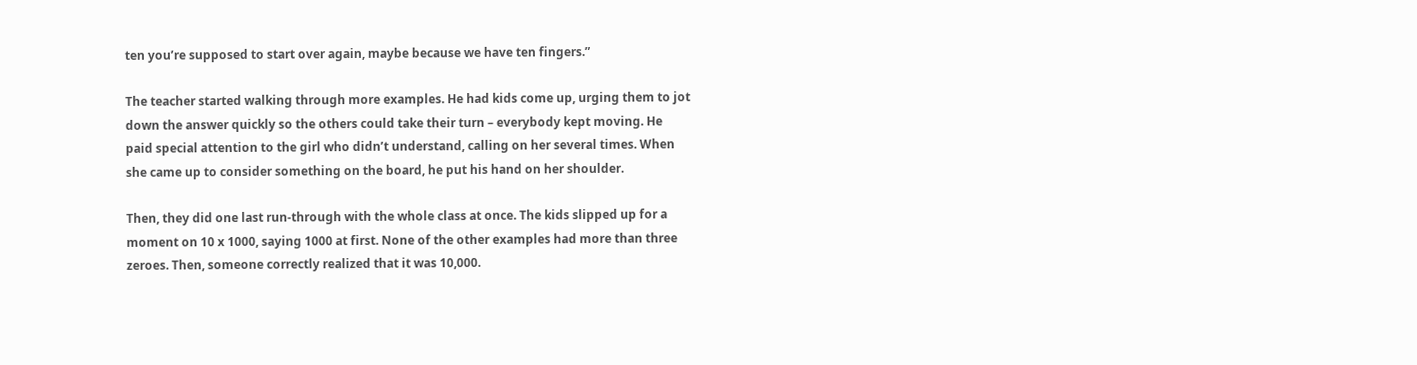ten you’re supposed to start over again, maybe because we have ten fingers.”

The teacher started walking through more examples. He had kids come up, urging them to jot down the answer quickly so the others could take their turn – everybody kept moving. He paid special attention to the girl who didn’t understand, calling on her several times. When she came up to consider something on the board, he put his hand on her shoulder.

Then, they did one last run-through with the whole class at once. The kids slipped up for a moment on 10 x 1000, saying 1000 at first. None of the other examples had more than three zeroes. Then, someone correctly realized that it was 10,000.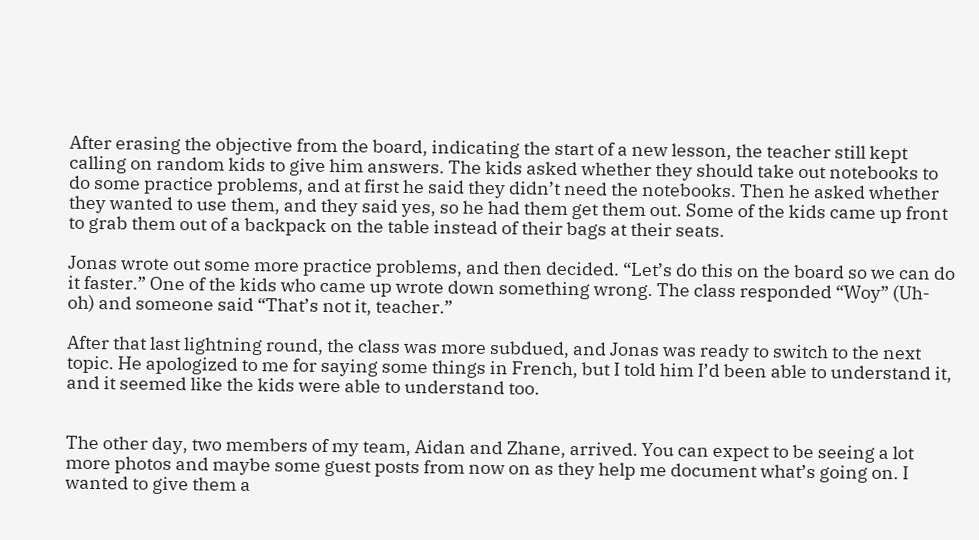After erasing the objective from the board, indicating the start of a new lesson, the teacher still kept calling on random kids to give him answers. The kids asked whether they should take out notebooks to do some practice problems, and at first he said they didn’t need the notebooks. Then he asked whether they wanted to use them, and they said yes, so he had them get them out. Some of the kids came up front to grab them out of a backpack on the table instead of their bags at their seats.

Jonas wrote out some more practice problems, and then decided. “Let’s do this on the board so we can do it faster.” One of the kids who came up wrote down something wrong. The class responded “Woy” (Uh-oh) and someone said “That’s not it, teacher.”

After that last lightning round, the class was more subdued, and Jonas was ready to switch to the next topic. He apologized to me for saying some things in French, but I told him I’d been able to understand it, and it seemed like the kids were able to understand too.


The other day, two members of my team, Aidan and Zhane, arrived. You can expect to be seeing a lot more photos and maybe some guest posts from now on as they help me document what’s going on. I wanted to give them a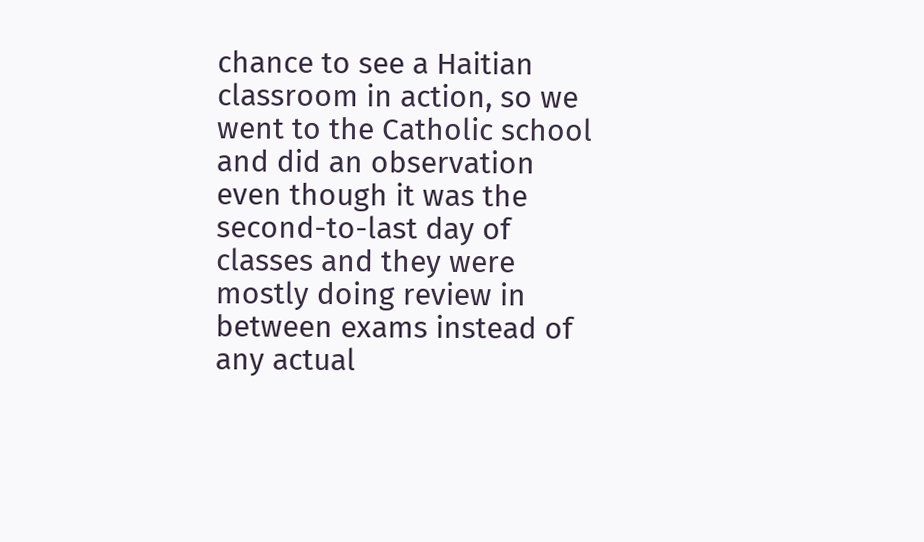chance to see a Haitian classroom in action, so we went to the Catholic school and did an observation even though it was the second-to-last day of classes and they were mostly doing review in between exams instead of any actual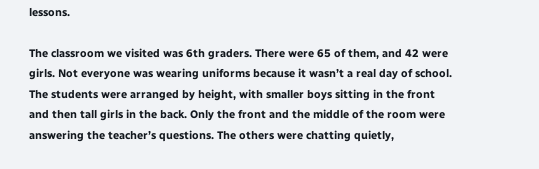lessons.

The classroom we visited was 6th graders. There were 65 of them, and 42 were girls. Not everyone was wearing uniforms because it wasn’t a real day of school. The students were arranged by height, with smaller boys sitting in the front and then tall girls in the back. Only the front and the middle of the room were answering the teacher’s questions. The others were chatting quietly,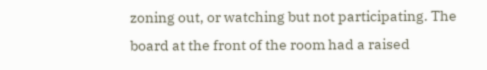zoning out, or watching but not participating. The board at the front of the room had a raised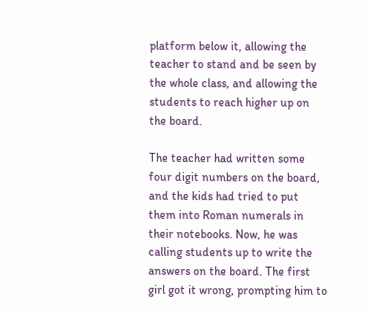platform below it, allowing the teacher to stand and be seen by the whole class, and allowing the students to reach higher up on the board.

The teacher had written some four digit numbers on the board, and the kids had tried to put them into Roman numerals in their notebooks. Now, he was calling students up to write the answers on the board. The first girl got it wrong, prompting him to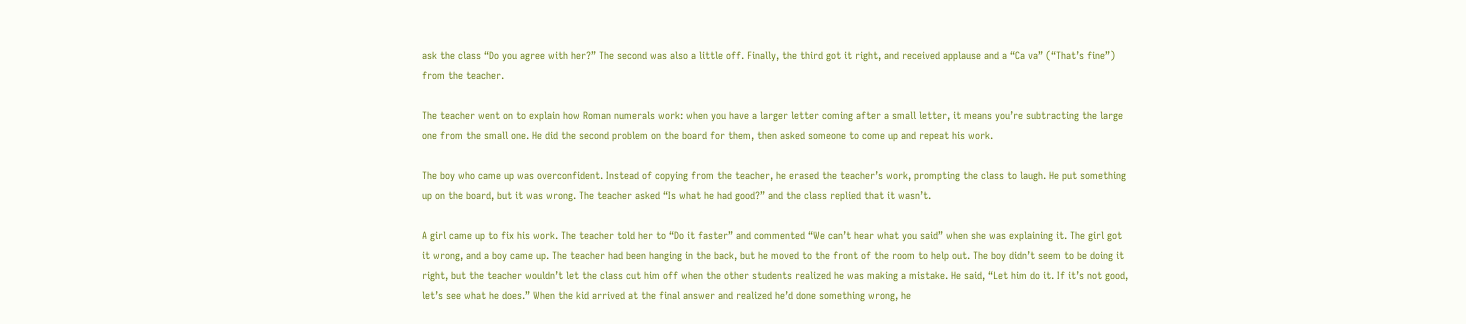ask the class “Do you agree with her?” The second was also a little off. Finally, the third got it right, and received applause and a “Ca va” (“That’s fine”) from the teacher.

The teacher went on to explain how Roman numerals work: when you have a larger letter coming after a small letter, it means you’re subtracting the large one from the small one. He did the second problem on the board for them, then asked someone to come up and repeat his work.

The boy who came up was overconfident. Instead of copying from the teacher, he erased the teacher’s work, prompting the class to laugh. He put something up on the board, but it was wrong. The teacher asked “Is what he had good?” and the class replied that it wasn’t.

A girl came up to fix his work. The teacher told her to “Do it faster” and commented “We can’t hear what you said” when she was explaining it. The girl got it wrong, and a boy came up. The teacher had been hanging in the back, but he moved to the front of the room to help out. The boy didn’t seem to be doing it right, but the teacher wouldn’t let the class cut him off when the other students realized he was making a mistake. He said, “Let him do it. If it’s not good, let’s see what he does.” When the kid arrived at the final answer and realized he’d done something wrong, he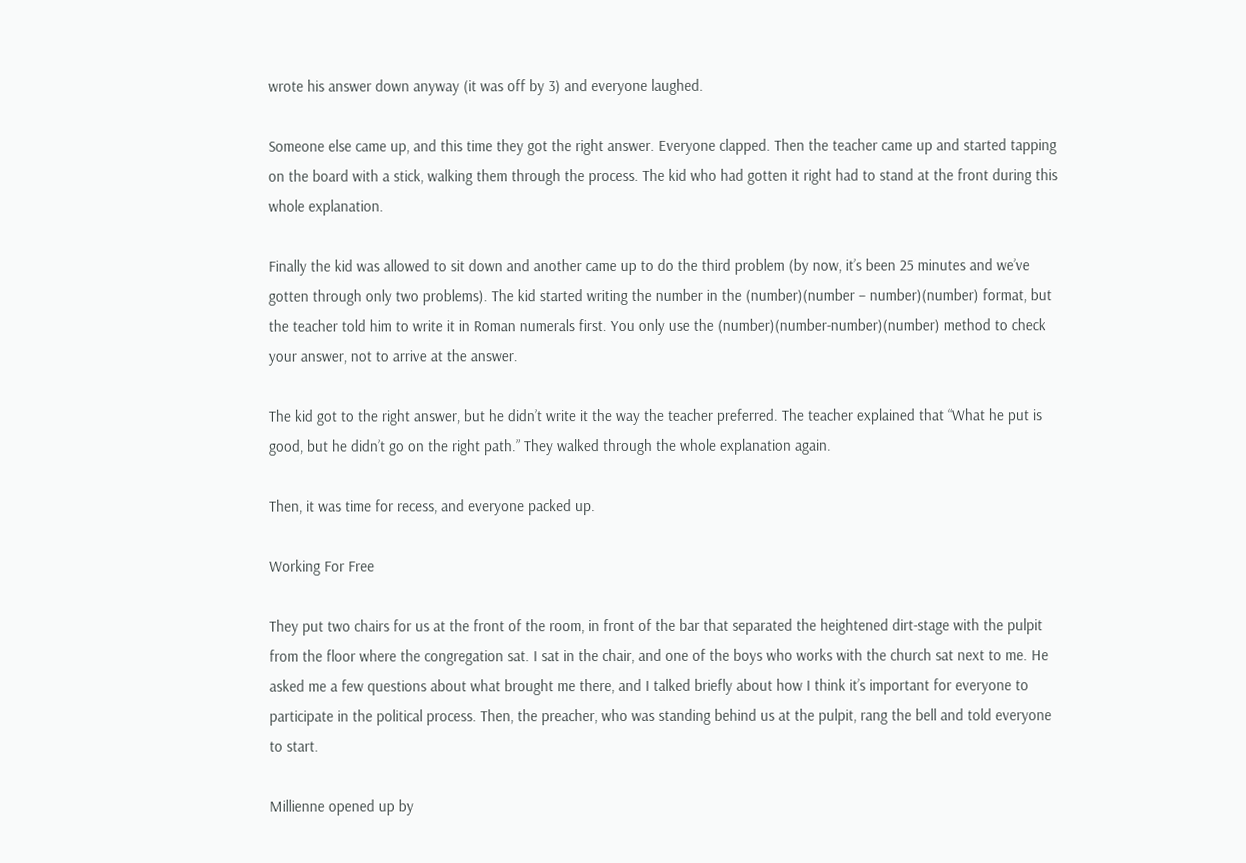wrote his answer down anyway (it was off by 3) and everyone laughed.

Someone else came up, and this time they got the right answer. Everyone clapped. Then the teacher came up and started tapping on the board with a stick, walking them through the process. The kid who had gotten it right had to stand at the front during this whole explanation.

Finally the kid was allowed to sit down and another came up to do the third problem (by now, it’s been 25 minutes and we’ve gotten through only two problems). The kid started writing the number in the (number)(number – number)(number) format, but the teacher told him to write it in Roman numerals first. You only use the (number)(number-number)(number) method to check your answer, not to arrive at the answer.

The kid got to the right answer, but he didn’t write it the way the teacher preferred. The teacher explained that “What he put is good, but he didn’t go on the right path.” They walked through the whole explanation again.

Then, it was time for recess, and everyone packed up.

Working For Free

They put two chairs for us at the front of the room, in front of the bar that separated the heightened dirt-stage with the pulpit from the floor where the congregation sat. I sat in the chair, and one of the boys who works with the church sat next to me. He asked me a few questions about what brought me there, and I talked briefly about how I think it’s important for everyone to participate in the political process. Then, the preacher, who was standing behind us at the pulpit, rang the bell and told everyone to start.

Millienne opened up by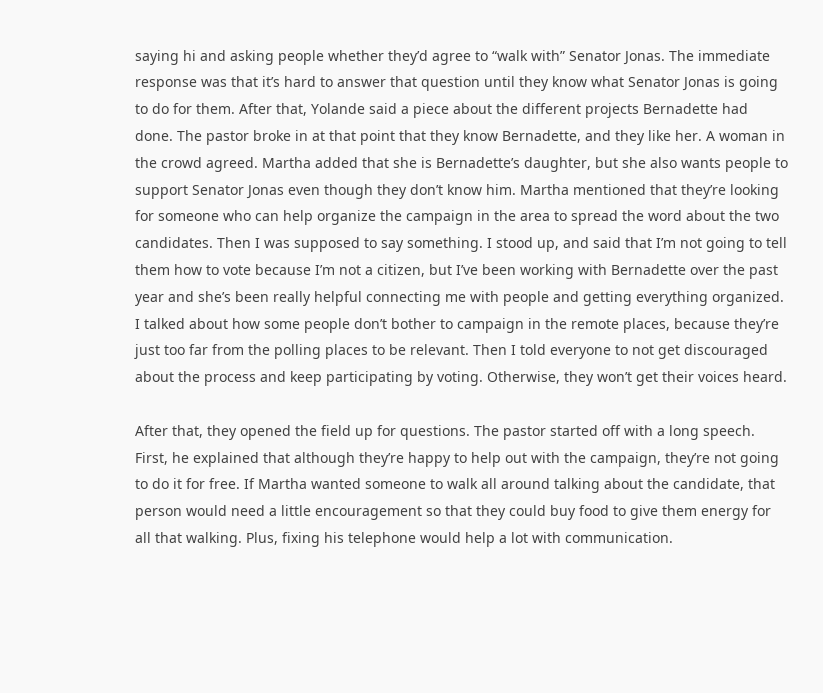saying hi and asking people whether they’d agree to “walk with” Senator Jonas. The immediate response was that it’s hard to answer that question until they know what Senator Jonas is going to do for them. After that, Yolande said a piece about the different projects Bernadette had done. The pastor broke in at that point that they know Bernadette, and they like her. A woman in the crowd agreed. Martha added that she is Bernadette’s daughter, but she also wants people to support Senator Jonas even though they don’t know him. Martha mentioned that they’re looking for someone who can help organize the campaign in the area to spread the word about the two candidates. Then I was supposed to say something. I stood up, and said that I’m not going to tell them how to vote because I’m not a citizen, but I’ve been working with Bernadette over the past year and she’s been really helpful connecting me with people and getting everything organized. I talked about how some people don’t bother to campaign in the remote places, because they’re just too far from the polling places to be relevant. Then I told everyone to not get discouraged about the process and keep participating by voting. Otherwise, they won’t get their voices heard.

After that, they opened the field up for questions. The pastor started off with a long speech. First, he explained that although they’re happy to help out with the campaign, they’re not going to do it for free. If Martha wanted someone to walk all around talking about the candidate, that person would need a little encouragement so that they could buy food to give them energy for all that walking. Plus, fixing his telephone would help a lot with communication.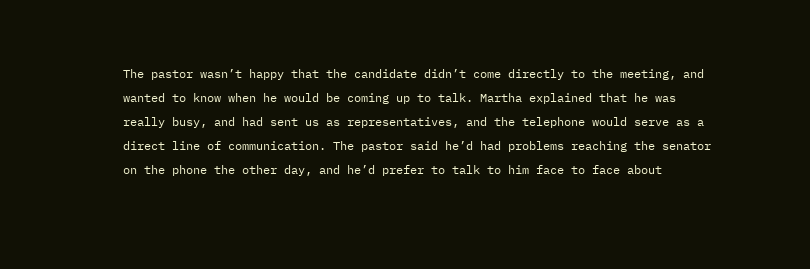The pastor wasn’t happy that the candidate didn’t come directly to the meeting, and wanted to know when he would be coming up to talk. Martha explained that he was really busy, and had sent us as representatives, and the telephone would serve as a direct line of communication. The pastor said he’d had problems reaching the senator on the phone the other day, and he’d prefer to talk to him face to face about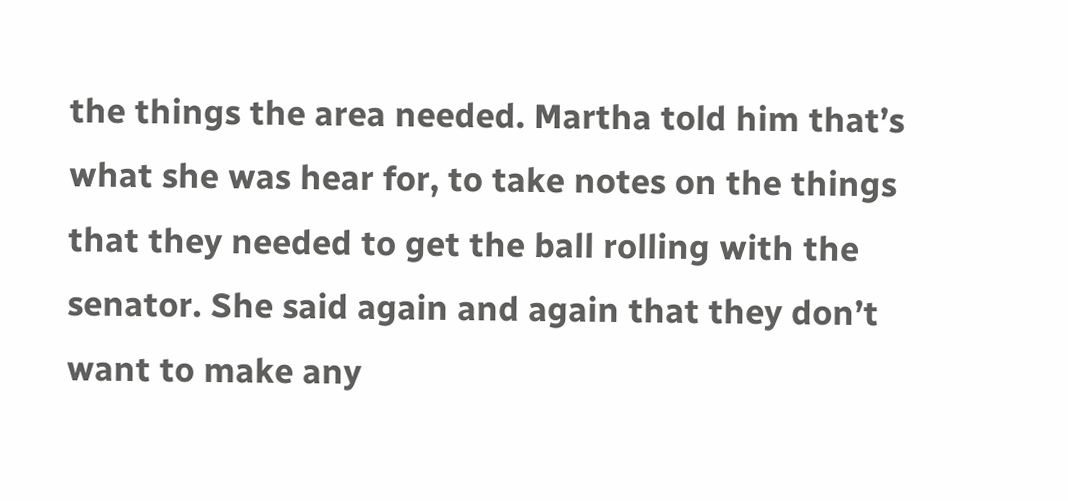the things the area needed. Martha told him that’s what she was hear for, to take notes on the things that they needed to get the ball rolling with the senator. She said again and again that they don’t want to make any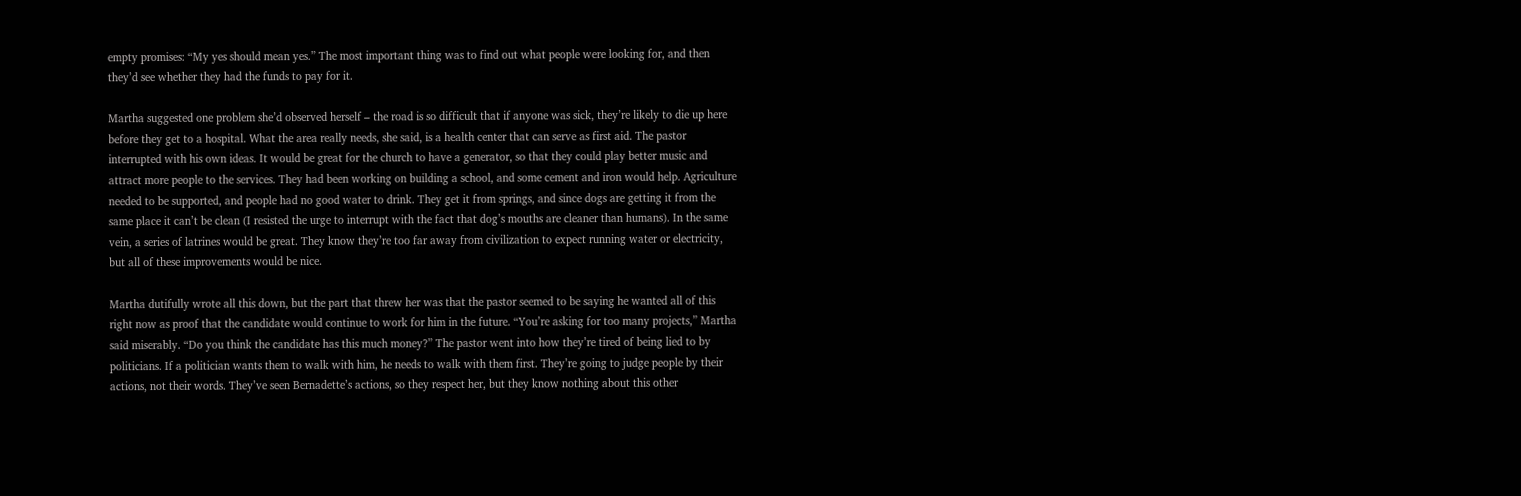empty promises: “My yes should mean yes.” The most important thing was to find out what people were looking for, and then they’d see whether they had the funds to pay for it.

Martha suggested one problem she’d observed herself – the road is so difficult that if anyone was sick, they’re likely to die up here before they get to a hospital. What the area really needs, she said, is a health center that can serve as first aid. The pastor interrupted with his own ideas. It would be great for the church to have a generator, so that they could play better music and attract more people to the services. They had been working on building a school, and some cement and iron would help. Agriculture needed to be supported, and people had no good water to drink. They get it from springs, and since dogs are getting it from the same place it can’t be clean (I resisted the urge to interrupt with the fact that dog’s mouths are cleaner than humans). In the same vein, a series of latrines would be great. They know they’re too far away from civilization to expect running water or electricity, but all of these improvements would be nice.

Martha dutifully wrote all this down, but the part that threw her was that the pastor seemed to be saying he wanted all of this right now as proof that the candidate would continue to work for him in the future. “You’re asking for too many projects,” Martha said miserably. “Do you think the candidate has this much money?” The pastor went into how they’re tired of being lied to by politicians. If a politician wants them to walk with him, he needs to walk with them first. They’re going to judge people by their actions, not their words. They’ve seen Bernadette’s actions, so they respect her, but they know nothing about this other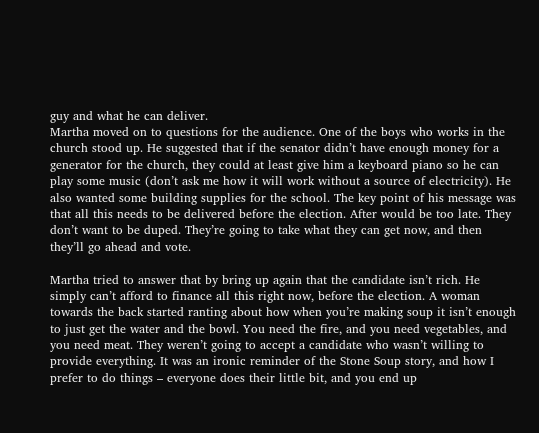guy and what he can deliver.
Martha moved on to questions for the audience. One of the boys who works in the church stood up. He suggested that if the senator didn’t have enough money for a generator for the church, they could at least give him a keyboard piano so he can play some music (don’t ask me how it will work without a source of electricity). He also wanted some building supplies for the school. The key point of his message was that all this needs to be delivered before the election. After would be too late. They don’t want to be duped. They’re going to take what they can get now, and then they’ll go ahead and vote.

Martha tried to answer that by bring up again that the candidate isn’t rich. He simply can’t afford to finance all this right now, before the election. A woman towards the back started ranting about how when you’re making soup it isn’t enough to just get the water and the bowl. You need the fire, and you need vegetables, and you need meat. They weren’t going to accept a candidate who wasn’t willing to provide everything. It was an ironic reminder of the Stone Soup story, and how I prefer to do things – everyone does their little bit, and you end up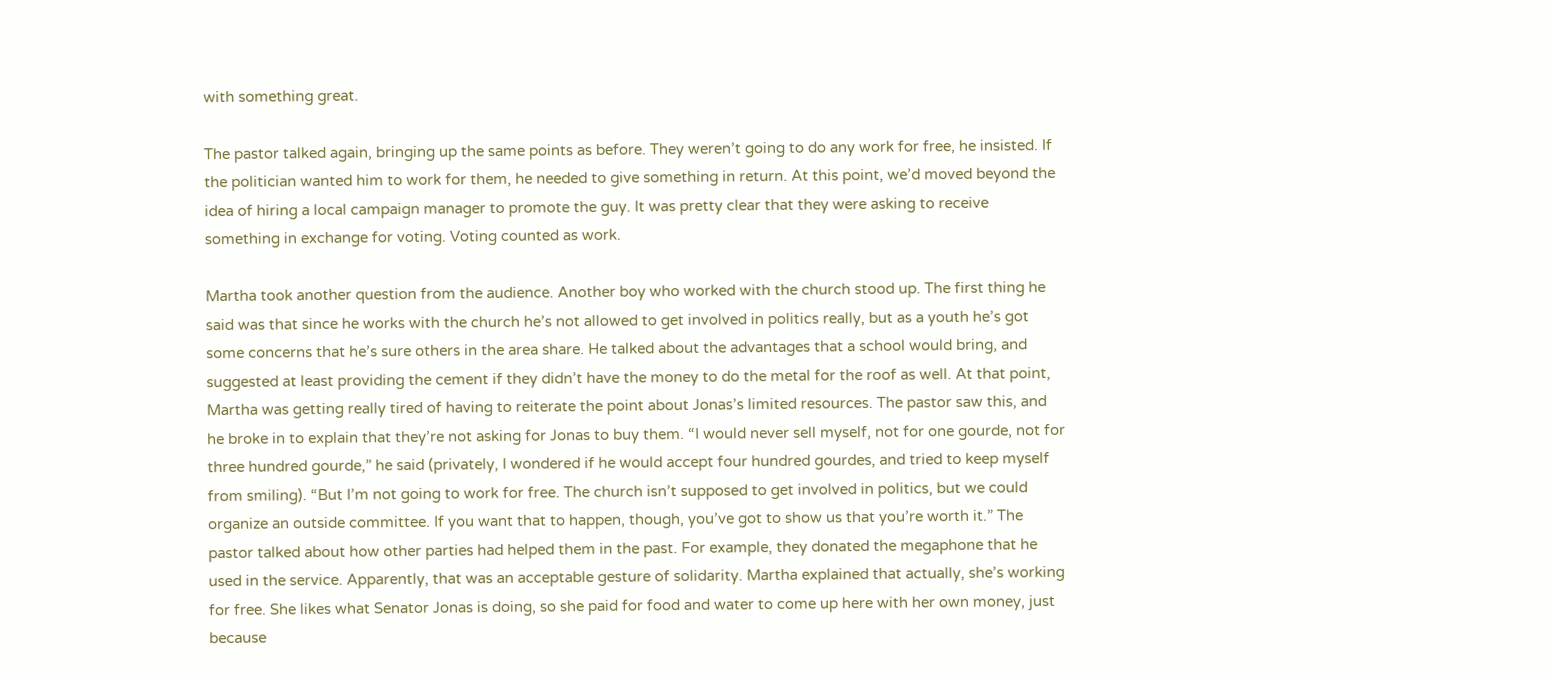with something great.

The pastor talked again, bringing up the same points as before. They weren’t going to do any work for free, he insisted. If the politician wanted him to work for them, he needed to give something in return. At this point, we’d moved beyond the idea of hiring a local campaign manager to promote the guy. It was pretty clear that they were asking to receive something in exchange for voting. Voting counted as work.

Martha took another question from the audience. Another boy who worked with the church stood up. The first thing he said was that since he works with the church he’s not allowed to get involved in politics really, but as a youth he’s got some concerns that he’s sure others in the area share. He talked about the advantages that a school would bring, and suggested at least providing the cement if they didn’t have the money to do the metal for the roof as well. At that point, Martha was getting really tired of having to reiterate the point about Jonas’s limited resources. The pastor saw this, and he broke in to explain that they’re not asking for Jonas to buy them. “I would never sell myself, not for one gourde, not for three hundred gourde,” he said (privately, I wondered if he would accept four hundred gourdes, and tried to keep myself from smiling). “But I’m not going to work for free. The church isn’t supposed to get involved in politics, but we could organize an outside committee. If you want that to happen, though, you’ve got to show us that you’re worth it.” The pastor talked about how other parties had helped them in the past. For example, they donated the megaphone that he used in the service. Apparently, that was an acceptable gesture of solidarity. Martha explained that actually, she’s working for free. She likes what Senator Jonas is doing, so she paid for food and water to come up here with her own money, just because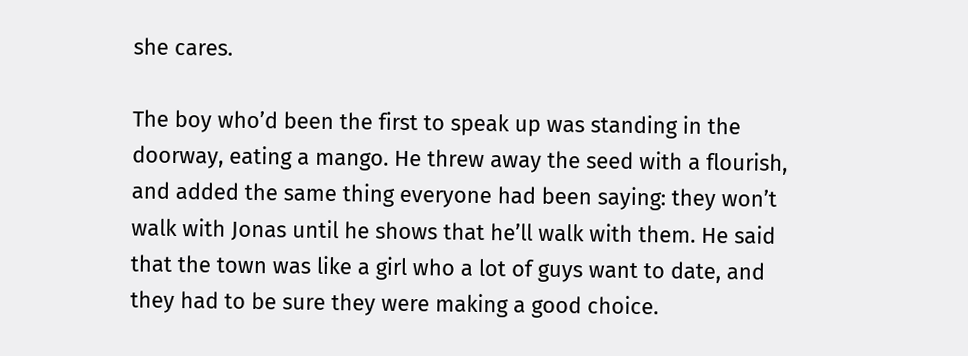she cares.

The boy who’d been the first to speak up was standing in the doorway, eating a mango. He threw away the seed with a flourish, and added the same thing everyone had been saying: they won’t walk with Jonas until he shows that he’ll walk with them. He said that the town was like a girl who a lot of guys want to date, and they had to be sure they were making a good choice.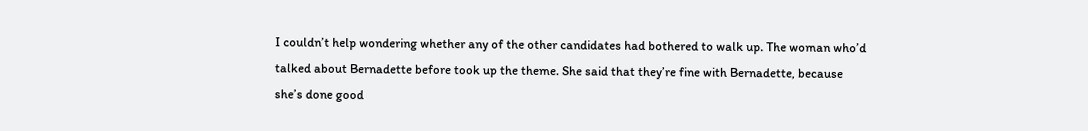I couldn’t help wondering whether any of the other candidates had bothered to walk up. The woman who’d talked about Bernadette before took up the theme. She said that they’re fine with Bernadette, because she’s done good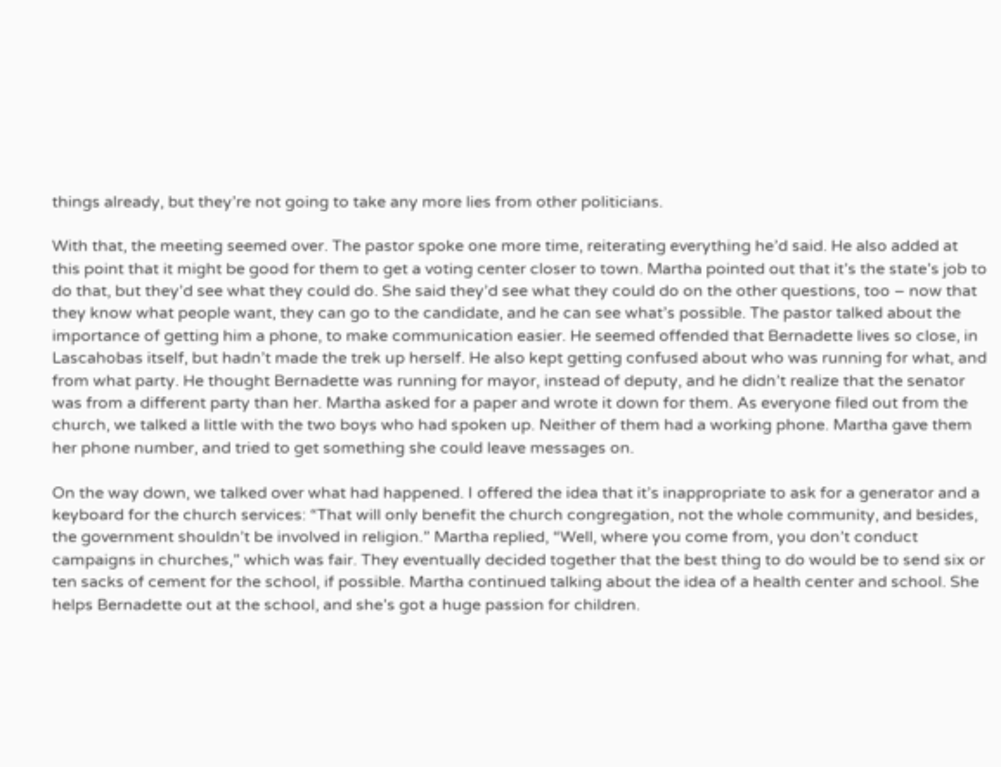things already, but they’re not going to take any more lies from other politicians.

With that, the meeting seemed over. The pastor spoke one more time, reiterating everything he’d said. He also added at this point that it might be good for them to get a voting center closer to town. Martha pointed out that it’s the state’s job to do that, but they’d see what they could do. She said they’d see what they could do on the other questions, too – now that they know what people want, they can go to the candidate, and he can see what’s possible. The pastor talked about the importance of getting him a phone, to make communication easier. He seemed offended that Bernadette lives so close, in Lascahobas itself, but hadn’t made the trek up herself. He also kept getting confused about who was running for what, and from what party. He thought Bernadette was running for mayor, instead of deputy, and he didn’t realize that the senator was from a different party than her. Martha asked for a paper and wrote it down for them. As everyone filed out from the church, we talked a little with the two boys who had spoken up. Neither of them had a working phone. Martha gave them her phone number, and tried to get something she could leave messages on.

On the way down, we talked over what had happened. I offered the idea that it’s inappropriate to ask for a generator and a keyboard for the church services: “That will only benefit the church congregation, not the whole community, and besides, the government shouldn’t be involved in religion.” Martha replied, “Well, where you come from, you don’t conduct campaigns in churches,” which was fair. They eventually decided together that the best thing to do would be to send six or ten sacks of cement for the school, if possible. Martha continued talking about the idea of a health center and school. She helps Bernadette out at the school, and she’s got a huge passion for children.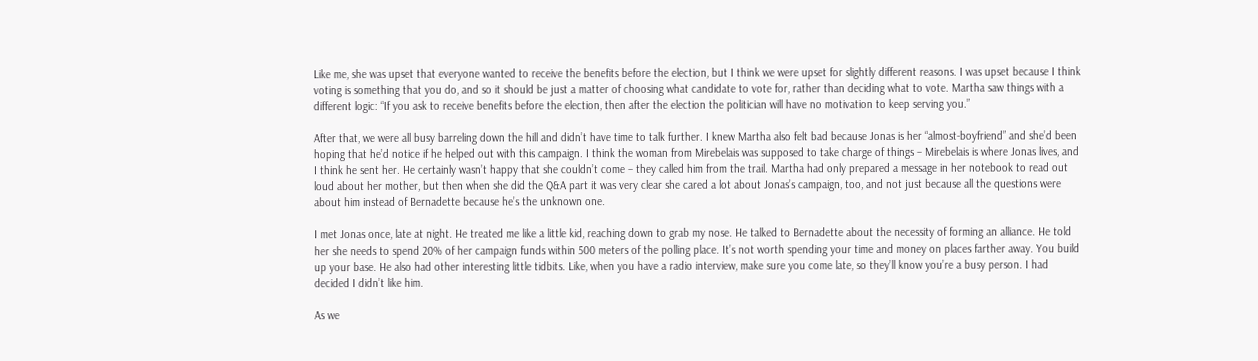Like me, she was upset that everyone wanted to receive the benefits before the election, but I think we were upset for slightly different reasons. I was upset because I think voting is something that you do, and so it should be just a matter of choosing what candidate to vote for, rather than deciding what to vote. Martha saw things with a different logic: “If you ask to receive benefits before the election, then after the election the politician will have no motivation to keep serving you.”

After that, we were all busy barreling down the hill and didn’t have time to talk further. I knew Martha also felt bad because Jonas is her “almost-boyfriend” and she’d been hoping that he’d notice if he helped out with this campaign. I think the woman from Mirebelais was supposed to take charge of things – Mirebelais is where Jonas lives, and I think he sent her. He certainly wasn’t happy that she couldn’t come – they called him from the trail. Martha had only prepared a message in her notebook to read out loud about her mother, but then when she did the Q&A part it was very clear she cared a lot about Jonas’s campaign, too, and not just because all the questions were about him instead of Bernadette because he’s the unknown one.

I met Jonas once, late at night. He treated me like a little kid, reaching down to grab my nose. He talked to Bernadette about the necessity of forming an alliance. He told her she needs to spend 20% of her campaign funds within 500 meters of the polling place. It’s not worth spending your time and money on places farther away. You build up your base. He also had other interesting little tidbits. Like, when you have a radio interview, make sure you come late, so they’ll know you’re a busy person. I had decided I didn’t like him.

As we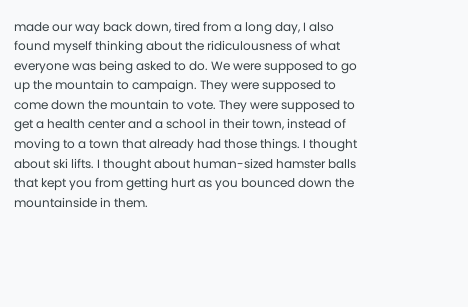made our way back down, tired from a long day, I also found myself thinking about the ridiculousness of what everyone was being asked to do. We were supposed to go up the mountain to campaign. They were supposed to come down the mountain to vote. They were supposed to get a health center and a school in their town, instead of moving to a town that already had those things. I thought about ski lifts. I thought about human-sized hamster balls that kept you from getting hurt as you bounced down the mountainside in them.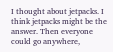I thought about jetpacks. I think jetpacks might be the answer. Then everyone could go anywhere,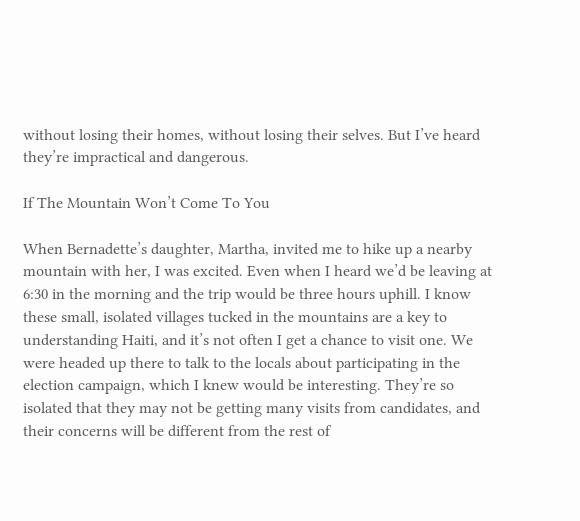without losing their homes, without losing their selves. But I’ve heard they’re impractical and dangerous.

If The Mountain Won’t Come To You

When Bernadette’s daughter, Martha, invited me to hike up a nearby mountain with her, I was excited. Even when I heard we’d be leaving at 6:30 in the morning and the trip would be three hours uphill. I know these small, isolated villages tucked in the mountains are a key to understanding Haiti, and it’s not often I get a chance to visit one. We were headed up there to talk to the locals about participating in the election campaign, which I knew would be interesting. They’re so isolated that they may not be getting many visits from candidates, and their concerns will be different from the rest of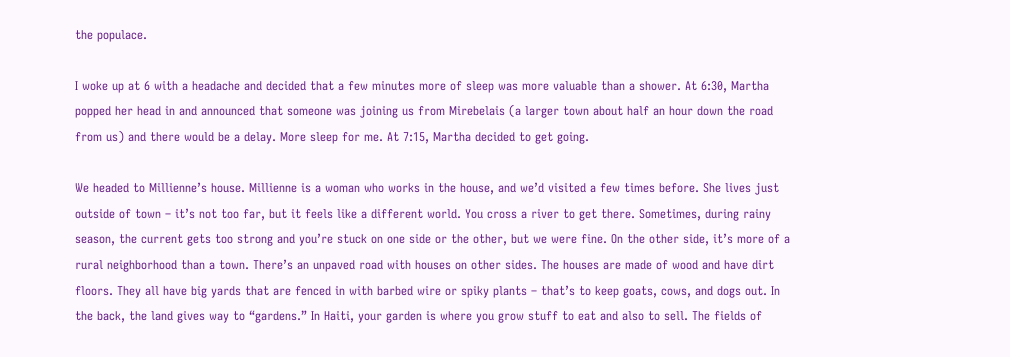the populace.

I woke up at 6 with a headache and decided that a few minutes more of sleep was more valuable than a shower. At 6:30, Martha popped her head in and announced that someone was joining us from Mirebelais (a larger town about half an hour down the road from us) and there would be a delay. More sleep for me. At 7:15, Martha decided to get going.

We headed to Millienne’s house. Millienne is a woman who works in the house, and we’d visited a few times before. She lives just outside of town – it’s not too far, but it feels like a different world. You cross a river to get there. Sometimes, during rainy season, the current gets too strong and you’re stuck on one side or the other, but we were fine. On the other side, it’s more of a rural neighborhood than a town. There’s an unpaved road with houses on other sides. The houses are made of wood and have dirt floors. They all have big yards that are fenced in with barbed wire or spiky plants – that’s to keep goats, cows, and dogs out. In the back, the land gives way to “gardens.” In Haiti, your garden is where you grow stuff to eat and also to sell. The fields of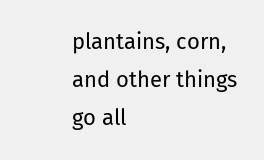plantains, corn, and other things go all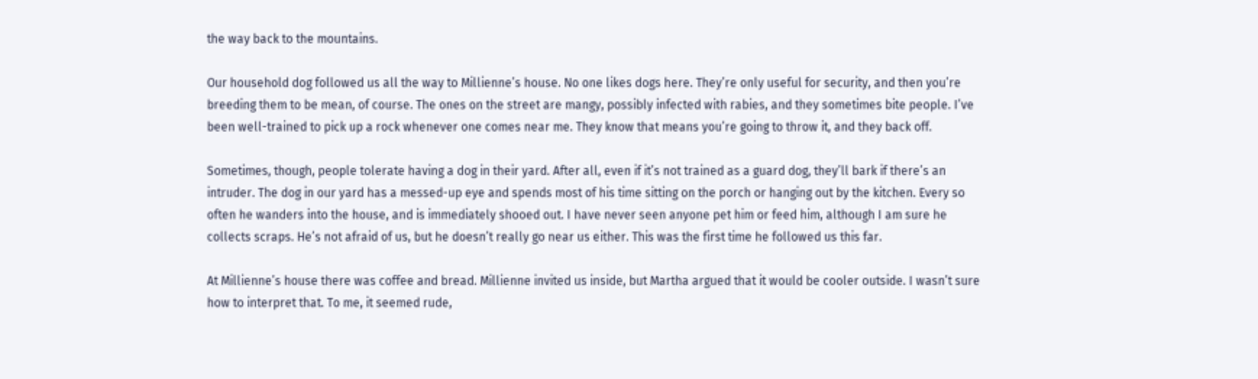the way back to the mountains.

Our household dog followed us all the way to Millienne’s house. No one likes dogs here. They’re only useful for security, and then you’re breeding them to be mean, of course. The ones on the street are mangy, possibly infected with rabies, and they sometimes bite people. I’ve been well-trained to pick up a rock whenever one comes near me. They know that means you’re going to throw it, and they back off.

Sometimes, though, people tolerate having a dog in their yard. After all, even if it’s not trained as a guard dog, they’ll bark if there’s an intruder. The dog in our yard has a messed-up eye and spends most of his time sitting on the porch or hanging out by the kitchen. Every so often he wanders into the house, and is immediately shooed out. I have never seen anyone pet him or feed him, although I am sure he collects scraps. He’s not afraid of us, but he doesn’t really go near us either. This was the first time he followed us this far.

At Millienne’s house there was coffee and bread. Millienne invited us inside, but Martha argued that it would be cooler outside. I wasn’t sure how to interpret that. To me, it seemed rude,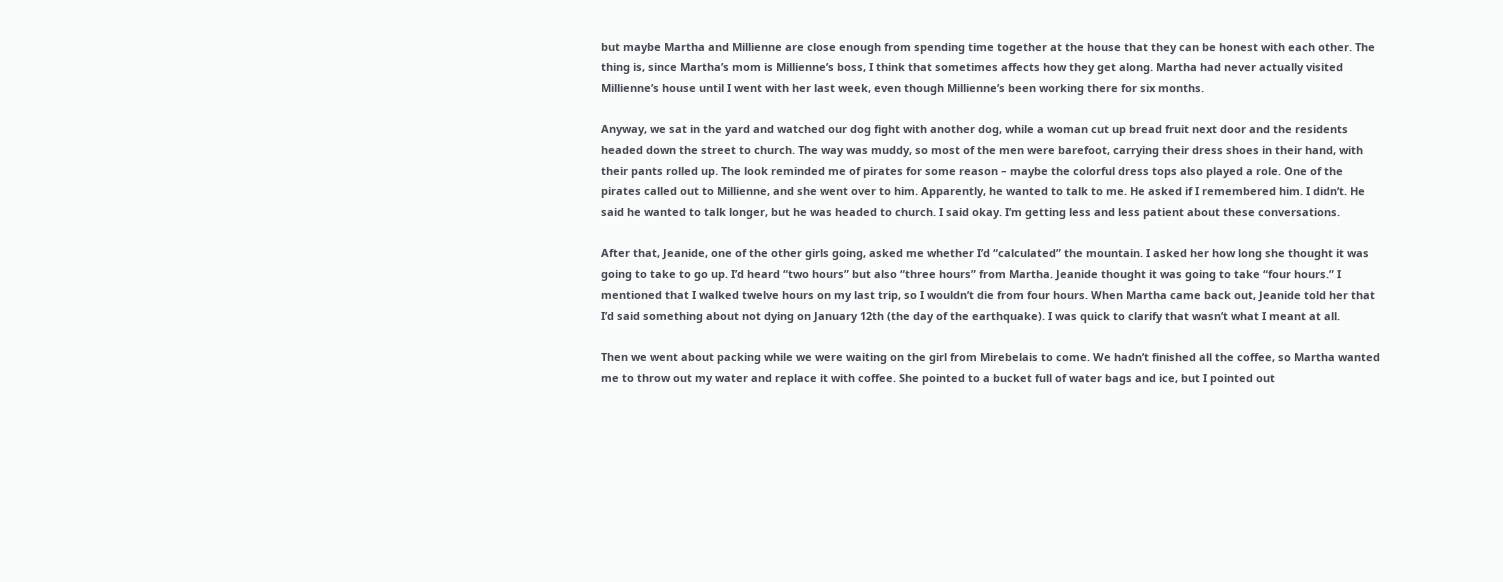but maybe Martha and Millienne are close enough from spending time together at the house that they can be honest with each other. The thing is, since Martha’s mom is Millienne’s boss, I think that sometimes affects how they get along. Martha had never actually visited Millienne’s house until I went with her last week, even though Millienne’s been working there for six months.

Anyway, we sat in the yard and watched our dog fight with another dog, while a woman cut up bread fruit next door and the residents headed down the street to church. The way was muddy, so most of the men were barefoot, carrying their dress shoes in their hand, with their pants rolled up. The look reminded me of pirates for some reason – maybe the colorful dress tops also played a role. One of the pirates called out to Millienne, and she went over to him. Apparently, he wanted to talk to me. He asked if I remembered him. I didn’t. He said he wanted to talk longer, but he was headed to church. I said okay. I’m getting less and less patient about these conversations.

After that, Jeanide, one of the other girls going, asked me whether I’d “calculated” the mountain. I asked her how long she thought it was going to take to go up. I’d heard “two hours” but also “three hours” from Martha. Jeanide thought it was going to take “four hours.” I mentioned that I walked twelve hours on my last trip, so I wouldn’t die from four hours. When Martha came back out, Jeanide told her that I’d said something about not dying on January 12th (the day of the earthquake). I was quick to clarify that wasn’t what I meant at all.

Then we went about packing while we were waiting on the girl from Mirebelais to come. We hadn’t finished all the coffee, so Martha wanted me to throw out my water and replace it with coffee. She pointed to a bucket full of water bags and ice, but I pointed out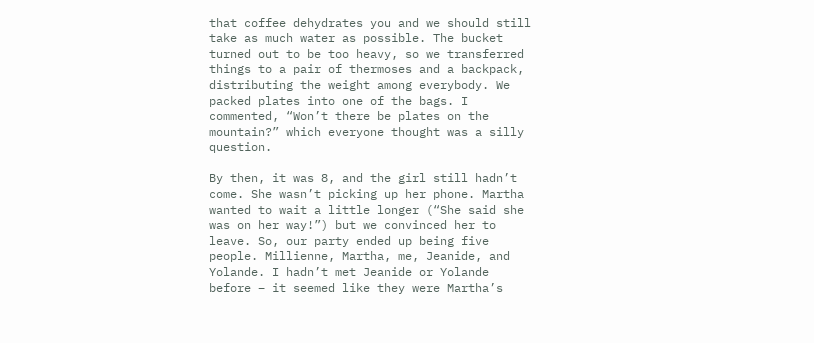that coffee dehydrates you and we should still take as much water as possible. The bucket turned out to be too heavy, so we transferred things to a pair of thermoses and a backpack, distributing the weight among everybody. We packed plates into one of the bags. I commented, “Won’t there be plates on the mountain?” which everyone thought was a silly question.

By then, it was 8, and the girl still hadn’t come. She wasn’t picking up her phone. Martha wanted to wait a little longer (“She said she was on her way!”) but we convinced her to leave. So, our party ended up being five people. Millienne, Martha, me, Jeanide, and Yolande. I hadn’t met Jeanide or Yolande before – it seemed like they were Martha’s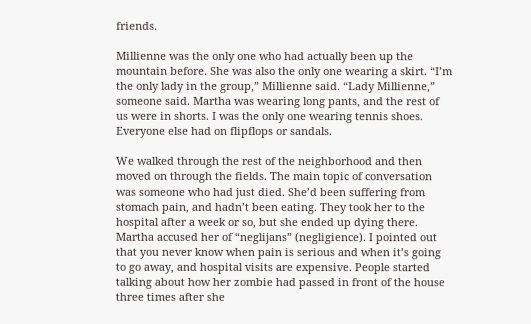friends.

Millienne was the only one who had actually been up the mountain before. She was also the only one wearing a skirt. “I’m the only lady in the group,” Millienne said. “Lady Millienne,” someone said. Martha was wearing long pants, and the rest of us were in shorts. I was the only one wearing tennis shoes. Everyone else had on flipflops or sandals.

We walked through the rest of the neighborhood and then moved on through the fields. The main topic of conversation was someone who had just died. She’d been suffering from stomach pain, and hadn’t been eating. They took her to the hospital after a week or so, but she ended up dying there. Martha accused her of “neglijans” (negligience). I pointed out that you never know when pain is serious and when it’s going to go away, and hospital visits are expensive. People started talking about how her zombie had passed in front of the house three times after she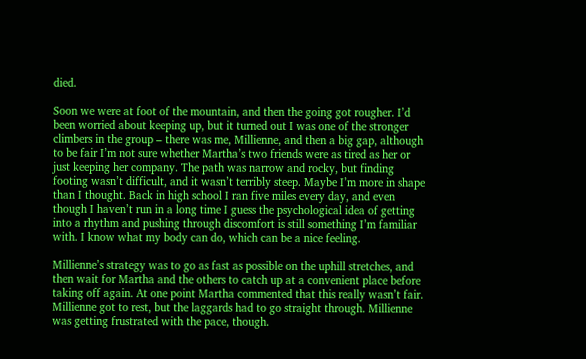died.

Soon we were at foot of the mountain, and then the going got rougher. I’d been worried about keeping up, but it turned out I was one of the stronger climbers in the group – there was me, Millienne, and then a big gap, although to be fair I’m not sure whether Martha’s two friends were as tired as her or just keeping her company. The path was narrow and rocky, but finding footing wasn’t difficult, and it wasn’t terribly steep. Maybe I’m more in shape than I thought. Back in high school I ran five miles every day, and even though I haven’t run in a long time I guess the psychological idea of getting into a rhythm and pushing through discomfort is still something I’m familiar with. I know what my body can do, which can be a nice feeling.

Millienne’s strategy was to go as fast as possible on the uphill stretches, and then wait for Martha and the others to catch up at a convenient place before taking off again. At one point Martha commented that this really wasn’t fair. Millienne got to rest, but the laggards had to go straight through. Millienne was getting frustrated with the pace, though.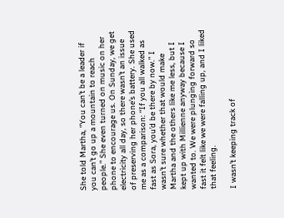She told Martha, “You can’t be a leader if you can’t go up a mountain to reach people.” She even turned on music on her phone to encourage us. On Sunday, we get electricity all day, so there wasn’t an issue of preserving her phone’s battery. She used me as a comparison: “If you all walked as fast as Sora, you’d be there by now.” I wasn’t sure whether that would make Martha and the others like me less, but I kept up with Millienne anyway because I wanted to. We were plunging forward so fast it felt like we were falling up, and I liked that feeling.

I wasn’t keeping track of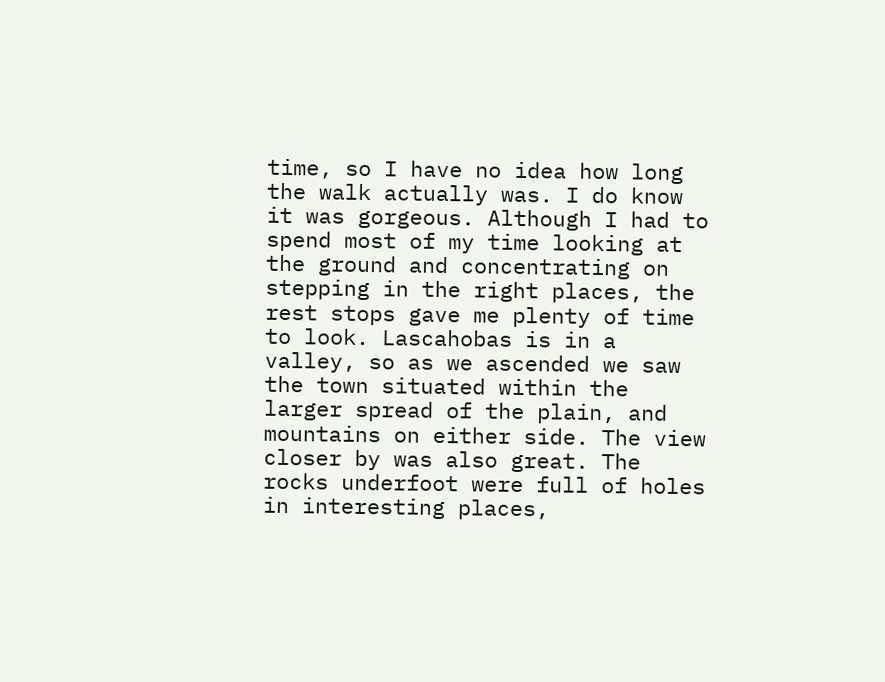time, so I have no idea how long the walk actually was. I do know it was gorgeous. Although I had to spend most of my time looking at the ground and concentrating on stepping in the right places, the rest stops gave me plenty of time to look. Lascahobas is in a valley, so as we ascended we saw the town situated within the larger spread of the plain, and mountains on either side. The view closer by was also great. The rocks underfoot were full of holes in interesting places,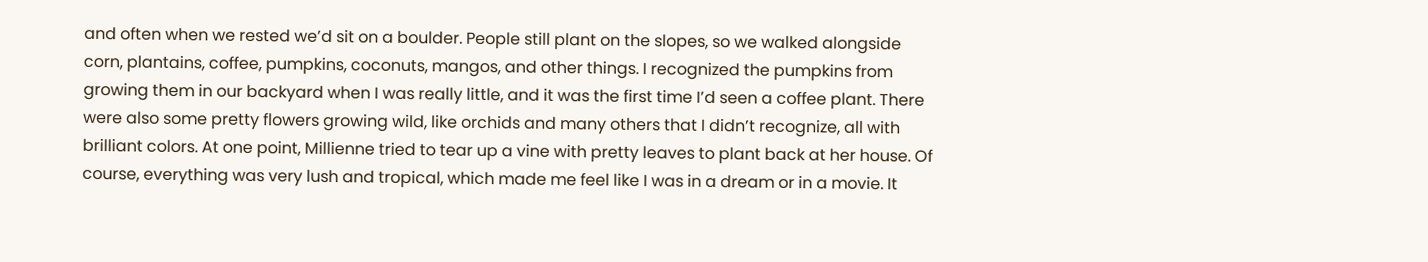and often when we rested we’d sit on a boulder. People still plant on the slopes, so we walked alongside corn, plantains, coffee, pumpkins, coconuts, mangos, and other things. I recognized the pumpkins from growing them in our backyard when I was really little, and it was the first time I’d seen a coffee plant. There were also some pretty flowers growing wild, like orchids and many others that I didn’t recognize, all with brilliant colors. At one point, Millienne tried to tear up a vine with pretty leaves to plant back at her house. Of course, everything was very lush and tropical, which made me feel like I was in a dream or in a movie. It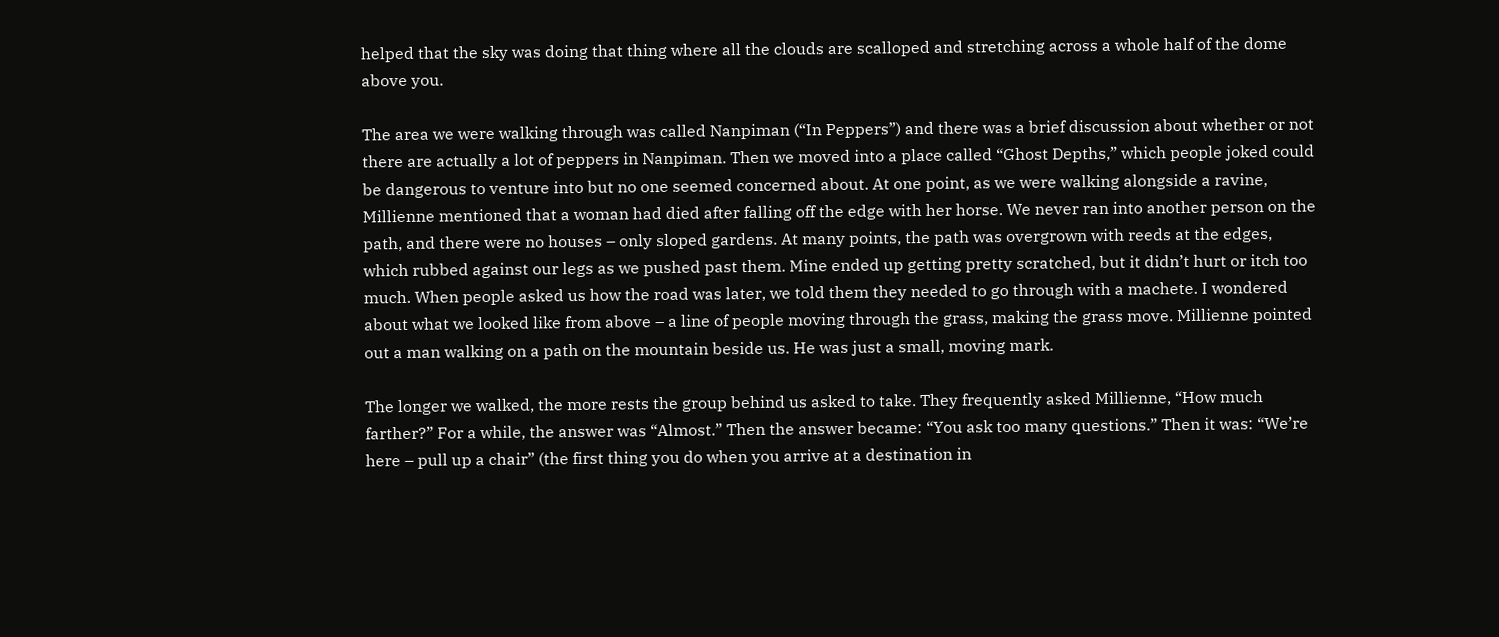helped that the sky was doing that thing where all the clouds are scalloped and stretching across a whole half of the dome above you.

The area we were walking through was called Nanpiman (“In Peppers”) and there was a brief discussion about whether or not there are actually a lot of peppers in Nanpiman. Then we moved into a place called “Ghost Depths,” which people joked could be dangerous to venture into but no one seemed concerned about. At one point, as we were walking alongside a ravine, Millienne mentioned that a woman had died after falling off the edge with her horse. We never ran into another person on the path, and there were no houses – only sloped gardens. At many points, the path was overgrown with reeds at the edges, which rubbed against our legs as we pushed past them. Mine ended up getting pretty scratched, but it didn’t hurt or itch too much. When people asked us how the road was later, we told them they needed to go through with a machete. I wondered about what we looked like from above – a line of people moving through the grass, making the grass move. Millienne pointed out a man walking on a path on the mountain beside us. He was just a small, moving mark.

The longer we walked, the more rests the group behind us asked to take. They frequently asked Millienne, “How much farther?” For a while, the answer was “Almost.” Then the answer became: “You ask too many questions.” Then it was: “We’re here – pull up a chair” (the first thing you do when you arrive at a destination in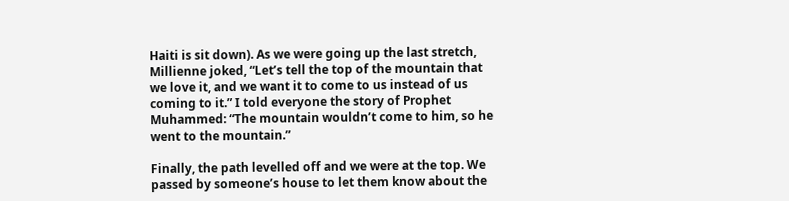Haiti is sit down). As we were going up the last stretch, Millienne joked, “Let’s tell the top of the mountain that we love it, and we want it to come to us instead of us coming to it.” I told everyone the story of Prophet Muhammed: “The mountain wouldn’t come to him, so he went to the mountain.”

Finally, the path levelled off and we were at the top. We passed by someone’s house to let them know about the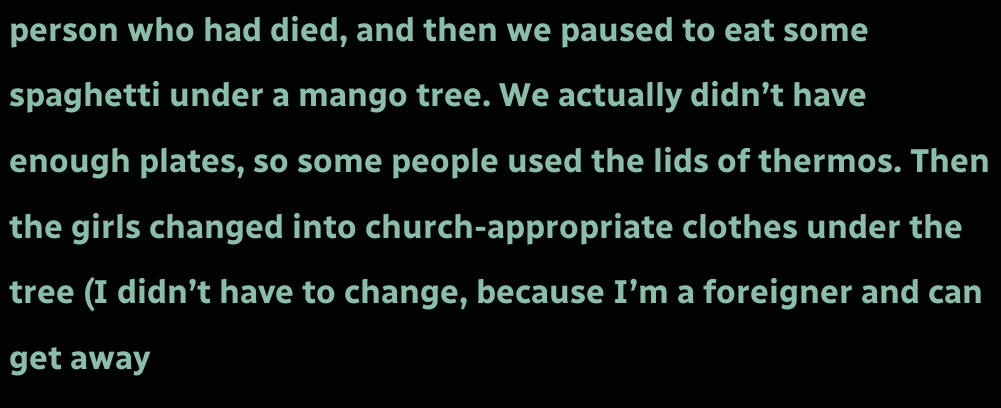person who had died, and then we paused to eat some spaghetti under a mango tree. We actually didn’t have enough plates, so some people used the lids of thermos. Then the girls changed into church-appropriate clothes under the tree (I didn’t have to change, because I’m a foreigner and can get away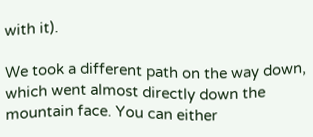with it).

We took a different path on the way down, which went almost directly down the mountain face. You can either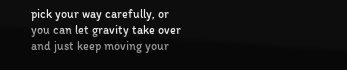pick your way carefully, or you can let gravity take over and just keep moving your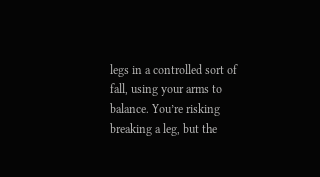legs in a controlled sort of fall, using your arms to balance. You’re risking breaking a leg, but the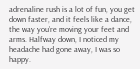adrenaline rush is a lot of fun, you get down faster, and it feels like a dance, the way you’re moving your feet and arms. Halfway down, I noticed my headache had gone away, I was so happy.